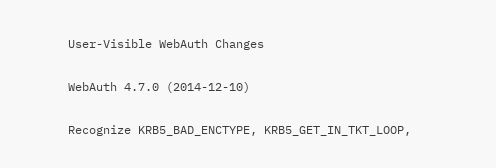User-Visible WebAuth Changes

WebAuth 4.7.0 (2014-12-10)

Recognize KRB5_BAD_ENCTYPE, KRB5_GET_IN_TKT_LOOP,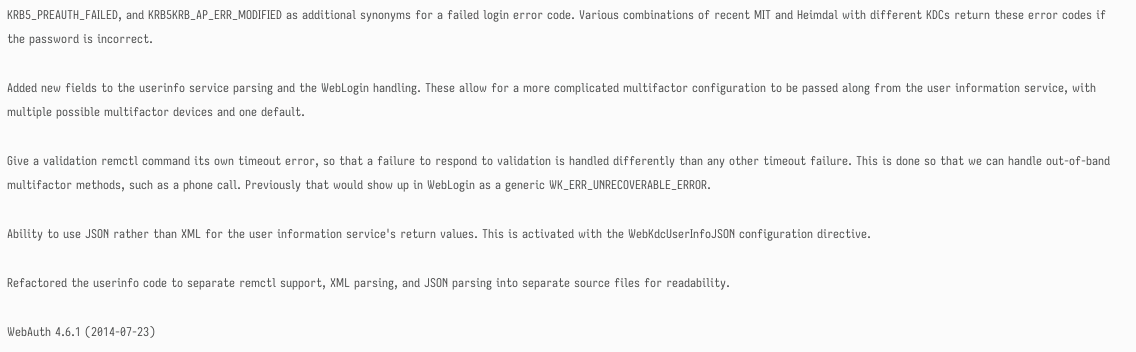KRB5_PREAUTH_FAILED, and KRB5KRB_AP_ERR_MODIFIED as additional synonyms for a failed login error code. Various combinations of recent MIT and Heimdal with different KDCs return these error codes if the password is incorrect.

Added new fields to the userinfo service parsing and the WebLogin handling. These allow for a more complicated multifactor configuration to be passed along from the user information service, with multiple possible multifactor devices and one default.

Give a validation remctl command its own timeout error, so that a failure to respond to validation is handled differently than any other timeout failure. This is done so that we can handle out-of-band multifactor methods, such as a phone call. Previously that would show up in WebLogin as a generic WK_ERR_UNRECOVERABLE_ERROR.

Ability to use JSON rather than XML for the user information service's return values. This is activated with the WebKdcUserInfoJSON configuration directive.

Refactored the userinfo code to separate remctl support, XML parsing, and JSON parsing into separate source files for readability.

WebAuth 4.6.1 (2014-07-23)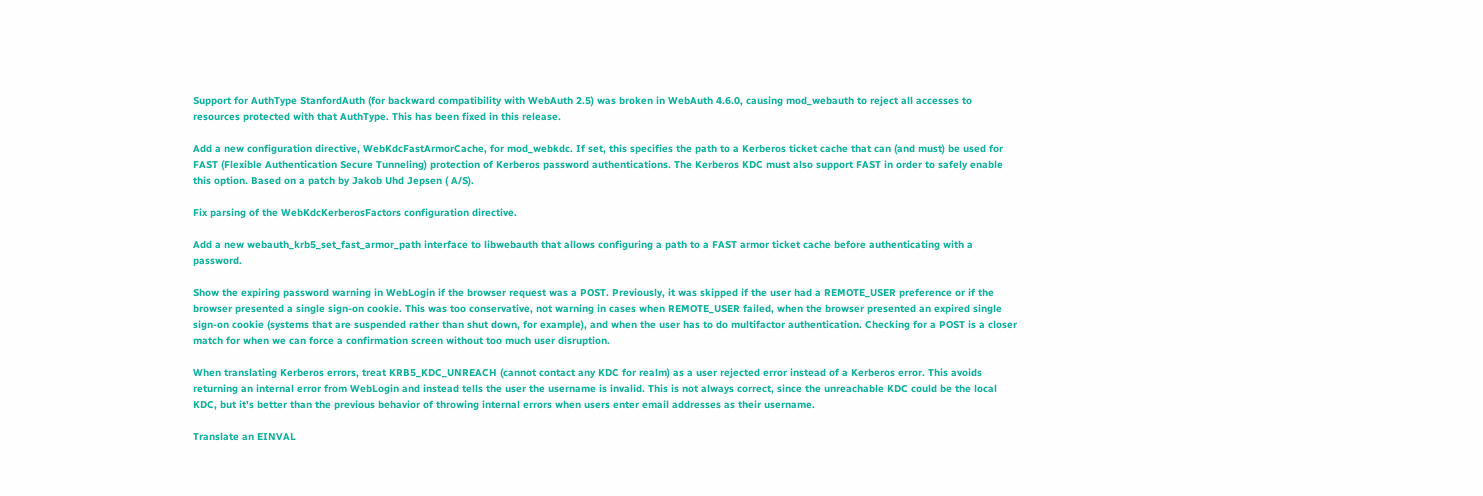Support for AuthType StanfordAuth (for backward compatibility with WebAuth 2.5) was broken in WebAuth 4.6.0, causing mod_webauth to reject all accesses to resources protected with that AuthType. This has been fixed in this release.

Add a new configuration directive, WebKdcFastArmorCache, for mod_webkdc. If set, this specifies the path to a Kerberos ticket cache that can (and must) be used for FAST (Flexible Authentication Secure Tunneling) protection of Kerberos password authentications. The Kerberos KDC must also support FAST in order to safely enable this option. Based on a patch by Jakob Uhd Jepsen ( A/S).

Fix parsing of the WebKdcKerberosFactors configuration directive.

Add a new webauth_krb5_set_fast_armor_path interface to libwebauth that allows configuring a path to a FAST armor ticket cache before authenticating with a password.

Show the expiring password warning in WebLogin if the browser request was a POST. Previously, it was skipped if the user had a REMOTE_USER preference or if the browser presented a single sign-on cookie. This was too conservative, not warning in cases when REMOTE_USER failed, when the browser presented an expired single sign-on cookie (systems that are suspended rather than shut down, for example), and when the user has to do multifactor authentication. Checking for a POST is a closer match for when we can force a confirmation screen without too much user disruption.

When translating Kerberos errors, treat KRB5_KDC_UNREACH (cannot contact any KDC for realm) as a user rejected error instead of a Kerberos error. This avoids returning an internal error from WebLogin and instead tells the user the username is invalid. This is not always correct, since the unreachable KDC could be the local KDC, but it's better than the previous behavior of throwing internal errors when users enter email addresses as their username.

Translate an EINVAL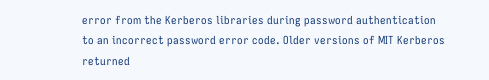error from the Kerberos libraries during password authentication to an incorrect password error code. Older versions of MIT Kerberos returned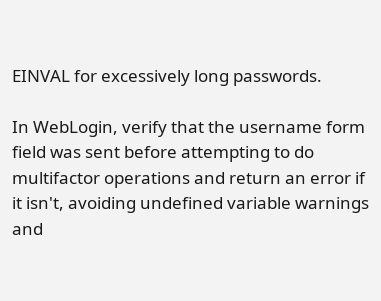EINVAL for excessively long passwords.

In WebLogin, verify that the username form field was sent before attempting to do multifactor operations and return an error if it isn't, avoiding undefined variable warnings and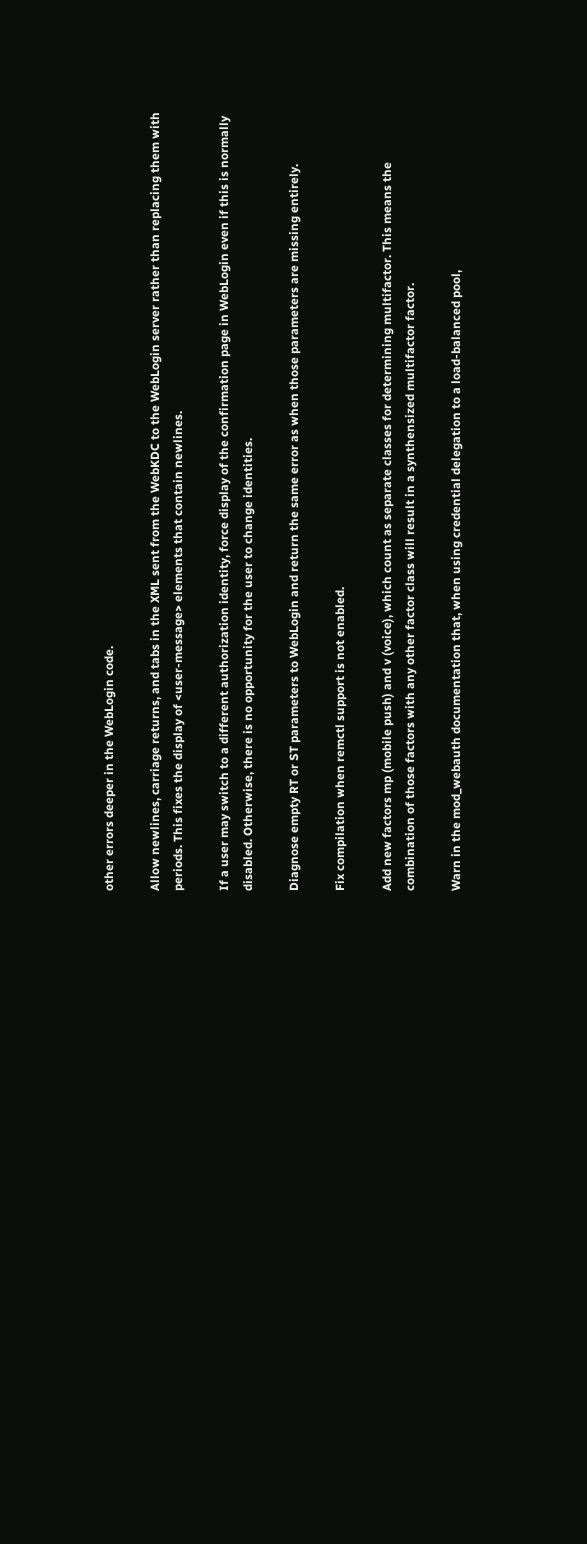other errors deeper in the WebLogin code.

Allow newlines, carriage returns, and tabs in the XML sent from the WebKDC to the WebLogin server rather than replacing them with periods. This fixes the display of <user-message> elements that contain newlines.

If a user may switch to a different authorization identity, force display of the confirmation page in WebLogin even if this is normally disabled. Otherwise, there is no opportunity for the user to change identities.

Diagnose empty RT or ST parameters to WebLogin and return the same error as when those parameters are missing entirely.

Fix compilation when remctl support is not enabled.

Add new factors mp (mobile push) and v (voice), which count as separate classes for determining multifactor. This means the combination of those factors with any other factor class will result in a synthensized multifactor factor.

Warn in the mod_webauth documentation that, when using credential delegation to a load-balanced pool,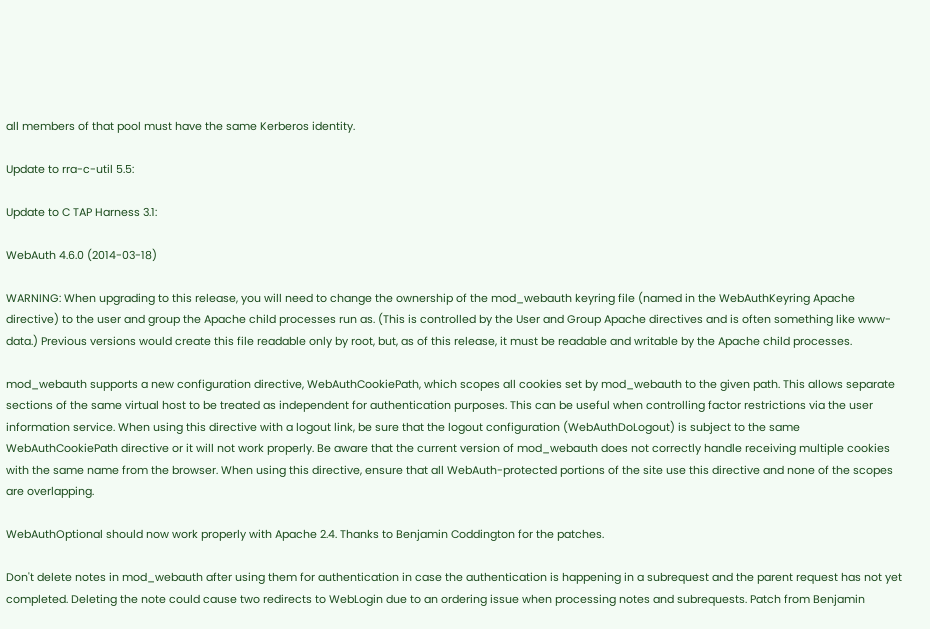all members of that pool must have the same Kerberos identity.

Update to rra-c-util 5.5:

Update to C TAP Harness 3.1:

WebAuth 4.6.0 (2014-03-18)

WARNING: When upgrading to this release, you will need to change the ownership of the mod_webauth keyring file (named in the WebAuthKeyring Apache directive) to the user and group the Apache child processes run as. (This is controlled by the User and Group Apache directives and is often something like www-data.) Previous versions would create this file readable only by root, but, as of this release, it must be readable and writable by the Apache child processes.

mod_webauth supports a new configuration directive, WebAuthCookiePath, which scopes all cookies set by mod_webauth to the given path. This allows separate sections of the same virtual host to be treated as independent for authentication purposes. This can be useful when controlling factor restrictions via the user information service. When using this directive with a logout link, be sure that the logout configuration (WebAuthDoLogout) is subject to the same WebAuthCookiePath directive or it will not work properly. Be aware that the current version of mod_webauth does not correctly handle receiving multiple cookies with the same name from the browser. When using this directive, ensure that all WebAuth-protected portions of the site use this directive and none of the scopes are overlapping.

WebAuthOptional should now work properly with Apache 2.4. Thanks to Benjamin Coddington for the patches.

Don't delete notes in mod_webauth after using them for authentication in case the authentication is happening in a subrequest and the parent request has not yet completed. Deleting the note could cause two redirects to WebLogin due to an ordering issue when processing notes and subrequests. Patch from Benjamin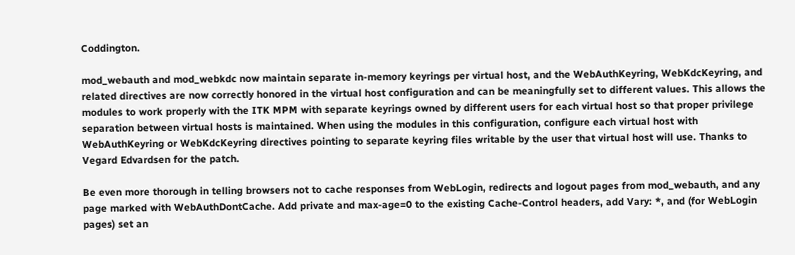Coddington.

mod_webauth and mod_webkdc now maintain separate in-memory keyrings per virtual host, and the WebAuthKeyring, WebKdcKeyring, and related directives are now correctly honored in the virtual host configuration and can be meaningfully set to different values. This allows the modules to work properly with the ITK MPM with separate keyrings owned by different users for each virtual host so that proper privilege separation between virtual hosts is maintained. When using the modules in this configuration, configure each virtual host with WebAuthKeyring or WebKdcKeyring directives pointing to separate keyring files writable by the user that virtual host will use. Thanks to Vegard Edvardsen for the patch.

Be even more thorough in telling browsers not to cache responses from WebLogin, redirects and logout pages from mod_webauth, and any page marked with WebAuthDontCache. Add private and max-age=0 to the existing Cache-Control headers, add Vary: *, and (for WebLogin pages) set an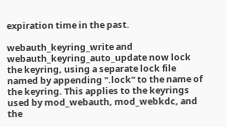expiration time in the past.

webauth_keyring_write and webauth_keyring_auto_update now lock the keyring, using a separate lock file named by appending ".lock" to the name of the keyring. This applies to the keyrings used by mod_webauth, mod_webkdc, and the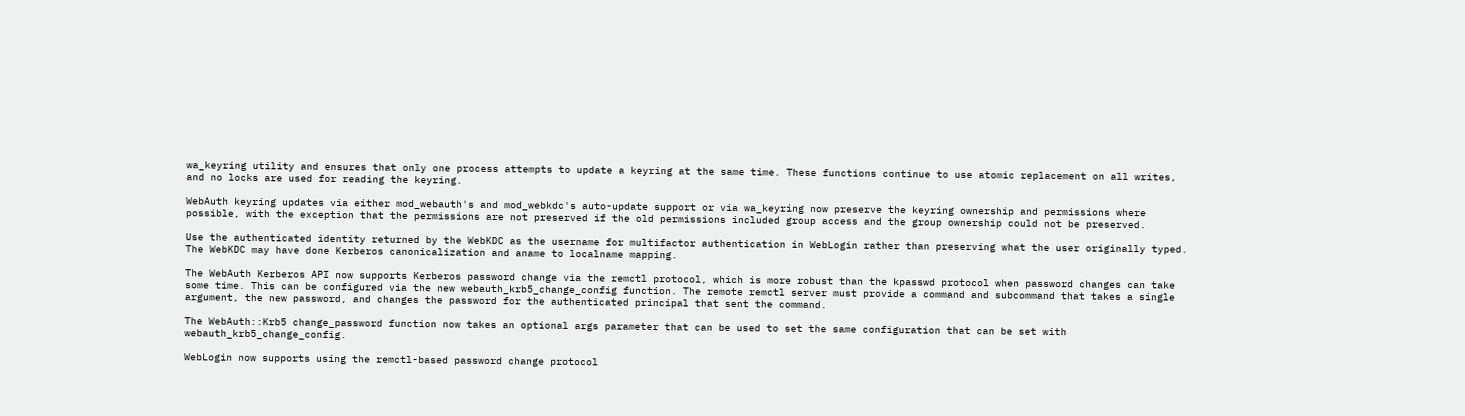wa_keyring utility and ensures that only one process attempts to update a keyring at the same time. These functions continue to use atomic replacement on all writes, and no locks are used for reading the keyring.

WebAuth keyring updates via either mod_webauth's and mod_webkdc's auto-update support or via wa_keyring now preserve the keyring ownership and permissions where possible, with the exception that the permissions are not preserved if the old permissions included group access and the group ownership could not be preserved.

Use the authenticated identity returned by the WebKDC as the username for multifactor authentication in WebLogin rather than preserving what the user originally typed. The WebKDC may have done Kerberos canonicalization and aname to localname mapping.

The WebAuth Kerberos API now supports Kerberos password change via the remctl protocol, which is more robust than the kpasswd protocol when password changes can take some time. This can be configured via the new webauth_krb5_change_config function. The remote remctl server must provide a command and subcommand that takes a single argument, the new password, and changes the password for the authenticated principal that sent the command.

The WebAuth::Krb5 change_password function now takes an optional args parameter that can be used to set the same configuration that can be set with webauth_krb5_change_config.

WebLogin now supports using the remctl-based password change protocol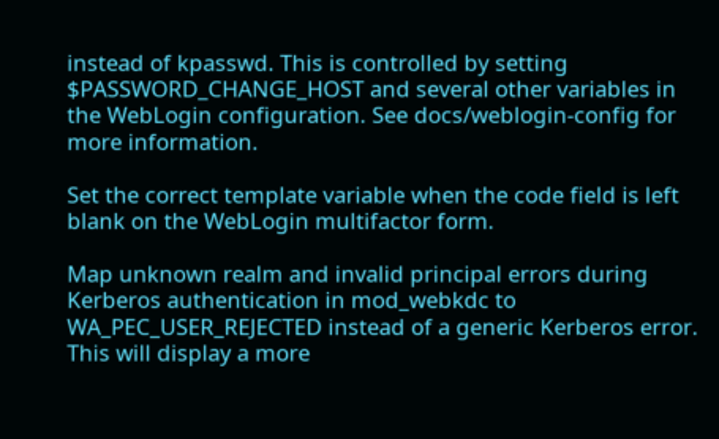instead of kpasswd. This is controlled by setting $PASSWORD_CHANGE_HOST and several other variables in the WebLogin configuration. See docs/weblogin-config for more information.

Set the correct template variable when the code field is left blank on the WebLogin multifactor form.

Map unknown realm and invalid principal errors during Kerberos authentication in mod_webkdc to WA_PEC_USER_REJECTED instead of a generic Kerberos error. This will display a more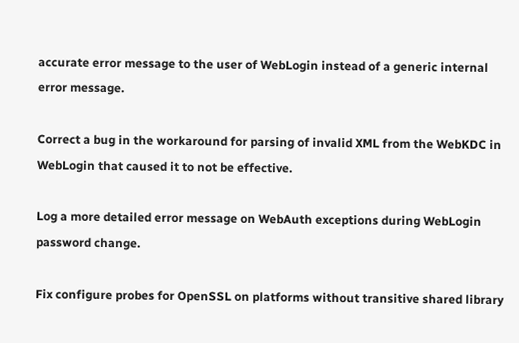accurate error message to the user of WebLogin instead of a generic internal error message.

Correct a bug in the workaround for parsing of invalid XML from the WebKDC in WebLogin that caused it to not be effective.

Log a more detailed error message on WebAuth exceptions during WebLogin password change.

Fix configure probes for OpenSSL on platforms without transitive shared library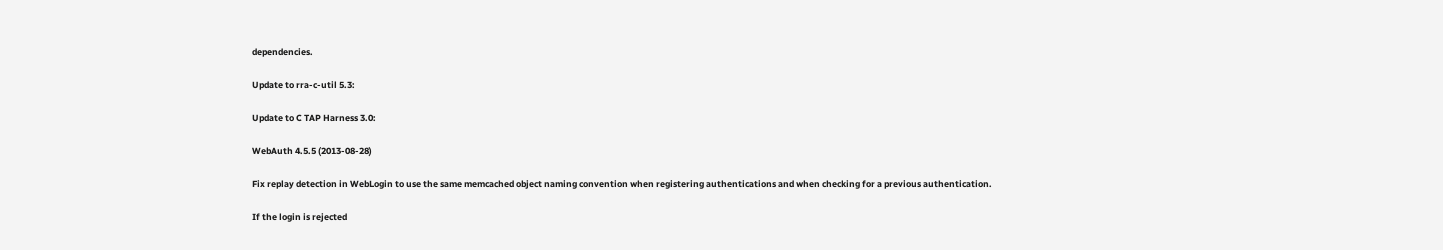dependencies.

Update to rra-c-util 5.3:

Update to C TAP Harness 3.0:

WebAuth 4.5.5 (2013-08-28)

Fix replay detection in WebLogin to use the same memcached object naming convention when registering authentications and when checking for a previous authentication.

If the login is rejected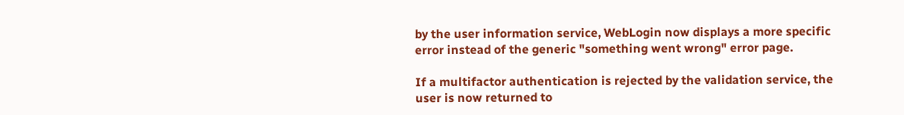by the user information service, WebLogin now displays a more specific error instead of the generic "something went wrong" error page.

If a multifactor authentication is rejected by the validation service, the user is now returned to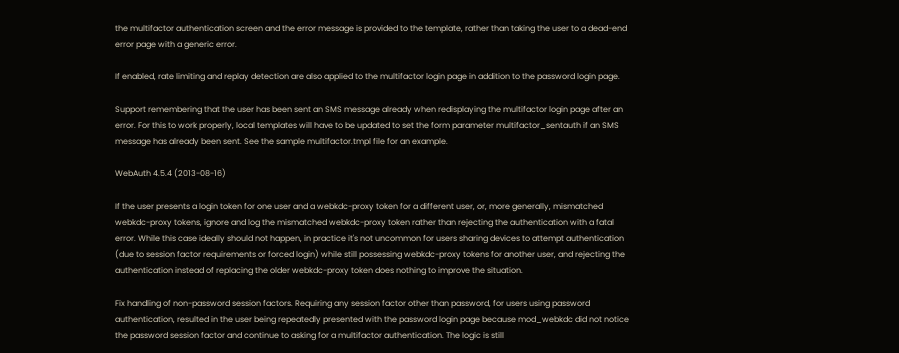the multifactor authentication screen and the error message is provided to the template, rather than taking the user to a dead-end error page with a generic error.

If enabled, rate limiting and replay detection are also applied to the multifactor login page in addition to the password login page.

Support remembering that the user has been sent an SMS message already when redisplaying the multifactor login page after an error. For this to work properly, local templates will have to be updated to set the form parameter multifactor_sentauth if an SMS message has already been sent. See the sample multifactor.tmpl file for an example.

WebAuth 4.5.4 (2013-08-16)

If the user presents a login token for one user and a webkdc-proxy token for a different user, or, more generally, mismatched webkdc-proxy tokens, ignore and log the mismatched webkdc-proxy token rather than rejecting the authentication with a fatal error. While this case ideally should not happen, in practice it's not uncommon for users sharing devices to attempt authentication (due to session factor requirements or forced login) while still possessing webkdc-proxy tokens for another user, and rejecting the authentication instead of replacing the older webkdc-proxy token does nothing to improve the situation.

Fix handling of non-password session factors. Requiring any session factor other than password, for users using password authentication, resulted in the user being repeatedly presented with the password login page because mod_webkdc did not notice the password session factor and continue to asking for a multifactor authentication. The logic is still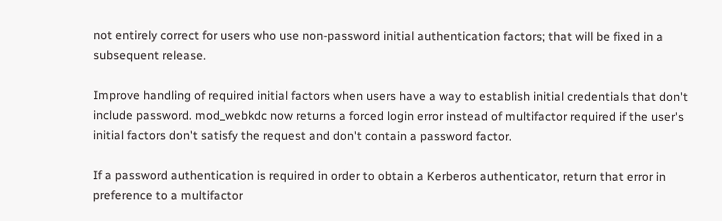not entirely correct for users who use non-password initial authentication factors; that will be fixed in a subsequent release.

Improve handling of required initial factors when users have a way to establish initial credentials that don't include password. mod_webkdc now returns a forced login error instead of multifactor required if the user's initial factors don't satisfy the request and don't contain a password factor.

If a password authentication is required in order to obtain a Kerberos authenticator, return that error in preference to a multifactor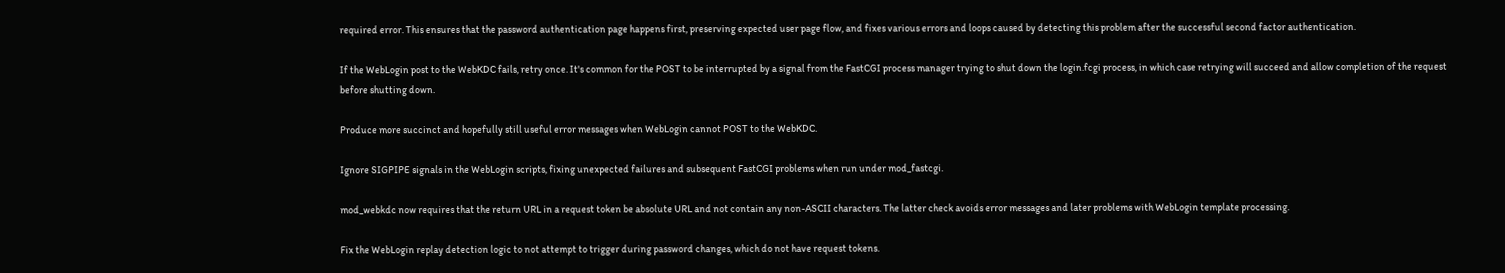required error. This ensures that the password authentication page happens first, preserving expected user page flow, and fixes various errors and loops caused by detecting this problem after the successful second factor authentication.

If the WebLogin post to the WebKDC fails, retry once. It's common for the POST to be interrupted by a signal from the FastCGI process manager trying to shut down the login.fcgi process, in which case retrying will succeed and allow completion of the request before shutting down.

Produce more succinct and hopefully still useful error messages when WebLogin cannot POST to the WebKDC.

Ignore SIGPIPE signals in the WebLogin scripts, fixing unexpected failures and subsequent FastCGI problems when run under mod_fastcgi.

mod_webkdc now requires that the return URL in a request token be absolute URL and not contain any non-ASCII characters. The latter check avoids error messages and later problems with WebLogin template processing.

Fix the WebLogin replay detection logic to not attempt to trigger during password changes, which do not have request tokens.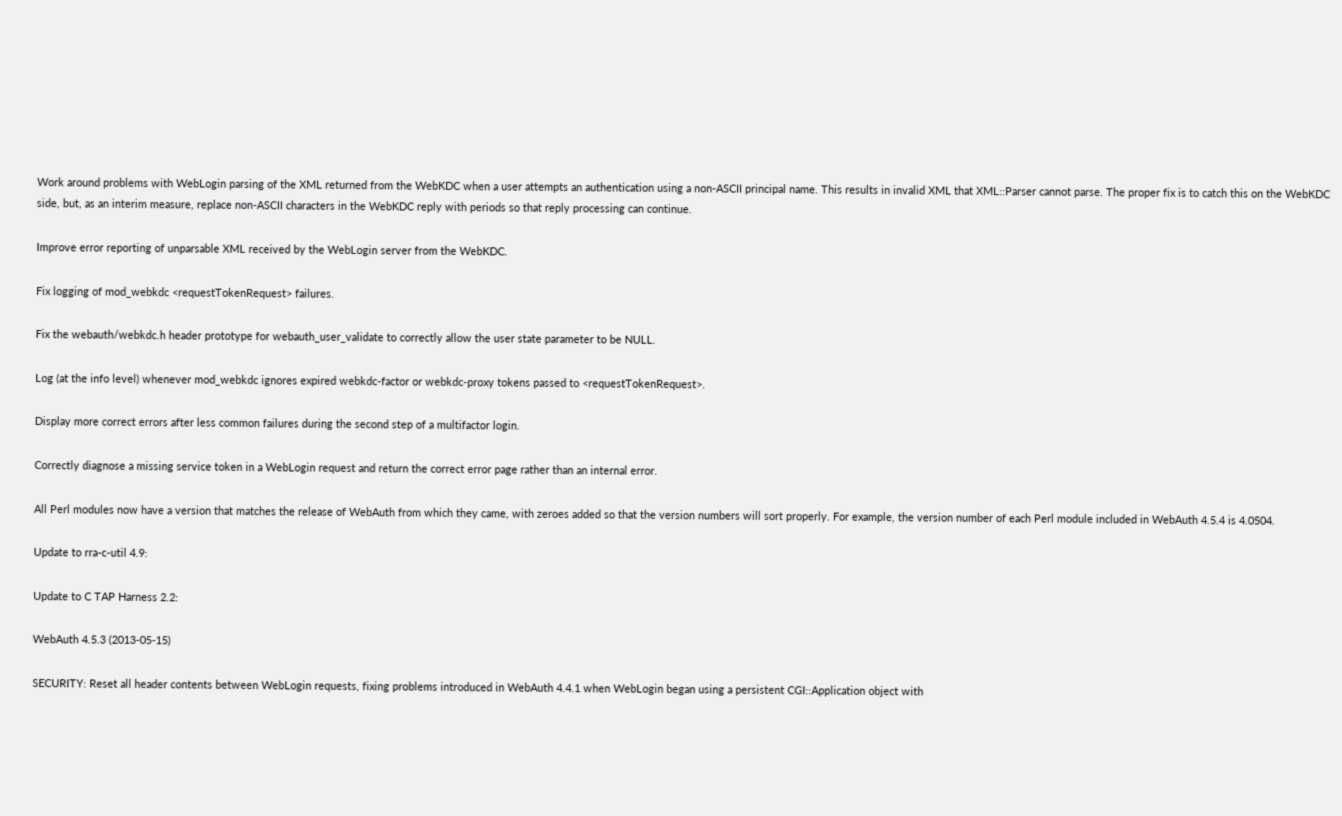Work around problems with WebLogin parsing of the XML returned from the WebKDC when a user attempts an authentication using a non-ASCII principal name. This results in invalid XML that XML::Parser cannot parse. The proper fix is to catch this on the WebKDC side, but, as an interim measure, replace non-ASCII characters in the WebKDC reply with periods so that reply processing can continue.

Improve error reporting of unparsable XML received by the WebLogin server from the WebKDC.

Fix logging of mod_webkdc <requestTokenRequest> failures.

Fix the webauth/webkdc.h header prototype for webauth_user_validate to correctly allow the user state parameter to be NULL.

Log (at the info level) whenever mod_webkdc ignores expired webkdc-factor or webkdc-proxy tokens passed to <requestTokenRequest>.

Display more correct errors after less common failures during the second step of a multifactor login.

Correctly diagnose a missing service token in a WebLogin request and return the correct error page rather than an internal error.

All Perl modules now have a version that matches the release of WebAuth from which they came, with zeroes added so that the version numbers will sort properly. For example, the version number of each Perl module included in WebAuth 4.5.4 is 4.0504.

Update to rra-c-util 4.9:

Update to C TAP Harness 2.2:

WebAuth 4.5.3 (2013-05-15)

SECURITY: Reset all header contents between WebLogin requests, fixing problems introduced in WebAuth 4.4.1 when WebLogin began using a persistent CGI::Application object with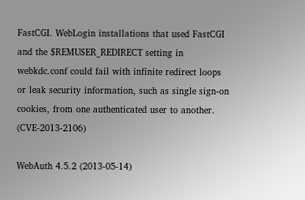FastCGI. WebLogin installations that used FastCGI and the $REMUSER_REDIRECT setting in webkdc.conf could fail with infinite redirect loops or leak security information, such as single sign-on cookies, from one authenticated user to another. (CVE-2013-2106)

WebAuth 4.5.2 (2013-05-14)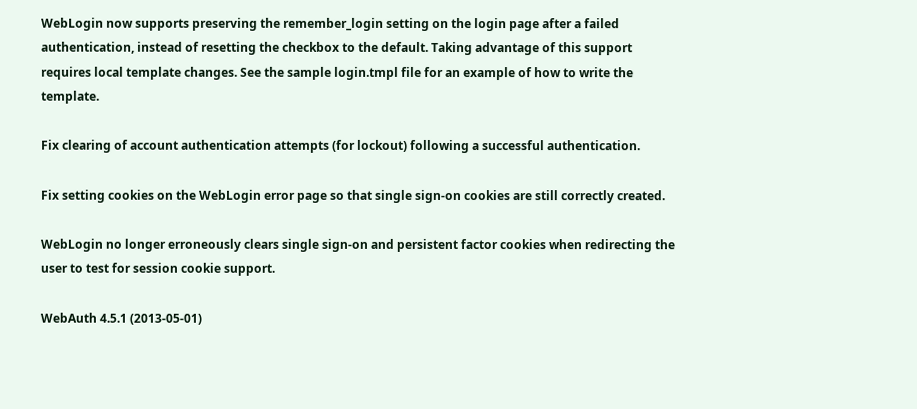WebLogin now supports preserving the remember_login setting on the login page after a failed authentication, instead of resetting the checkbox to the default. Taking advantage of this support requires local template changes. See the sample login.tmpl file for an example of how to write the template.

Fix clearing of account authentication attempts (for lockout) following a successful authentication.

Fix setting cookies on the WebLogin error page so that single sign-on cookies are still correctly created.

WebLogin no longer erroneously clears single sign-on and persistent factor cookies when redirecting the user to test for session cookie support.

WebAuth 4.5.1 (2013-05-01)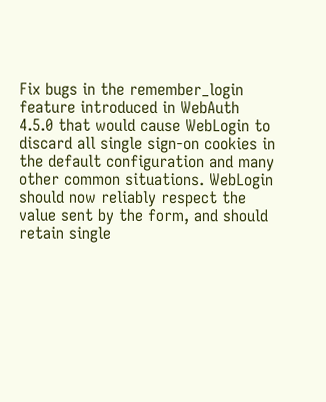Fix bugs in the remember_login feature introduced in WebAuth 4.5.0 that would cause WebLogin to discard all single sign-on cookies in the default configuration and many other common situations. WebLogin should now reliably respect the value sent by the form, and should retain single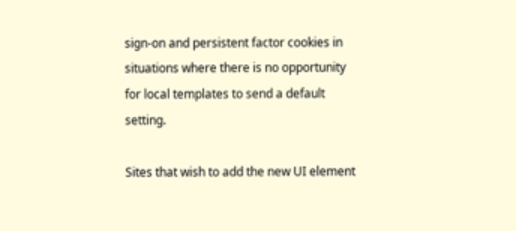sign-on and persistent factor cookies in situations where there is no opportunity for local templates to send a default setting.

Sites that wish to add the new UI element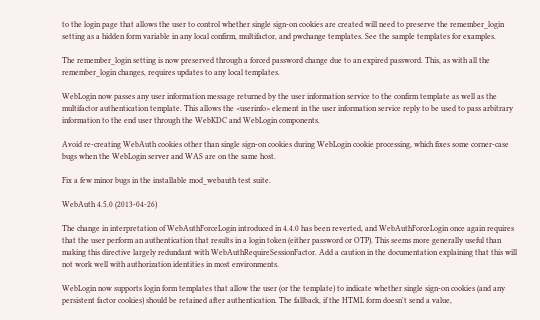to the login page that allows the user to control whether single sign-on cookies are created will need to preserve the remember_login setting as a hidden form variable in any local confirm, multifactor, and pwchange templates. See the sample templates for examples.

The remember_login setting is now preserved through a forced password change due to an expired password. This, as with all the remember_login changes, requires updates to any local templates.

WebLogin now passes any user information message returned by the user information service to the confirm template as well as the multifactor authentication template. This allows the <userinfo> element in the user information service reply to be used to pass arbitrary information to the end user through the WebKDC and WebLogin components.

Avoid re-creating WebAuth cookies other than single sign-on cookies during WebLogin cookie processing, which fixes some corner-case bugs when the WebLogin server and WAS are on the same host.

Fix a few minor bugs in the installable mod_webauth test suite.

WebAuth 4.5.0 (2013-04-26)

The change in interpretation of WebAuthForceLogin introduced in 4.4.0 has been reverted, and WebAuthForceLogin once again requires that the user perform an authentication that results in a login token (either password or OTP). This seems more generally useful than making this directive largely redundant with WebAuthRequireSessionFactor. Add a caution in the documentation explaining that this will not work well with authorization identities in most environments.

WebLogin now supports login form templates that allow the user (or the template) to indicate whether single sign-on cookies (and any persistent factor cookies) should be retained after authentication. The fallback, if the HTML form doesn't send a value,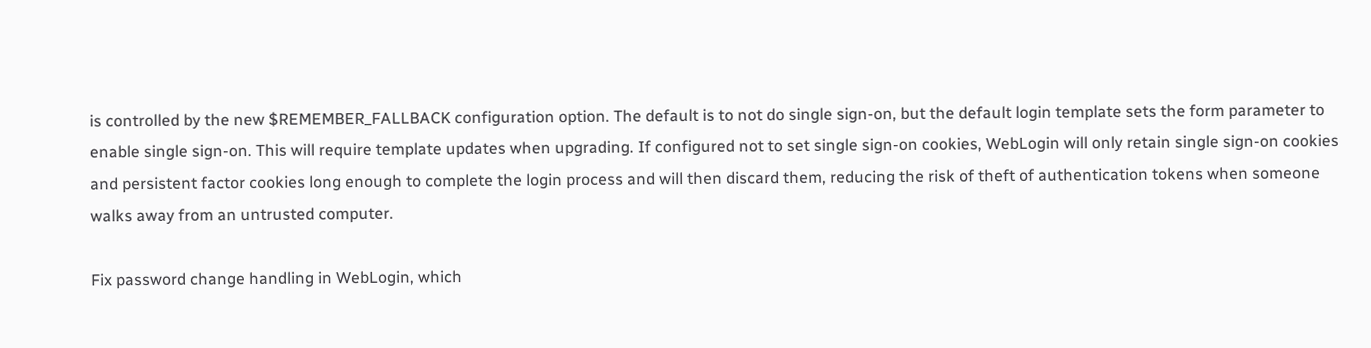is controlled by the new $REMEMBER_FALLBACK configuration option. The default is to not do single sign-on, but the default login template sets the form parameter to enable single sign-on. This will require template updates when upgrading. If configured not to set single sign-on cookies, WebLogin will only retain single sign-on cookies and persistent factor cookies long enough to complete the login process and will then discard them, reducing the risk of theft of authentication tokens when someone walks away from an untrusted computer.

Fix password change handling in WebLogin, which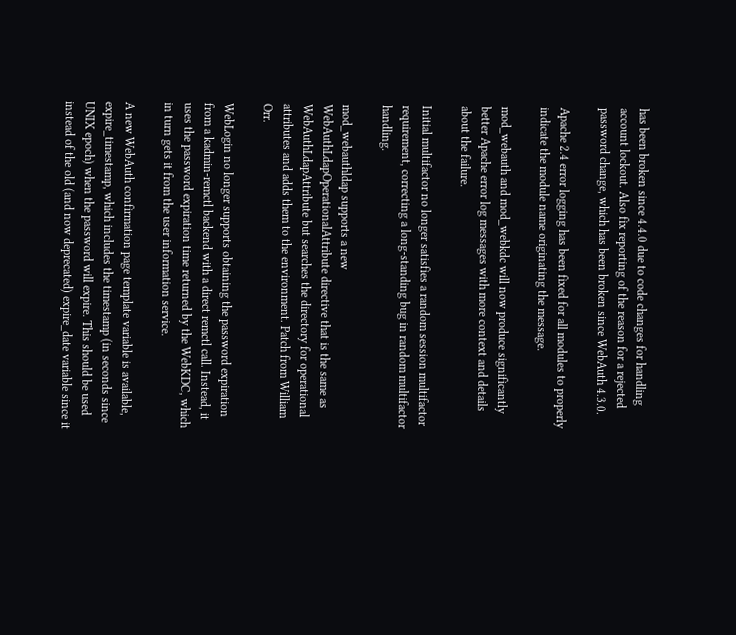has been broken since 4.4.0 due to code changes for handling account lockout. Also fix reporting of the reason for a rejected password change, which has been broken since WebAuth 4.3.0.

Apache 2.4 error logging has been fixed for all modules to properly indicate the module name originating the message.

mod_webauth and mod_webkdc will now produce significantly better Apache error log messages with more context and details about the failure.

Initial multifactor no longer satisfies a random session multifactor requirement, correcting a long-standing bug in random multifactor handling.

mod_webauthldap supports a new WebAuthLdapOperationalAttribute directive that is the same as WebAuthLdapAttribute but searches the directory for operational attributes and adds them to the environment. Patch from William Orr.

WebLogin no longer supports obtaining the password expiration from a kadmin-remctl backend with a direct remctl call. Instead, it uses the password expiration time returned by the WebKDC, which in turn gets it from the user information service.

A new WebAuth confirmation page template variable is available, expire_timestamp, which includes the timestamp (in seconds since UNIX epoch) when the password will expire. This should be used instead of the old (and now deprecated) expire_date variable since it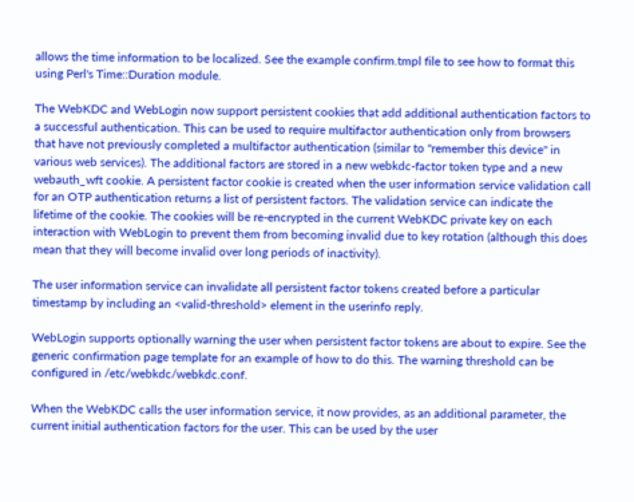allows the time information to be localized. See the example confirm.tmpl file to see how to format this using Perl's Time::Duration module.

The WebKDC and WebLogin now support persistent cookies that add additional authentication factors to a successful authentication. This can be used to require multifactor authentication only from browsers that have not previously completed a multifactor authentication (similar to "remember this device" in various web services). The additional factors are stored in a new webkdc-factor token type and a new webauth_wft cookie. A persistent factor cookie is created when the user information service validation call for an OTP authentication returns a list of persistent factors. The validation service can indicate the lifetime of the cookie. The cookies will be re-encrypted in the current WebKDC private key on each interaction with WebLogin to prevent them from becoming invalid due to key rotation (although this does mean that they will become invalid over long periods of inactivity).

The user information service can invalidate all persistent factor tokens created before a particular timestamp by including an <valid-threshold> element in the userinfo reply.

WebLogin supports optionally warning the user when persistent factor tokens are about to expire. See the generic confirmation page template for an example of how to do this. The warning threshold can be configured in /etc/webkdc/webkdc.conf.

When the WebKDC calls the user information service, it now provides, as an additional parameter, the current initial authentication factors for the user. This can be used by the user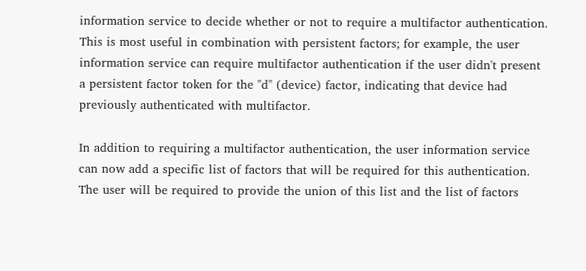information service to decide whether or not to require a multifactor authentication. This is most useful in combination with persistent factors; for example, the user information service can require multifactor authentication if the user didn't present a persistent factor token for the "d" (device) factor, indicating that device had previously authenticated with multifactor.

In addition to requiring a multifactor authentication, the user information service can now add a specific list of factors that will be required for this authentication. The user will be required to provide the union of this list and the list of factors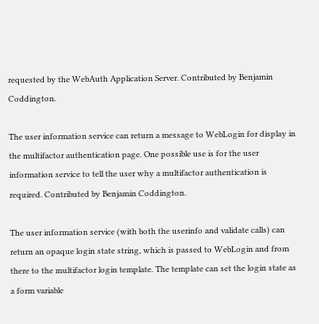requested by the WebAuth Application Server. Contributed by Benjamin Coddington.

The user information service can return a message to WebLogin for display in the multifactor authentication page. One possible use is for the user information service to tell the user why a multifactor authentication is required. Contributed by Benjamin Coddington.

The user information service (with both the userinfo and validate calls) can return an opaque login state string, which is passed to WebLogin and from there to the multifactor login template. The template can set the login state as a form variable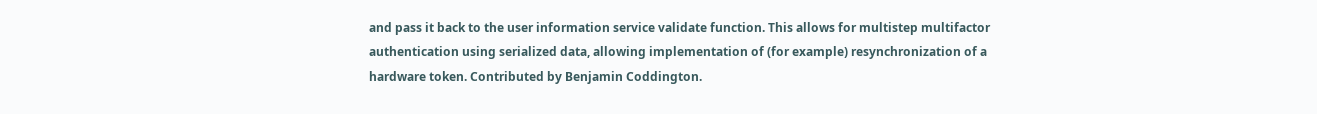and pass it back to the user information service validate function. This allows for multistep multifactor authentication using serialized data, allowing implementation of (for example) resynchronization of a hardware token. Contributed by Benjamin Coddington.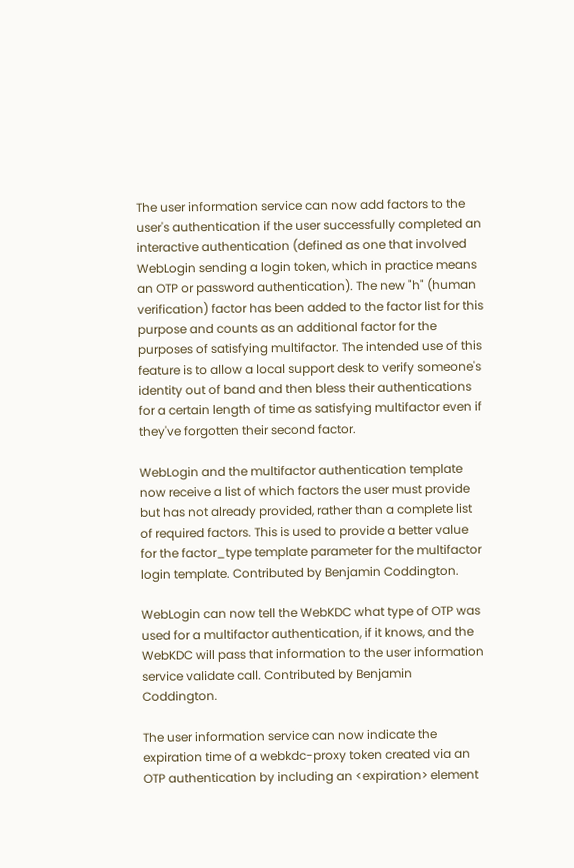The user information service can now add factors to the user's authentication if the user successfully completed an interactive authentication (defined as one that involved WebLogin sending a login token, which in practice means an OTP or password authentication). The new "h" (human verification) factor has been added to the factor list for this purpose and counts as an additional factor for the purposes of satisfying multifactor. The intended use of this feature is to allow a local support desk to verify someone's identity out of band and then bless their authentications for a certain length of time as satisfying multifactor even if they've forgotten their second factor.

WebLogin and the multifactor authentication template now receive a list of which factors the user must provide but has not already provided, rather than a complete list of required factors. This is used to provide a better value for the factor_type template parameter for the multifactor login template. Contributed by Benjamin Coddington.

WebLogin can now tell the WebKDC what type of OTP was used for a multifactor authentication, if it knows, and the WebKDC will pass that information to the user information service validate call. Contributed by Benjamin Coddington.

The user information service can now indicate the expiration time of a webkdc-proxy token created via an OTP authentication by including an <expiration> element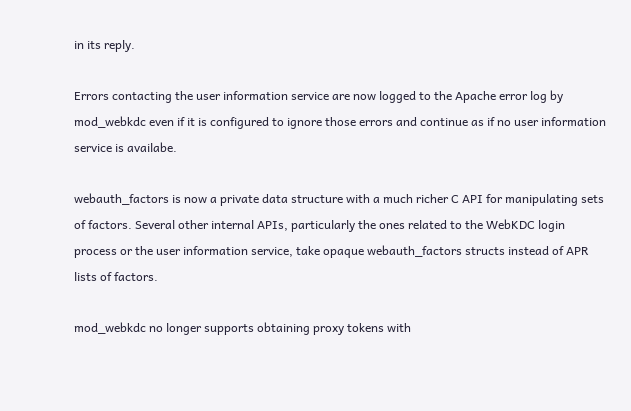in its reply.

Errors contacting the user information service are now logged to the Apache error log by mod_webkdc even if it is configured to ignore those errors and continue as if no user information service is availabe.

webauth_factors is now a private data structure with a much richer C API for manipulating sets of factors. Several other internal APIs, particularly the ones related to the WebKDC login process or the user information service, take opaque webauth_factors structs instead of APR lists of factors.

mod_webkdc no longer supports obtaining proxy tokens with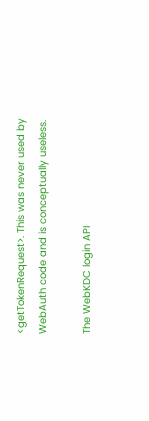<getTokenRequest>. This was never used by WebAuth code and is conceptually useless.

The WebKDC login API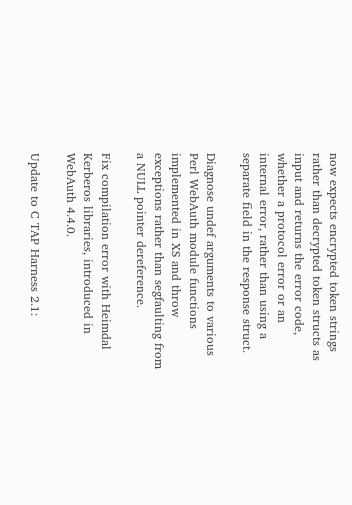now expects encrypted token strings rather than decrypted token structs as input and returns the error code, whether a protocol error or an internal error, rather than using a separate field in the response struct.

Diagnose undef arguments to various Perl WebAuth module functions implemented in XS and throw exceptions rather than segfaulting from a NULL pointer dereference.

Fix compilation error with Heimdal Kerberos libraries, introduced in WebAuth 4.4.0.

Update to C TAP Harness 2.1: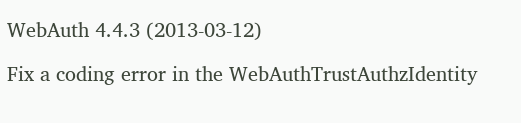WebAuth 4.4.3 (2013-03-12)

Fix a coding error in the WebAuthTrustAuthzIdentity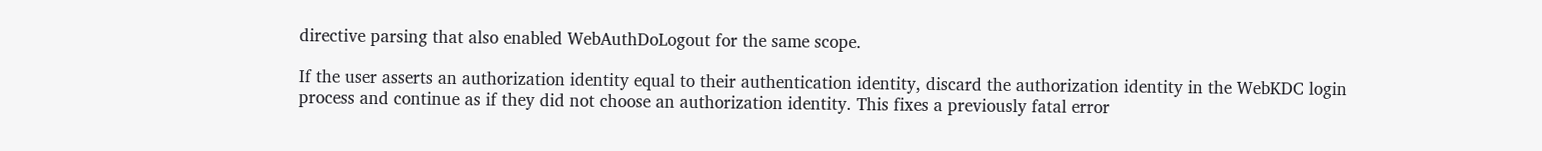directive parsing that also enabled WebAuthDoLogout for the same scope.

If the user asserts an authorization identity equal to their authentication identity, discard the authorization identity in the WebKDC login process and continue as if they did not choose an authorization identity. This fixes a previously fatal error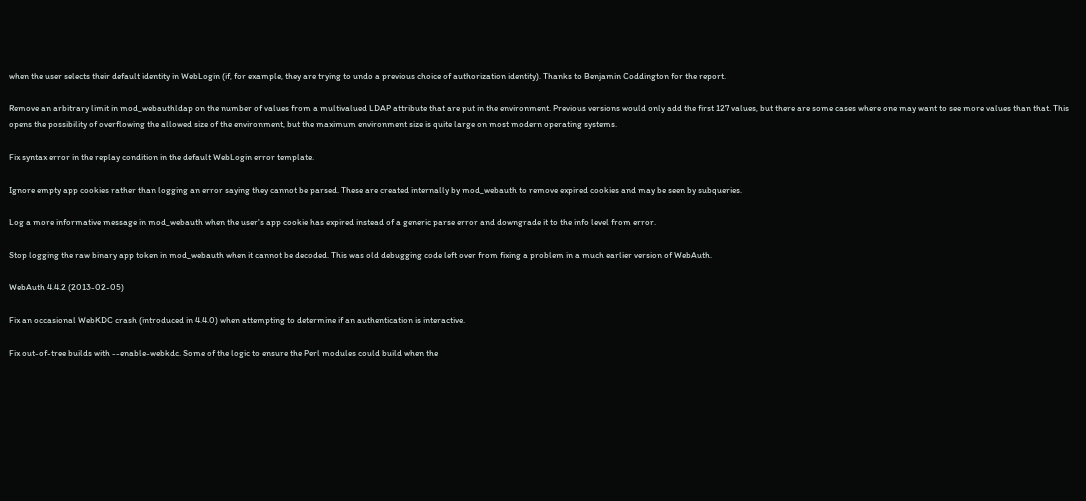when the user selects their default identity in WebLogin (if, for example, they are trying to undo a previous choice of authorization identity). Thanks to Benjamin Coddington for the report.

Remove an arbitrary limit in mod_webauthldap on the number of values from a multivalued LDAP attribute that are put in the environment. Previous versions would only add the first 127 values, but there are some cases where one may want to see more values than that. This opens the possibility of overflowing the allowed size of the environment, but the maximum environment size is quite large on most modern operating systems.

Fix syntax error in the replay condition in the default WebLogin error template.

Ignore empty app cookies rather than logging an error saying they cannot be parsed. These are created internally by mod_webauth to remove expired cookies and may be seen by subqueries.

Log a more informative message in mod_webauth when the user's app cookie has expired instead of a generic parse error and downgrade it to the info level from error.

Stop logging the raw binary app token in mod_webauth when it cannot be decoded. This was old debugging code left over from fixing a problem in a much earlier version of WebAuth.

WebAuth 4.4.2 (2013-02-05)

Fix an occasional WebKDC crash (introduced in 4.4.0) when attempting to determine if an authentication is interactive.

Fix out-of-tree builds with --enable-webkdc. Some of the logic to ensure the Perl modules could build when the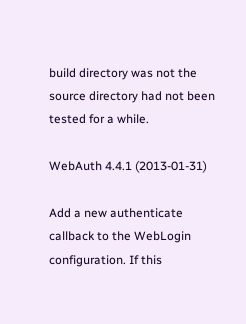build directory was not the source directory had not been tested for a while.

WebAuth 4.4.1 (2013-01-31)

Add a new authenticate callback to the WebLogin configuration. If this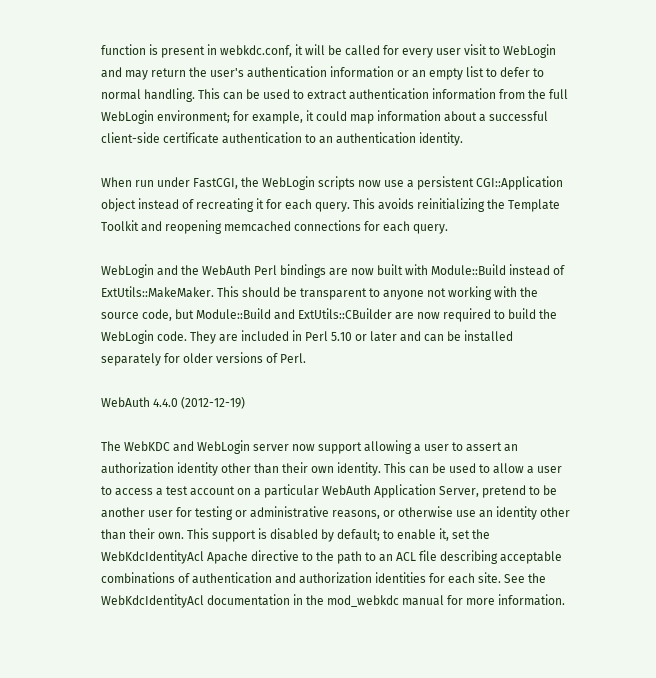function is present in webkdc.conf, it will be called for every user visit to WebLogin and may return the user's authentication information or an empty list to defer to normal handling. This can be used to extract authentication information from the full WebLogin environment; for example, it could map information about a successful client-side certificate authentication to an authentication identity.

When run under FastCGI, the WebLogin scripts now use a persistent CGI::Application object instead of recreating it for each query. This avoids reinitializing the Template Toolkit and reopening memcached connections for each query.

WebLogin and the WebAuth Perl bindings are now built with Module::Build instead of ExtUtils::MakeMaker. This should be transparent to anyone not working with the source code, but Module::Build and ExtUtils::CBuilder are now required to build the WebLogin code. They are included in Perl 5.10 or later and can be installed separately for older versions of Perl.

WebAuth 4.4.0 (2012-12-19)

The WebKDC and WebLogin server now support allowing a user to assert an authorization identity other than their own identity. This can be used to allow a user to access a test account on a particular WebAuth Application Server, pretend to be another user for testing or administrative reasons, or otherwise use an identity other than their own. This support is disabled by default; to enable it, set the WebKdcIdentityAcl Apache directive to the path to an ACL file describing acceptable combinations of authentication and authorization identities for each site. See the WebKdcIdentityAcl documentation in the mod_webkdc manual for more information.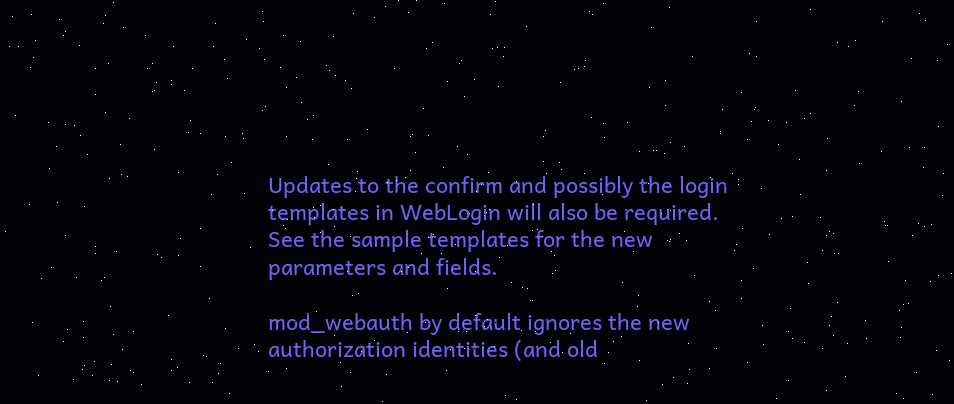Updates to the confirm and possibly the login templates in WebLogin will also be required. See the sample templates for the new parameters and fields.

mod_webauth by default ignores the new authorization identities (and old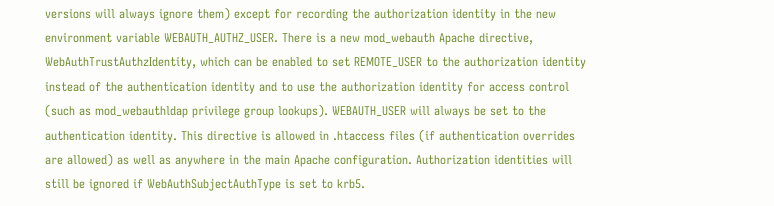versions will always ignore them) except for recording the authorization identity in the new environment variable WEBAUTH_AUTHZ_USER. There is a new mod_webauth Apache directive, WebAuthTrustAuthzIdentity, which can be enabled to set REMOTE_USER to the authorization identity instead of the authentication identity and to use the authorization identity for access control (such as mod_webauthldap privilege group lookups). WEBAUTH_USER will always be set to the authentication identity. This directive is allowed in .htaccess files (if authentication overrides are allowed) as well as anywhere in the main Apache configuration. Authorization identities will still be ignored if WebAuthSubjectAuthType is set to krb5.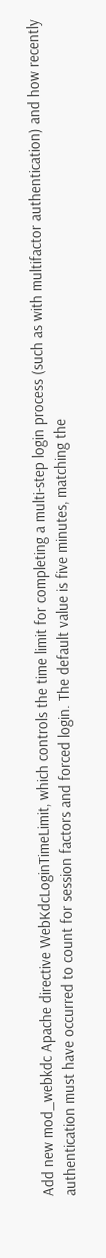Add new mod_webkdc Apache directive WebKdcLoginTimeLimit, which controls the time limit for completing a multi-step login process (such as with multifactor authentication) and how recently authentication must have occurred to count for session factors and forced login. The default value is five minutes, matching the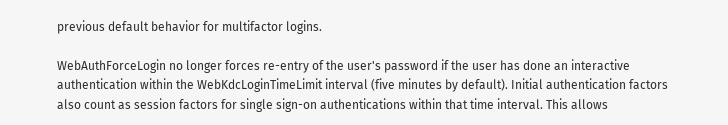previous default behavior for multifactor logins.

WebAuthForceLogin no longer forces re-entry of the user's password if the user has done an interactive authentication within the WebKdcLoginTimeLimit interval (five minutes by default). Initial authentication factors also count as session factors for single sign-on authentications within that time interval. This allows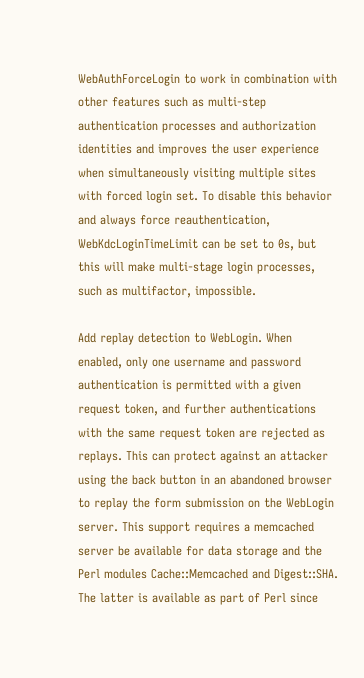WebAuthForceLogin to work in combination with other features such as multi-step authentication processes and authorization identities and improves the user experience when simultaneously visiting multiple sites with forced login set. To disable this behavior and always force reauthentication, WebKdcLoginTimeLimit can be set to 0s, but this will make multi-stage login processes, such as multifactor, impossible.

Add replay detection to WebLogin. When enabled, only one username and password authentication is permitted with a given request token, and further authentications with the same request token are rejected as replays. This can protect against an attacker using the back button in an abandoned browser to replay the form submission on the WebLogin server. This support requires a memcached server be available for data storage and the Perl modules Cache::Memcached and Digest::SHA. The latter is available as part of Perl since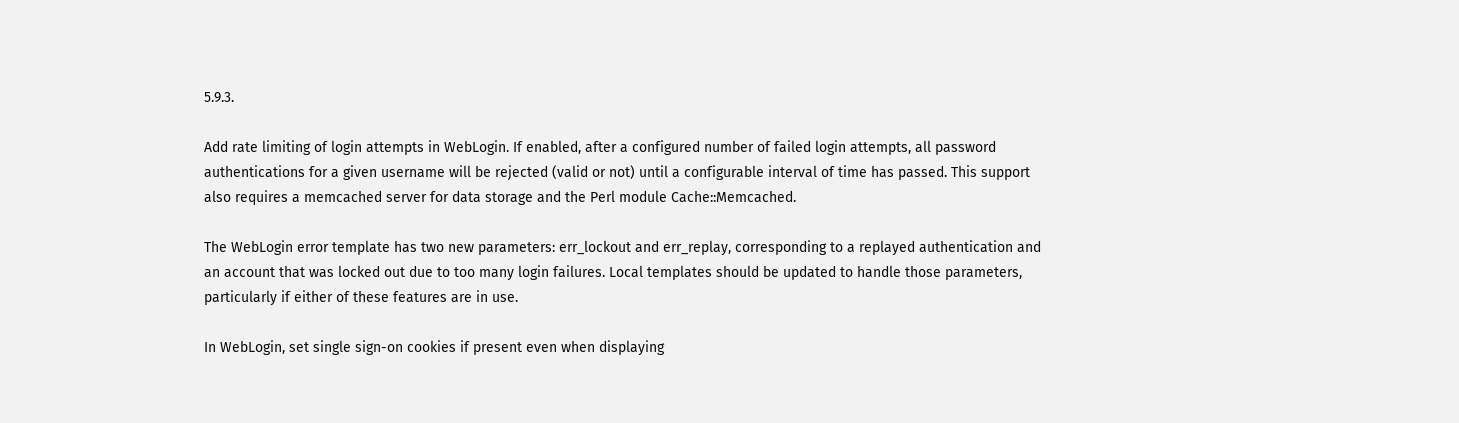5.9.3.

Add rate limiting of login attempts in WebLogin. If enabled, after a configured number of failed login attempts, all password authentications for a given username will be rejected (valid or not) until a configurable interval of time has passed. This support also requires a memcached server for data storage and the Perl module Cache::Memcached.

The WebLogin error template has two new parameters: err_lockout and err_replay, corresponding to a replayed authentication and an account that was locked out due to too many login failures. Local templates should be updated to handle those parameters, particularly if either of these features are in use.

In WebLogin, set single sign-on cookies if present even when displaying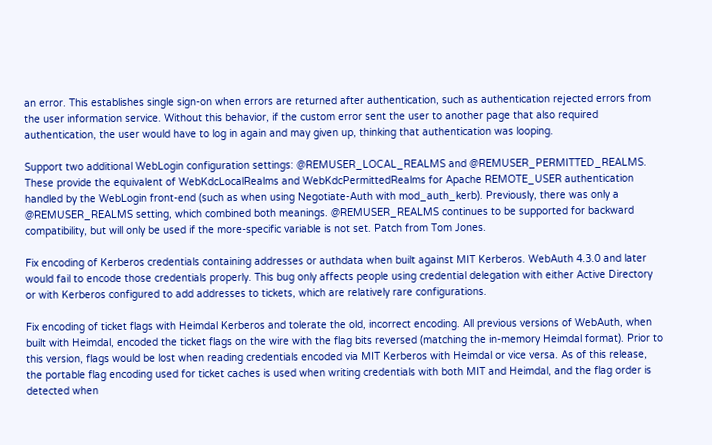an error. This establishes single sign-on when errors are returned after authentication, such as authentication rejected errors from the user information service. Without this behavior, if the custom error sent the user to another page that also required authentication, the user would have to log in again and may given up, thinking that authentication was looping.

Support two additional WebLogin configuration settings: @REMUSER_LOCAL_REALMS and @REMUSER_PERMITTED_REALMS. These provide the equivalent of WebKdcLocalRealms and WebKdcPermittedRealms for Apache REMOTE_USER authentication handled by the WebLogin front-end (such as when using Negotiate-Auth with mod_auth_kerb). Previously, there was only a @REMUSER_REALMS setting, which combined both meanings. @REMUSER_REALMS continues to be supported for backward compatibility, but will only be used if the more-specific variable is not set. Patch from Tom Jones.

Fix encoding of Kerberos credentials containing addresses or authdata when built against MIT Kerberos. WebAuth 4.3.0 and later would fail to encode those credentials properly. This bug only affects people using credential delegation with either Active Directory or with Kerberos configured to add addresses to tickets, which are relatively rare configurations.

Fix encoding of ticket flags with Heimdal Kerberos and tolerate the old, incorrect encoding. All previous versions of WebAuth, when built with Heimdal, encoded the ticket flags on the wire with the flag bits reversed (matching the in-memory Heimdal format). Prior to this version, flags would be lost when reading credentials encoded via MIT Kerberos with Heimdal or vice versa. As of this release, the portable flag encoding used for ticket caches is used when writing credentials with both MIT and Heimdal, and the flag order is detected when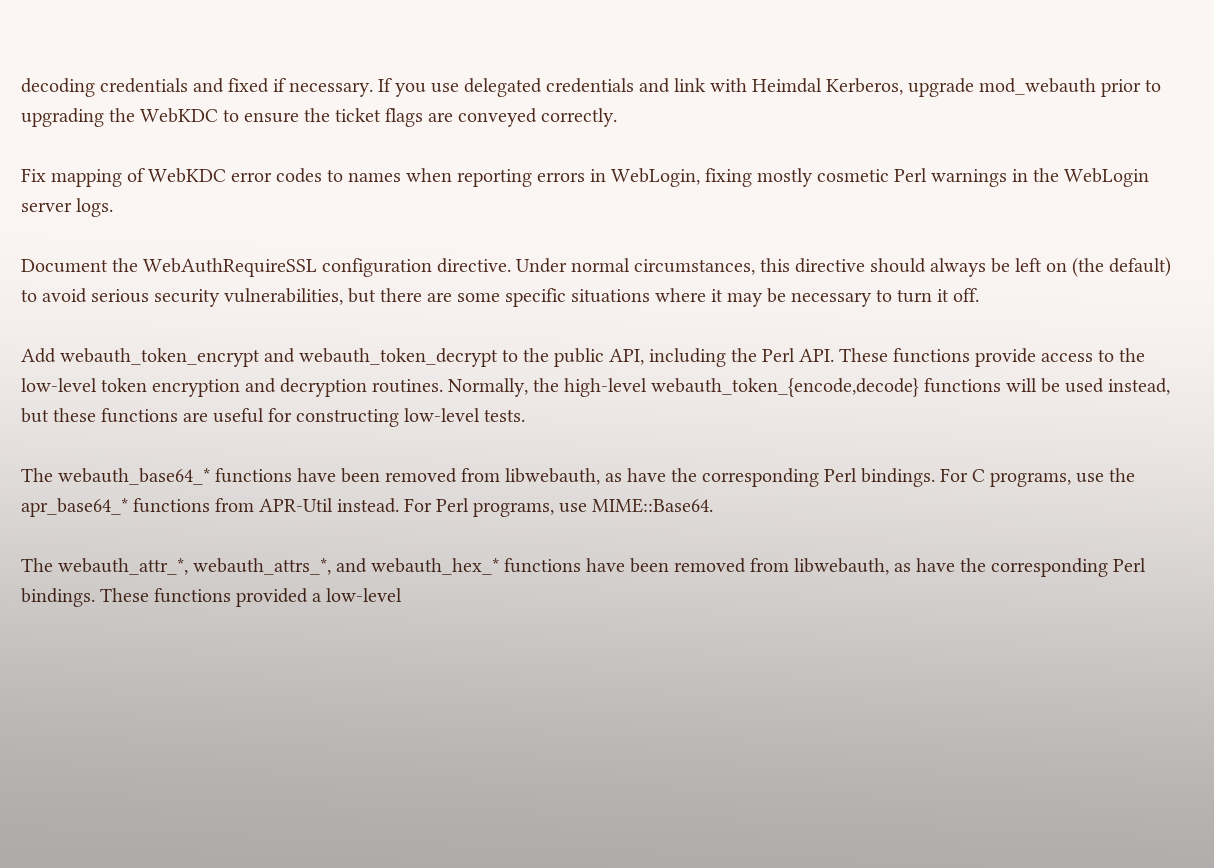decoding credentials and fixed if necessary. If you use delegated credentials and link with Heimdal Kerberos, upgrade mod_webauth prior to upgrading the WebKDC to ensure the ticket flags are conveyed correctly.

Fix mapping of WebKDC error codes to names when reporting errors in WebLogin, fixing mostly cosmetic Perl warnings in the WebLogin server logs.

Document the WebAuthRequireSSL configuration directive. Under normal circumstances, this directive should always be left on (the default) to avoid serious security vulnerabilities, but there are some specific situations where it may be necessary to turn it off.

Add webauth_token_encrypt and webauth_token_decrypt to the public API, including the Perl API. These functions provide access to the low-level token encryption and decryption routines. Normally, the high-level webauth_token_{encode,decode} functions will be used instead, but these functions are useful for constructing low-level tests.

The webauth_base64_* functions have been removed from libwebauth, as have the corresponding Perl bindings. For C programs, use the apr_base64_* functions from APR-Util instead. For Perl programs, use MIME::Base64.

The webauth_attr_*, webauth_attrs_*, and webauth_hex_* functions have been removed from libwebauth, as have the corresponding Perl bindings. These functions provided a low-level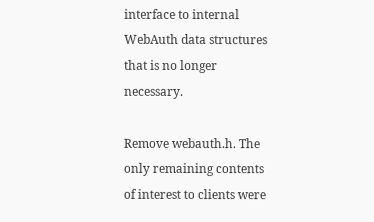interface to internal WebAuth data structures that is no longer necessary.

Remove webauth.h. The only remaining contents of interest to clients were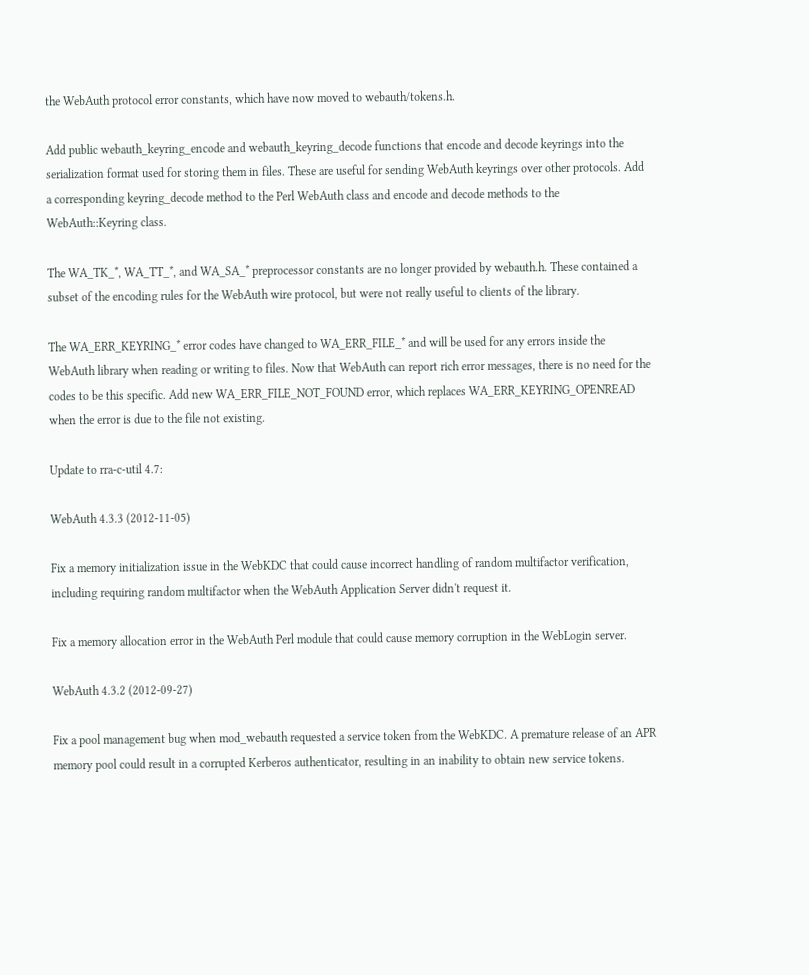the WebAuth protocol error constants, which have now moved to webauth/tokens.h.

Add public webauth_keyring_encode and webauth_keyring_decode functions that encode and decode keyrings into the serialization format used for storing them in files. These are useful for sending WebAuth keyrings over other protocols. Add a corresponding keyring_decode method to the Perl WebAuth class and encode and decode methods to the WebAuth::Keyring class.

The WA_TK_*, WA_TT_*, and WA_SA_* preprocessor constants are no longer provided by webauth.h. These contained a subset of the encoding rules for the WebAuth wire protocol, but were not really useful to clients of the library.

The WA_ERR_KEYRING_* error codes have changed to WA_ERR_FILE_* and will be used for any errors inside the WebAuth library when reading or writing to files. Now that WebAuth can report rich error messages, there is no need for the codes to be this specific. Add new WA_ERR_FILE_NOT_FOUND error, which replaces WA_ERR_KEYRING_OPENREAD when the error is due to the file not existing.

Update to rra-c-util 4.7:

WebAuth 4.3.3 (2012-11-05)

Fix a memory initialization issue in the WebKDC that could cause incorrect handling of random multifactor verification, including requiring random multifactor when the WebAuth Application Server didn't request it.

Fix a memory allocation error in the WebAuth Perl module that could cause memory corruption in the WebLogin server.

WebAuth 4.3.2 (2012-09-27)

Fix a pool management bug when mod_webauth requested a service token from the WebKDC. A premature release of an APR memory pool could result in a corrupted Kerberos authenticator, resulting in an inability to obtain new service tokens.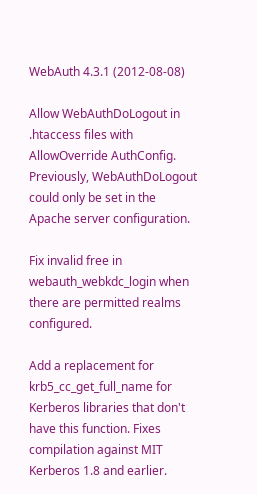WebAuth 4.3.1 (2012-08-08)

Allow WebAuthDoLogout in .htaccess files with AllowOverride AuthConfig. Previously, WebAuthDoLogout could only be set in the Apache server configuration.

Fix invalid free in webauth_webkdc_login when there are permitted realms configured.

Add a replacement for krb5_cc_get_full_name for Kerberos libraries that don't have this function. Fixes compilation against MIT Kerberos 1.8 and earlier.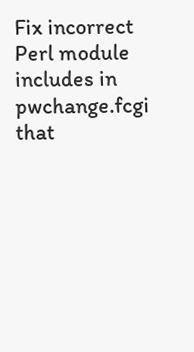Fix incorrect Perl module includes in pwchange.fcgi that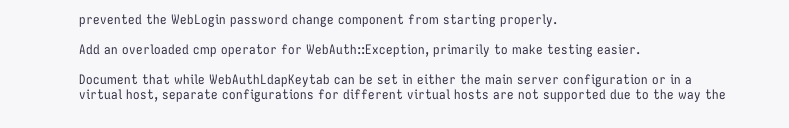prevented the WebLogin password change component from starting properly.

Add an overloaded cmp operator for WebAuth::Exception, primarily to make testing easier.

Document that while WebAuthLdapKeytab can be set in either the main server configuration or in a virtual host, separate configurations for different virtual hosts are not supported due to the way the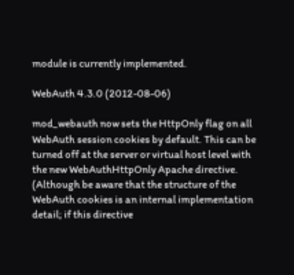module is currently implemented.

WebAuth 4.3.0 (2012-08-06)

mod_webauth now sets the HttpOnly flag on all WebAuth session cookies by default. This can be turned off at the server or virtual host level with the new WebAuthHttpOnly Apache directive. (Although be aware that the structure of the WebAuth cookies is an internal implementation detail; if this directive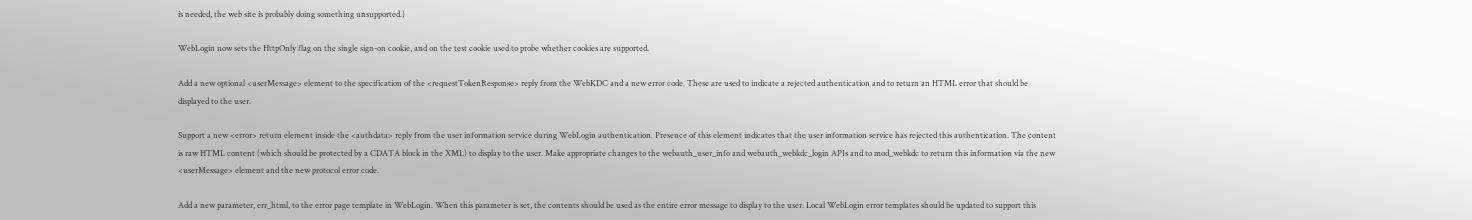is needed, the web site is probably doing something unsupported.)

WebLogin now sets the HttpOnly flag on the single sign-on cookie, and on the test cookie used to probe whether cookies are supported.

Add a new optional <userMessage> element to the specification of the <requestTokenResponse> reply from the WebKDC and a new error code. These are used to indicate a rejected authentication and to return an HTML error that should be displayed to the user.

Support a new <error> return element inside the <authdata> reply from the user information service during WebLogin authentication. Presence of this element indicates that the user information service has rejected this authentication. The content is raw HTML content (which should be protected by a CDATA block in the XML) to display to the user. Make appropriate changes to the webauth_user_info and webauth_webkdc_login APIs and to mod_webkdc to return this information via the new <userMessage> element and the new protocol error code.

Add a new parameter, err_html, to the error page template in WebLogin. When this parameter is set, the contents should be used as the entire error message to display to the user. Local WebLogin error templates should be updated to support this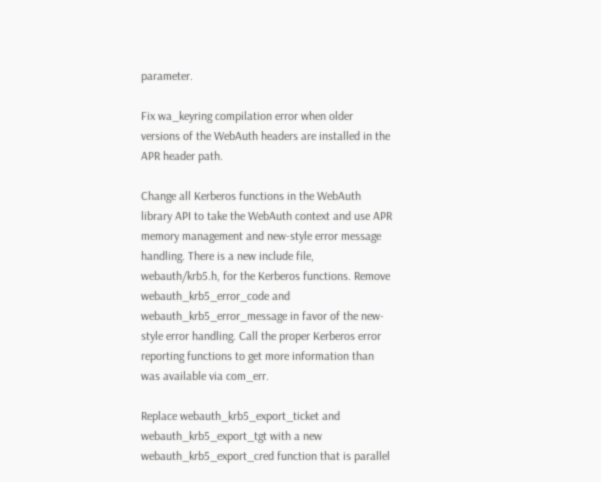parameter.

Fix wa_keyring compilation error when older versions of the WebAuth headers are installed in the APR header path.

Change all Kerberos functions in the WebAuth library API to take the WebAuth context and use APR memory management and new-style error message handling. There is a new include file, webauth/krb5.h, for the Kerberos functions. Remove webauth_krb5_error_code and webauth_krb5_error_message in favor of the new-style error handling. Call the proper Kerberos error reporting functions to get more information than was available via com_err.

Replace webauth_krb5_export_ticket and webauth_krb5_export_tgt with a new webauth_krb5_export_cred function that is parallel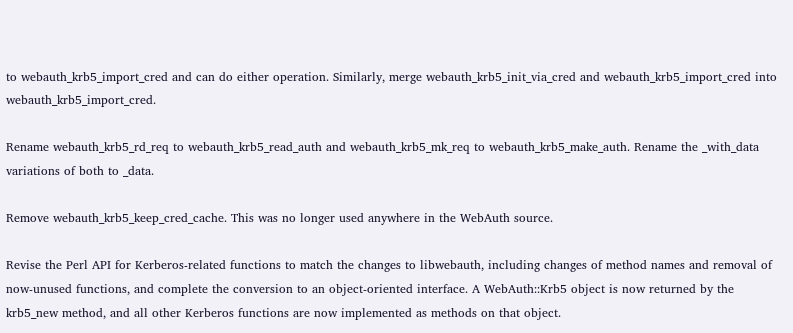to webauth_krb5_import_cred and can do either operation. Similarly, merge webauth_krb5_init_via_cred and webauth_krb5_import_cred into webauth_krb5_import_cred.

Rename webauth_krb5_rd_req to webauth_krb5_read_auth and webauth_krb5_mk_req to webauth_krb5_make_auth. Rename the _with_data variations of both to _data.

Remove webauth_krb5_keep_cred_cache. This was no longer used anywhere in the WebAuth source.

Revise the Perl API for Kerberos-related functions to match the changes to libwebauth, including changes of method names and removal of now-unused functions, and complete the conversion to an object-oriented interface. A WebAuth::Krb5 object is now returned by the krb5_new method, and all other Kerberos functions are now implemented as methods on that object.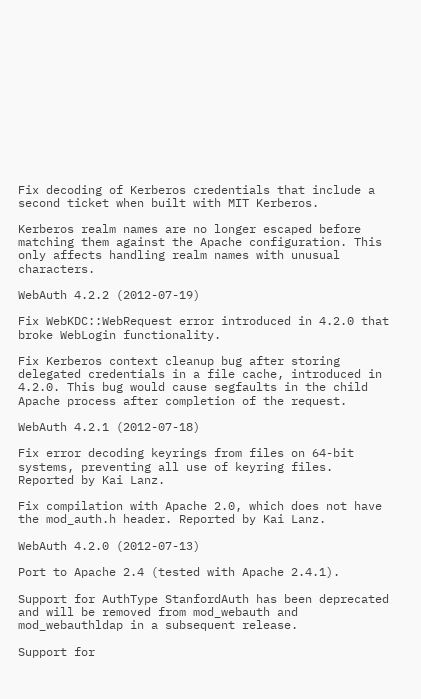Fix decoding of Kerberos credentials that include a second ticket when built with MIT Kerberos.

Kerberos realm names are no longer escaped before matching them against the Apache configuration. This only affects handling realm names with unusual characters.

WebAuth 4.2.2 (2012-07-19)

Fix WebKDC::WebRequest error introduced in 4.2.0 that broke WebLogin functionality.

Fix Kerberos context cleanup bug after storing delegated credentials in a file cache, introduced in 4.2.0. This bug would cause segfaults in the child Apache process after completion of the request.

WebAuth 4.2.1 (2012-07-18)

Fix error decoding keyrings from files on 64-bit systems, preventing all use of keyring files. Reported by Kai Lanz.

Fix compilation with Apache 2.0, which does not have the mod_auth.h header. Reported by Kai Lanz.

WebAuth 4.2.0 (2012-07-13)

Port to Apache 2.4 (tested with Apache 2.4.1).

Support for AuthType StanfordAuth has been deprecated and will be removed from mod_webauth and mod_webauthldap in a subsequent release.

Support for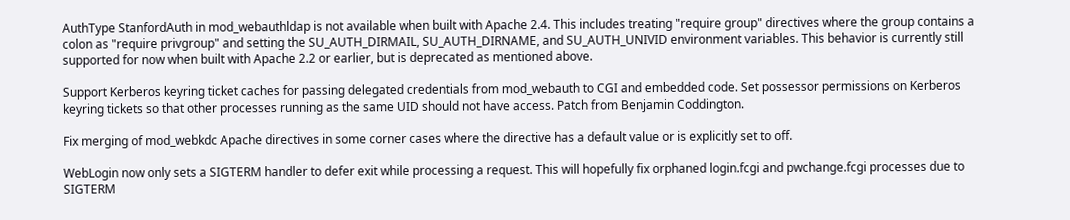AuthType StanfordAuth in mod_webauthldap is not available when built with Apache 2.4. This includes treating "require group" directives where the group contains a colon as "require privgroup" and setting the SU_AUTH_DIRMAIL, SU_AUTH_DIRNAME, and SU_AUTH_UNIVID environment variables. This behavior is currently still supported for now when built with Apache 2.2 or earlier, but is deprecated as mentioned above.

Support Kerberos keyring ticket caches for passing delegated credentials from mod_webauth to CGI and embedded code. Set possessor permissions on Kerberos keyring tickets so that other processes running as the same UID should not have access. Patch from Benjamin Coddington.

Fix merging of mod_webkdc Apache directives in some corner cases where the directive has a default value or is explicitly set to off.

WebLogin now only sets a SIGTERM handler to defer exit while processing a request. This will hopefully fix orphaned login.fcgi and pwchange.fcgi processes due to SIGTERM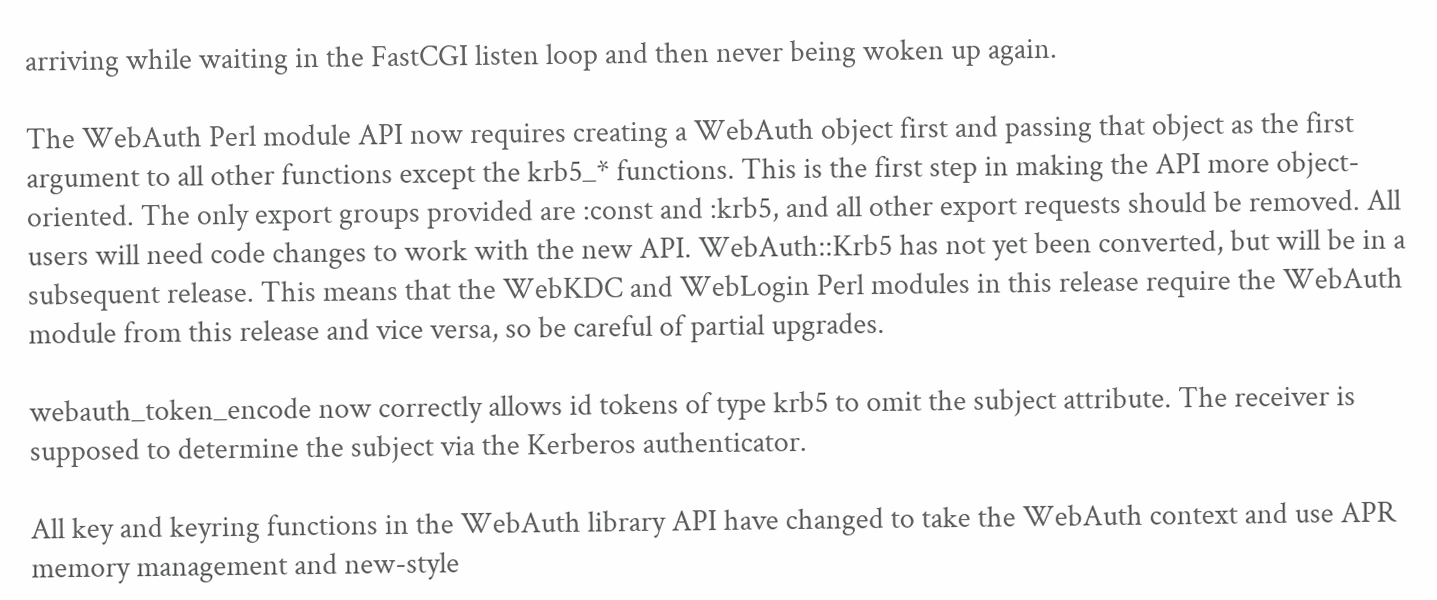arriving while waiting in the FastCGI listen loop and then never being woken up again.

The WebAuth Perl module API now requires creating a WebAuth object first and passing that object as the first argument to all other functions except the krb5_* functions. This is the first step in making the API more object-oriented. The only export groups provided are :const and :krb5, and all other export requests should be removed. All users will need code changes to work with the new API. WebAuth::Krb5 has not yet been converted, but will be in a subsequent release. This means that the WebKDC and WebLogin Perl modules in this release require the WebAuth module from this release and vice versa, so be careful of partial upgrades.

webauth_token_encode now correctly allows id tokens of type krb5 to omit the subject attribute. The receiver is supposed to determine the subject via the Kerberos authenticator.

All key and keyring functions in the WebAuth library API have changed to take the WebAuth context and use APR memory management and new-style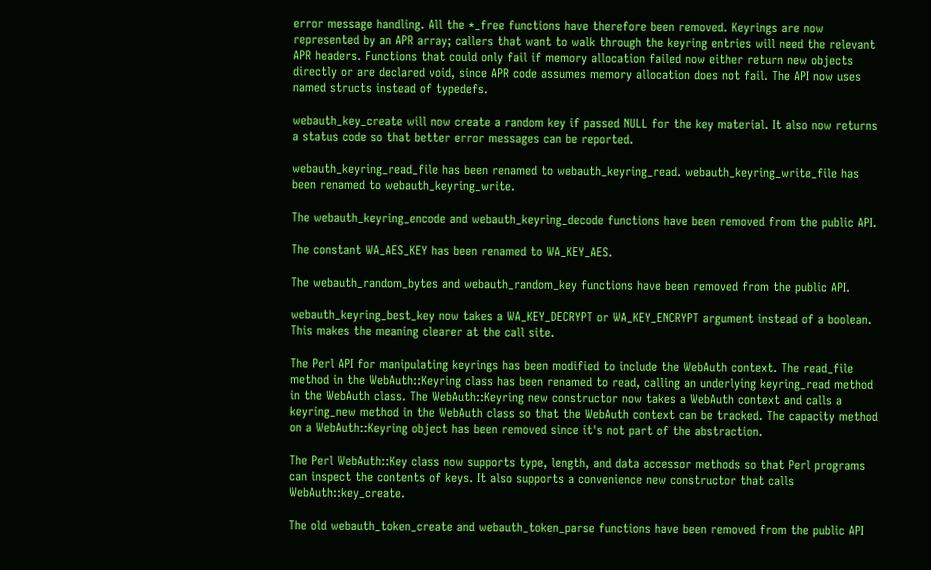error message handling. All the *_free functions have therefore been removed. Keyrings are now represented by an APR array; callers that want to walk through the keyring entries will need the relevant APR headers. Functions that could only fail if memory allocation failed now either return new objects directly or are declared void, since APR code assumes memory allocation does not fail. The API now uses named structs instead of typedefs.

webauth_key_create will now create a random key if passed NULL for the key material. It also now returns a status code so that better error messages can be reported.

webauth_keyring_read_file has been renamed to webauth_keyring_read. webauth_keyring_write_file has been renamed to webauth_keyring_write.

The webauth_keyring_encode and webauth_keyring_decode functions have been removed from the public API.

The constant WA_AES_KEY has been renamed to WA_KEY_AES.

The webauth_random_bytes and webauth_random_key functions have been removed from the public API.

webauth_keyring_best_key now takes a WA_KEY_DECRYPT or WA_KEY_ENCRYPT argument instead of a boolean. This makes the meaning clearer at the call site.

The Perl API for manipulating keyrings has been modified to include the WebAuth context. The read_file method in the WebAuth::Keyring class has been renamed to read, calling an underlying keyring_read method in the WebAuth class. The WebAuth::Keyring new constructor now takes a WebAuth context and calls a keyring_new method in the WebAuth class so that the WebAuth context can be tracked. The capacity method on a WebAuth::Keyring object has been removed since it's not part of the abstraction.

The Perl WebAuth::Key class now supports type, length, and data accessor methods so that Perl programs can inspect the contents of keys. It also supports a convenience new constructor that calls WebAuth::key_create.

The old webauth_token_create and webauth_token_parse functions have been removed from the public API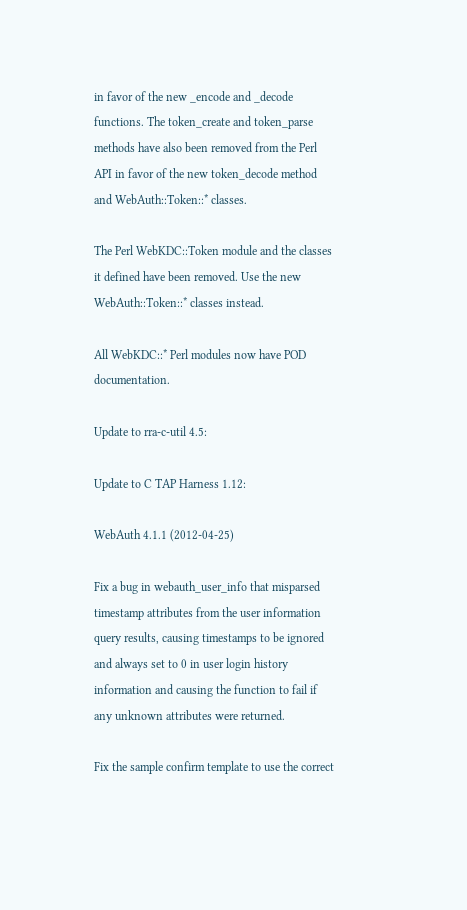in favor of the new _encode and _decode functions. The token_create and token_parse methods have also been removed from the Perl API in favor of the new token_decode method and WebAuth::Token::* classes.

The Perl WebKDC::Token module and the classes it defined have been removed. Use the new WebAuth::Token::* classes instead.

All WebKDC::* Perl modules now have POD documentation.

Update to rra-c-util 4.5:

Update to C TAP Harness 1.12:

WebAuth 4.1.1 (2012-04-25)

Fix a bug in webauth_user_info that misparsed timestamp attributes from the user information query results, causing timestamps to be ignored and always set to 0 in user login history information and causing the function to fail if any unknown attributes were returned.

Fix the sample confirm template to use the correct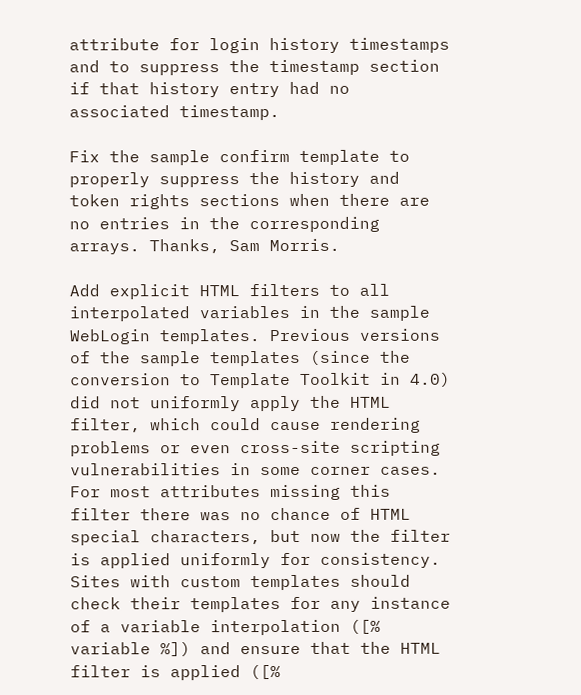attribute for login history timestamps and to suppress the timestamp section if that history entry had no associated timestamp.

Fix the sample confirm template to properly suppress the history and token rights sections when there are no entries in the corresponding arrays. Thanks, Sam Morris.

Add explicit HTML filters to all interpolated variables in the sample WebLogin templates. Previous versions of the sample templates (since the conversion to Template Toolkit in 4.0) did not uniformly apply the HTML filter, which could cause rendering problems or even cross-site scripting vulnerabilities in some corner cases. For most attributes missing this filter there was no chance of HTML special characters, but now the filter is applied uniformly for consistency. Sites with custom templates should check their templates for any instance of a variable interpolation ([% variable %]) and ensure that the HTML filter is applied ([%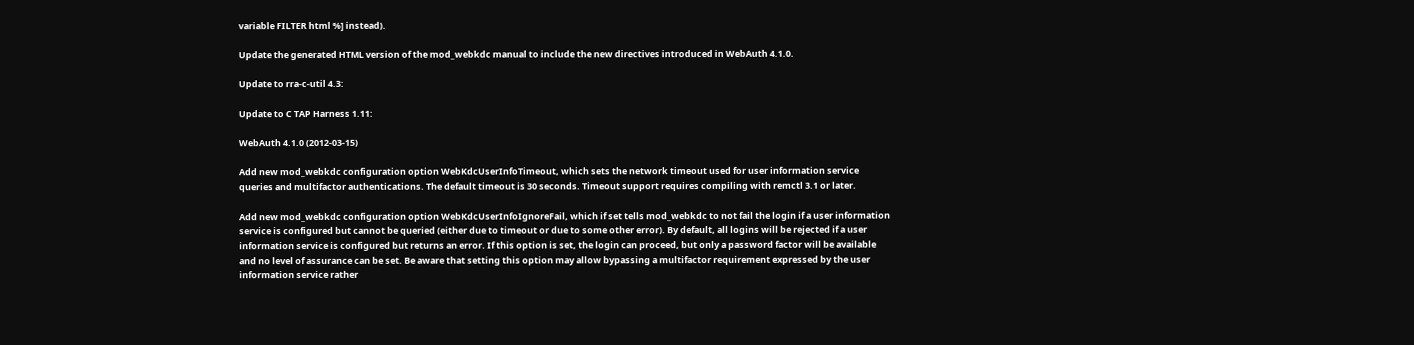variable FILTER html %] instead).

Update the generated HTML version of the mod_webkdc manual to include the new directives introduced in WebAuth 4.1.0.

Update to rra-c-util 4.3:

Update to C TAP Harness 1.11:

WebAuth 4.1.0 (2012-03-15)

Add new mod_webkdc configuration option WebKdcUserInfoTimeout, which sets the network timeout used for user information service queries and multifactor authentications. The default timeout is 30 seconds. Timeout support requires compiling with remctl 3.1 or later.

Add new mod_webkdc configuration option WebKdcUserInfoIgnoreFail, which if set tells mod_webkdc to not fail the login if a user information service is configured but cannot be queried (either due to timeout or due to some other error). By default, all logins will be rejected if a user information service is configured but returns an error. If this option is set, the login can proceed, but only a password factor will be available and no level of assurance can be set. Be aware that setting this option may allow bypassing a multifactor requirement expressed by the user information service rather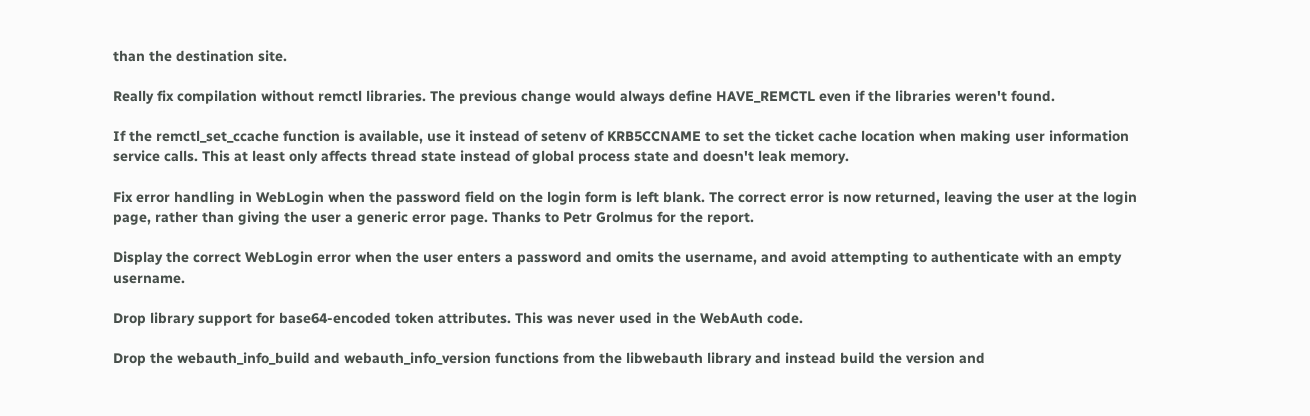than the destination site.

Really fix compilation without remctl libraries. The previous change would always define HAVE_REMCTL even if the libraries weren't found.

If the remctl_set_ccache function is available, use it instead of setenv of KRB5CCNAME to set the ticket cache location when making user information service calls. This at least only affects thread state instead of global process state and doesn't leak memory.

Fix error handling in WebLogin when the password field on the login form is left blank. The correct error is now returned, leaving the user at the login page, rather than giving the user a generic error page. Thanks to Petr Grolmus for the report.

Display the correct WebLogin error when the user enters a password and omits the username, and avoid attempting to authenticate with an empty username.

Drop library support for base64-encoded token attributes. This was never used in the WebAuth code.

Drop the webauth_info_build and webauth_info_version functions from the libwebauth library and instead build the version and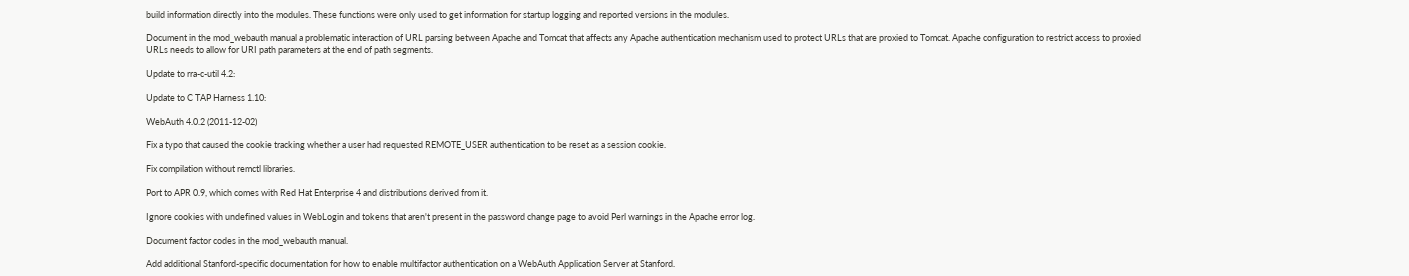build information directly into the modules. These functions were only used to get information for startup logging and reported versions in the modules.

Document in the mod_webauth manual a problematic interaction of URL parsing between Apache and Tomcat that affects any Apache authentication mechanism used to protect URLs that are proxied to Tomcat. Apache configuration to restrict access to proxied URLs needs to allow for URI path parameters at the end of path segments.

Update to rra-c-util 4.2:

Update to C TAP Harness 1.10:

WebAuth 4.0.2 (2011-12-02)

Fix a typo that caused the cookie tracking whether a user had requested REMOTE_USER authentication to be reset as a session cookie.

Fix compilation without remctl libraries.

Port to APR 0.9, which comes with Red Hat Enterprise 4 and distributions derived from it.

Ignore cookies with undefined values in WebLogin and tokens that aren't present in the password change page to avoid Perl warnings in the Apache error log.

Document factor codes in the mod_webauth manual.

Add additional Stanford-specific documentation for how to enable multifactor authentication on a WebAuth Application Server at Stanford.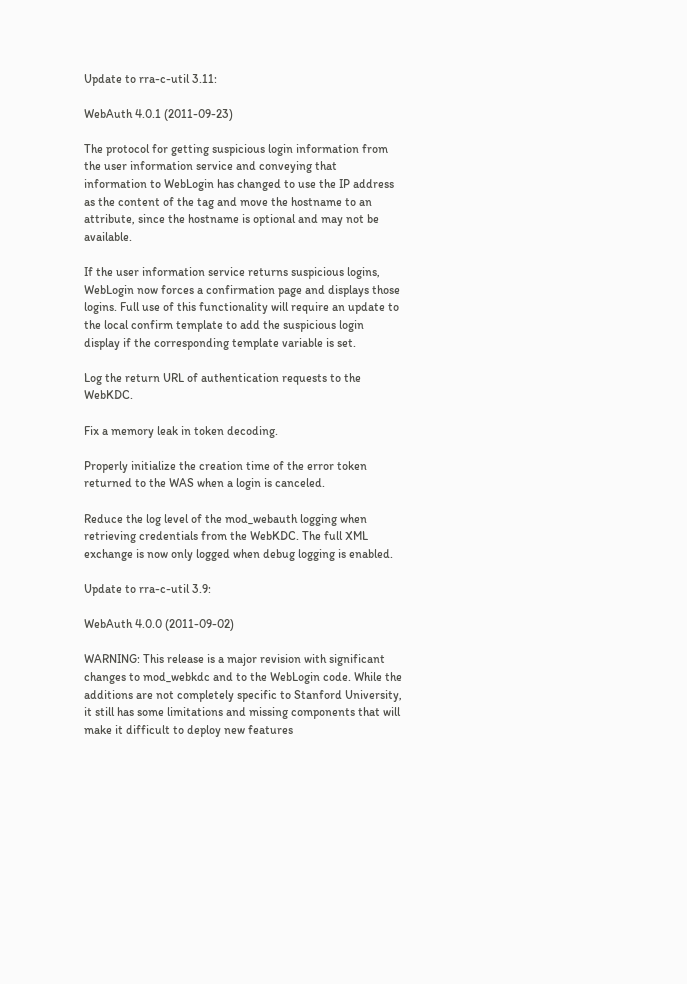Update to rra-c-util 3.11:

WebAuth 4.0.1 (2011-09-23)

The protocol for getting suspicious login information from the user information service and conveying that information to WebLogin has changed to use the IP address as the content of the tag and move the hostname to an attribute, since the hostname is optional and may not be available.

If the user information service returns suspicious logins, WebLogin now forces a confirmation page and displays those logins. Full use of this functionality will require an update to the local confirm template to add the suspicious login display if the corresponding template variable is set.

Log the return URL of authentication requests to the WebKDC.

Fix a memory leak in token decoding.

Properly initialize the creation time of the error token returned to the WAS when a login is canceled.

Reduce the log level of the mod_webauth logging when retrieving credentials from the WebKDC. The full XML exchange is now only logged when debug logging is enabled.

Update to rra-c-util 3.9:

WebAuth 4.0.0 (2011-09-02)

WARNING: This release is a major revision with significant changes to mod_webkdc and to the WebLogin code. While the additions are not completely specific to Stanford University, it still has some limitations and missing components that will make it difficult to deploy new features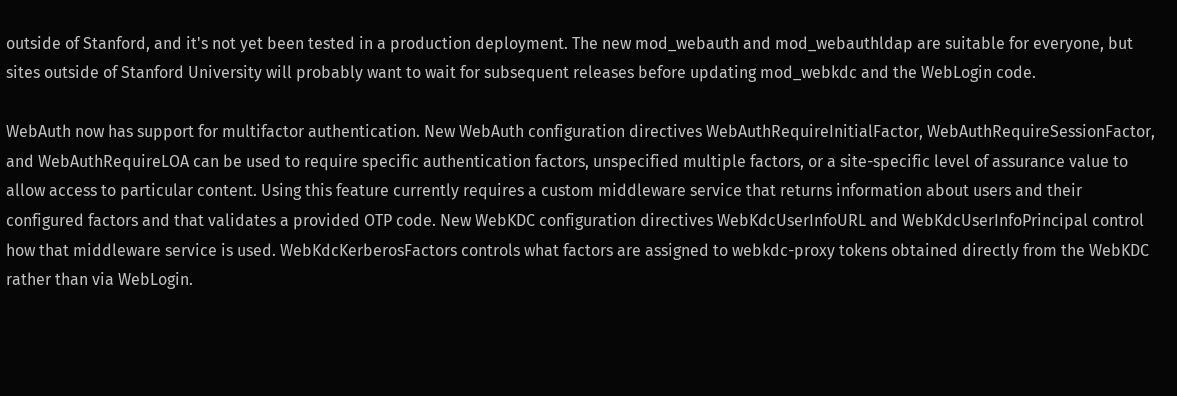outside of Stanford, and it's not yet been tested in a production deployment. The new mod_webauth and mod_webauthldap are suitable for everyone, but sites outside of Stanford University will probably want to wait for subsequent releases before updating mod_webkdc and the WebLogin code.

WebAuth now has support for multifactor authentication. New WebAuth configuration directives WebAuthRequireInitialFactor, WebAuthRequireSessionFactor, and WebAuthRequireLOA can be used to require specific authentication factors, unspecified multiple factors, or a site-specific level of assurance value to allow access to particular content. Using this feature currently requires a custom middleware service that returns information about users and their configured factors and that validates a provided OTP code. New WebKDC configuration directives WebKdcUserInfoURL and WebKdcUserInfoPrincipal control how that middleware service is used. WebKdcKerberosFactors controls what factors are assigned to webkdc-proxy tokens obtained directly from the WebKDC rather than via WebLogin.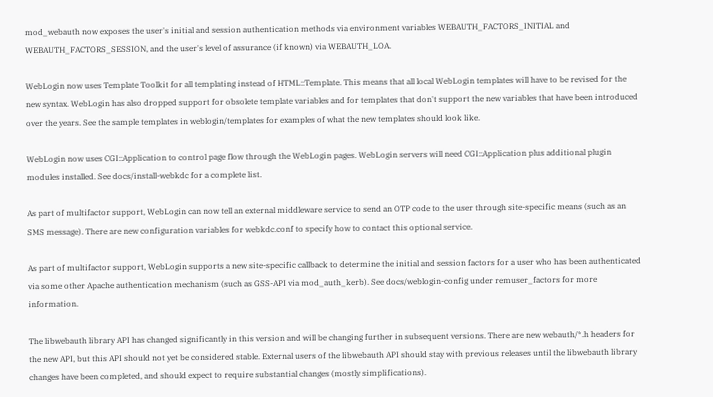mod_webauth now exposes the user's initial and session authentication methods via environment variables WEBAUTH_FACTORS_INITIAL and WEBAUTH_FACTORS_SESSION, and the user's level of assurance (if known) via WEBAUTH_LOA.

WebLogin now uses Template Toolkit for all templating instead of HTML::Template. This means that all local WebLogin templates will have to be revised for the new syntax. WebLogin has also dropped support for obsolete template variables and for templates that don't support the new variables that have been introduced over the years. See the sample templates in weblogin/templates for examples of what the new templates should look like.

WebLogin now uses CGI::Application to control page flow through the WebLogin pages. WebLogin servers will need CGI::Application plus additional plugin modules installed. See docs/install-webkdc for a complete list.

As part of multifactor support, WebLogin can now tell an external middleware service to send an OTP code to the user through site-specific means (such as an SMS message). There are new configuration variables for webkdc.conf to specify how to contact this optional service.

As part of multifactor support, WebLogin supports a new site-specific callback to determine the initial and session factors for a user who has been authenticated via some other Apache authentication mechanism (such as GSS-API via mod_auth_kerb). See docs/weblogin-config under remuser_factors for more information.

The libwebauth library API has changed significantly in this version and will be changing further in subsequent versions. There are new webauth/*.h headers for the new API, but this API should not yet be considered stable. External users of the libwebauth API should stay with previous releases until the libwebauth library changes have been completed, and should expect to require substantial changes (mostly simplifications).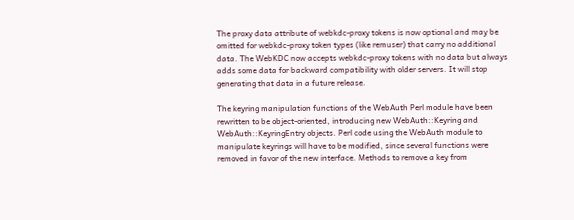The proxy data attribute of webkdc-proxy tokens is now optional and may be omitted for webkdc-proxy token types (like remuser) that carry no additional data. The WebKDC now accepts webkdc-proxy tokens with no data but always adds some data for backward compatibility with older servers. It will stop generating that data in a future release.

The keyring manipulation functions of the WebAuth Perl module have been rewritten to be object-oriented, introducing new WebAuth::Keyring and WebAuth::KeyringEntry objects. Perl code using the WebAuth module to manipulate keyrings will have to be modified, since several functions were removed in favor of the new interface. Methods to remove a key from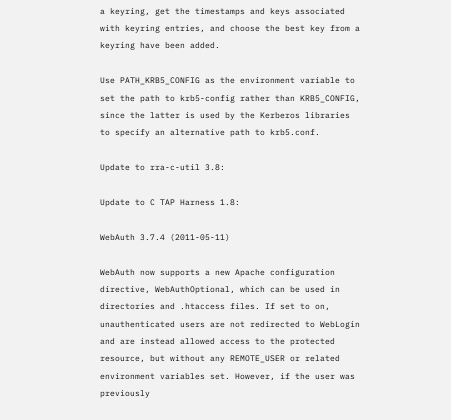a keyring, get the timestamps and keys associated with keyring entries, and choose the best key from a keyring have been added.

Use PATH_KRB5_CONFIG as the environment variable to set the path to krb5-config rather than KRB5_CONFIG, since the latter is used by the Kerberos libraries to specify an alternative path to krb5.conf.

Update to rra-c-util 3.8:

Update to C TAP Harness 1.8:

WebAuth 3.7.4 (2011-05-11)

WebAuth now supports a new Apache configuration directive, WebAuthOptional, which can be used in directories and .htaccess files. If set to on, unauthenticated users are not redirected to WebLogin and are instead allowed access to the protected resource, but without any REMOTE_USER or related environment variables set. However, if the user was previously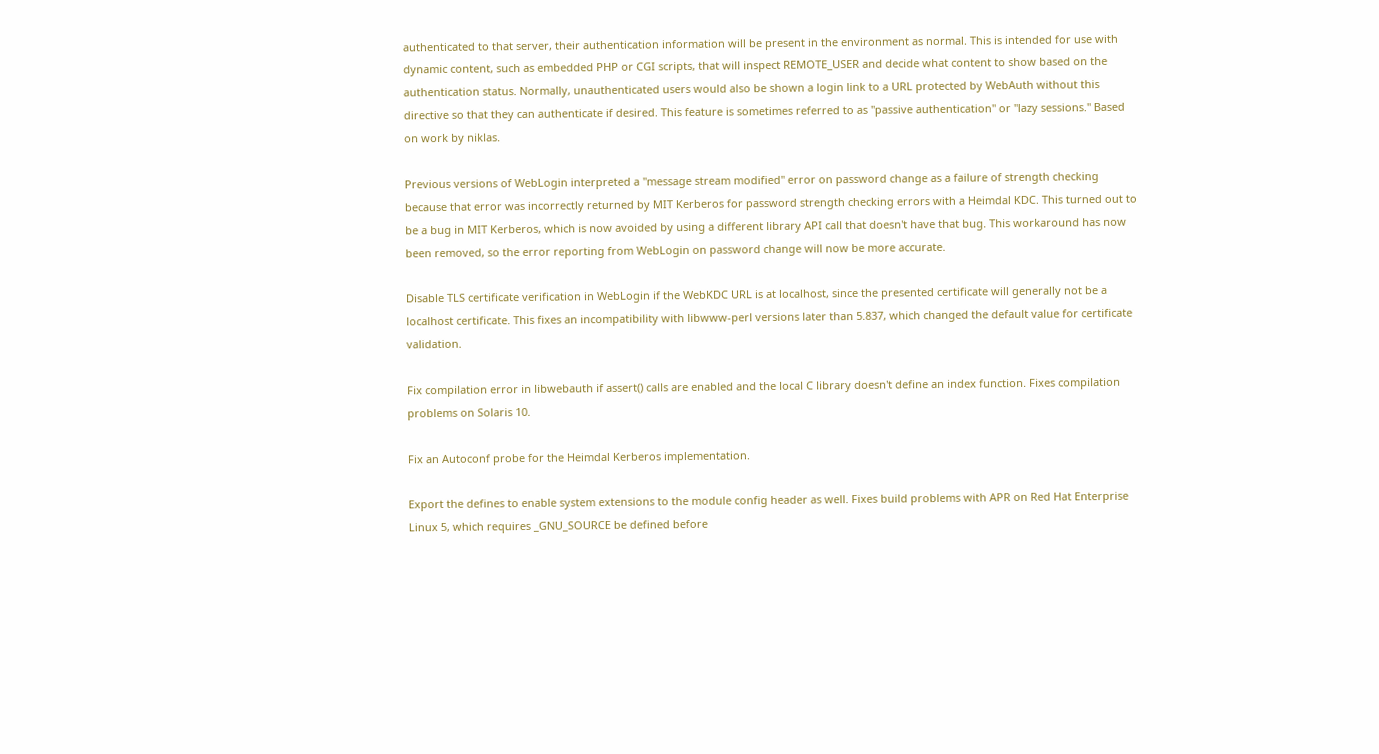authenticated to that server, their authentication information will be present in the environment as normal. This is intended for use with dynamic content, such as embedded PHP or CGI scripts, that will inspect REMOTE_USER and decide what content to show based on the authentication status. Normally, unauthenticated users would also be shown a login link to a URL protected by WebAuth without this directive so that they can authenticate if desired. This feature is sometimes referred to as "passive authentication" or "lazy sessions." Based on work by niklas.

Previous versions of WebLogin interpreted a "message stream modified" error on password change as a failure of strength checking because that error was incorrectly returned by MIT Kerberos for password strength checking errors with a Heimdal KDC. This turned out to be a bug in MIT Kerberos, which is now avoided by using a different library API call that doesn't have that bug. This workaround has now been removed, so the error reporting from WebLogin on password change will now be more accurate.

Disable TLS certificate verification in WebLogin if the WebKDC URL is at localhost, since the presented certificate will generally not be a localhost certificate. This fixes an incompatibility with libwww-perl versions later than 5.837, which changed the default value for certificate validation.

Fix compilation error in libwebauth if assert() calls are enabled and the local C library doesn't define an index function. Fixes compilation problems on Solaris 10.

Fix an Autoconf probe for the Heimdal Kerberos implementation.

Export the defines to enable system extensions to the module config header as well. Fixes build problems with APR on Red Hat Enterprise Linux 5, which requires _GNU_SOURCE be defined before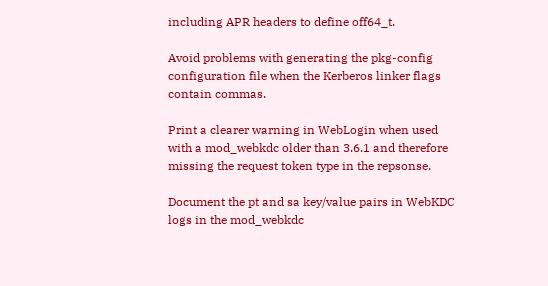including APR headers to define off64_t.

Avoid problems with generating the pkg-config configuration file when the Kerberos linker flags contain commas.

Print a clearer warning in WebLogin when used with a mod_webkdc older than 3.6.1 and therefore missing the request token type in the repsonse.

Document the pt and sa key/value pairs in WebKDC logs in the mod_webkdc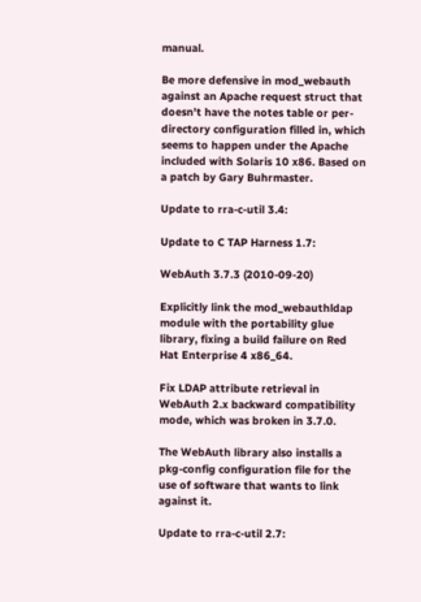manual.

Be more defensive in mod_webauth against an Apache request struct that doesn't have the notes table or per-directory configuration filled in, which seems to happen under the Apache included with Solaris 10 x86. Based on a patch by Gary Buhrmaster.

Update to rra-c-util 3.4:

Update to C TAP Harness 1.7:

WebAuth 3.7.3 (2010-09-20)

Explicitly link the mod_webauthldap module with the portability glue library, fixing a build failure on Red Hat Enterprise 4 x86_64.

Fix LDAP attribute retrieval in WebAuth 2.x backward compatibility mode, which was broken in 3.7.0.

The WebAuth library also installs a pkg-config configuration file for the use of software that wants to link against it.

Update to rra-c-util 2.7: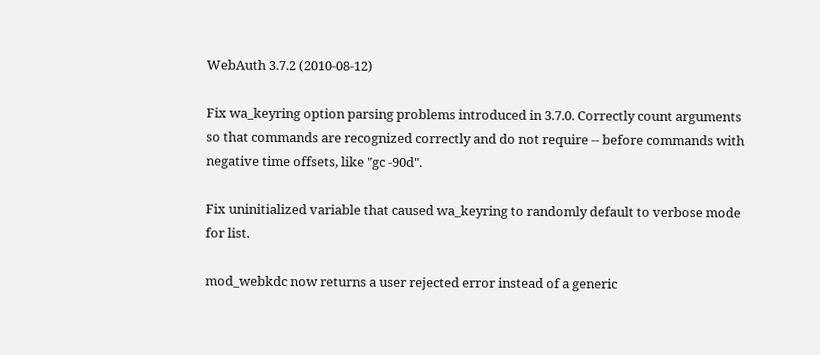WebAuth 3.7.2 (2010-08-12)

Fix wa_keyring option parsing problems introduced in 3.7.0. Correctly count arguments so that commands are recognized correctly and do not require -- before commands with negative time offsets, like "gc -90d".

Fix uninitialized variable that caused wa_keyring to randomly default to verbose mode for list.

mod_webkdc now returns a user rejected error instead of a generic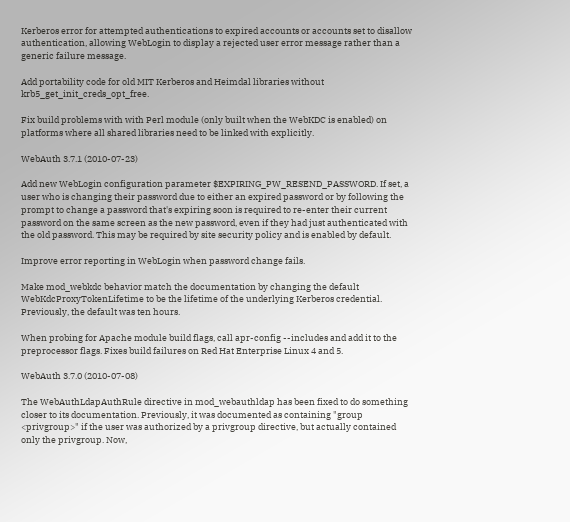Kerberos error for attempted authentications to expired accounts or accounts set to disallow authentication, allowing WebLogin to display a rejected user error message rather than a generic failure message.

Add portability code for old MIT Kerberos and Heimdal libraries without krb5_get_init_creds_opt_free.

Fix build problems with with Perl module (only built when the WebKDC is enabled) on platforms where all shared libraries need to be linked with explicitly.

WebAuth 3.7.1 (2010-07-23)

Add new WebLogin configuration parameter $EXPIRING_PW_RESEND_PASSWORD. If set, a user who is changing their password due to either an expired password or by following the prompt to change a password that's expiring soon is required to re-enter their current password on the same screen as the new password, even if they had just authenticated with the old password. This may be required by site security policy and is enabled by default.

Improve error reporting in WebLogin when password change fails.

Make mod_webkdc behavior match the documentation by changing the default WebKdcProxyTokenLifetime to be the lifetime of the underlying Kerberos credential. Previously, the default was ten hours.

When probing for Apache module build flags, call apr-config --includes and add it to the preprocessor flags. Fixes build failures on Red Hat Enterprise Linux 4 and 5.

WebAuth 3.7.0 (2010-07-08)

The WebAuthLdapAuthRule directive in mod_webauthldap has been fixed to do something closer to its documentation. Previously, it was documented as containing "group <privgroup>" if the user was authorized by a privgroup directive, but actually contained only the privgroup. Now,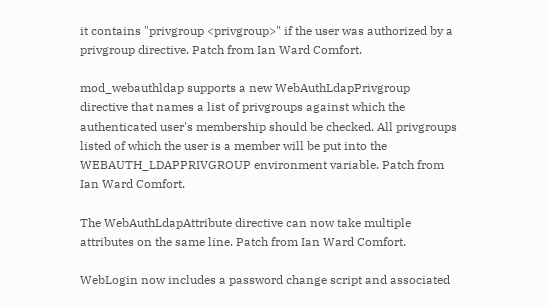it contains "privgroup <privgroup>" if the user was authorized by a privgroup directive. Patch from Ian Ward Comfort.

mod_webauthldap supports a new WebAuthLdapPrivgroup directive that names a list of privgroups against which the authenticated user's membership should be checked. All privgroups listed of which the user is a member will be put into the WEBAUTH_LDAPPRIVGROUP environment variable. Patch from Ian Ward Comfort.

The WebAuthLdapAttribute directive can now take multiple attributes on the same line. Patch from Ian Ward Comfort.

WebLogin now includes a password change script and associated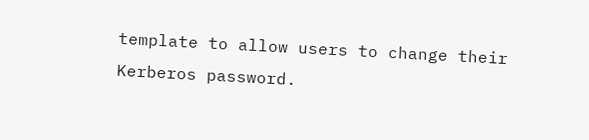template to allow users to change their Kerberos password.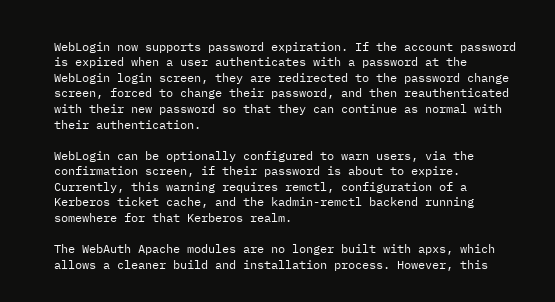WebLogin now supports password expiration. If the account password is expired when a user authenticates with a password at the WebLogin login screen, they are redirected to the password change screen, forced to change their password, and then reauthenticated with their new password so that they can continue as normal with their authentication.

WebLogin can be optionally configured to warn users, via the confirmation screen, if their password is about to expire. Currently, this warning requires remctl, configuration of a Kerberos ticket cache, and the kadmin-remctl backend running somewhere for that Kerberos realm.

The WebAuth Apache modules are no longer built with apxs, which allows a cleaner build and installation process. However, this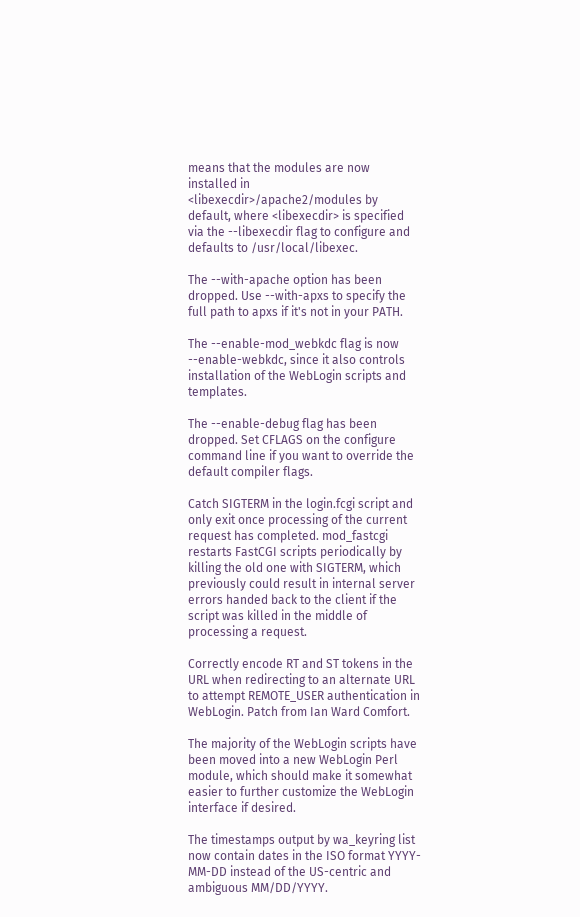means that the modules are now installed in <libexecdir>/apache2/modules by default, where <libexecdir> is specified via the --libexecdir flag to configure and defaults to /usr/local/libexec.

The --with-apache option has been dropped. Use --with-apxs to specify the full path to apxs if it's not in your PATH.

The --enable-mod_webkdc flag is now --enable-webkdc, since it also controls installation of the WebLogin scripts and templates.

The --enable-debug flag has been dropped. Set CFLAGS on the configure command line if you want to override the default compiler flags.

Catch SIGTERM in the login.fcgi script and only exit once processing of the current request has completed. mod_fastcgi restarts FastCGI scripts periodically by killing the old one with SIGTERM, which previously could result in internal server errors handed back to the client if the script was killed in the middle of processing a request.

Correctly encode RT and ST tokens in the URL when redirecting to an alternate URL to attempt REMOTE_USER authentication in WebLogin. Patch from Ian Ward Comfort.

The majority of the WebLogin scripts have been moved into a new WebLogin Perl module, which should make it somewhat easier to further customize the WebLogin interface if desired.

The timestamps output by wa_keyring list now contain dates in the ISO format YYYY-MM-DD instead of the US-centric and ambiguous MM/DD/YYYY.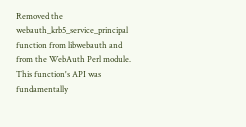Removed the webauth_krb5_service_principal function from libwebauth and from the WebAuth Perl module. This function's API was fundamentally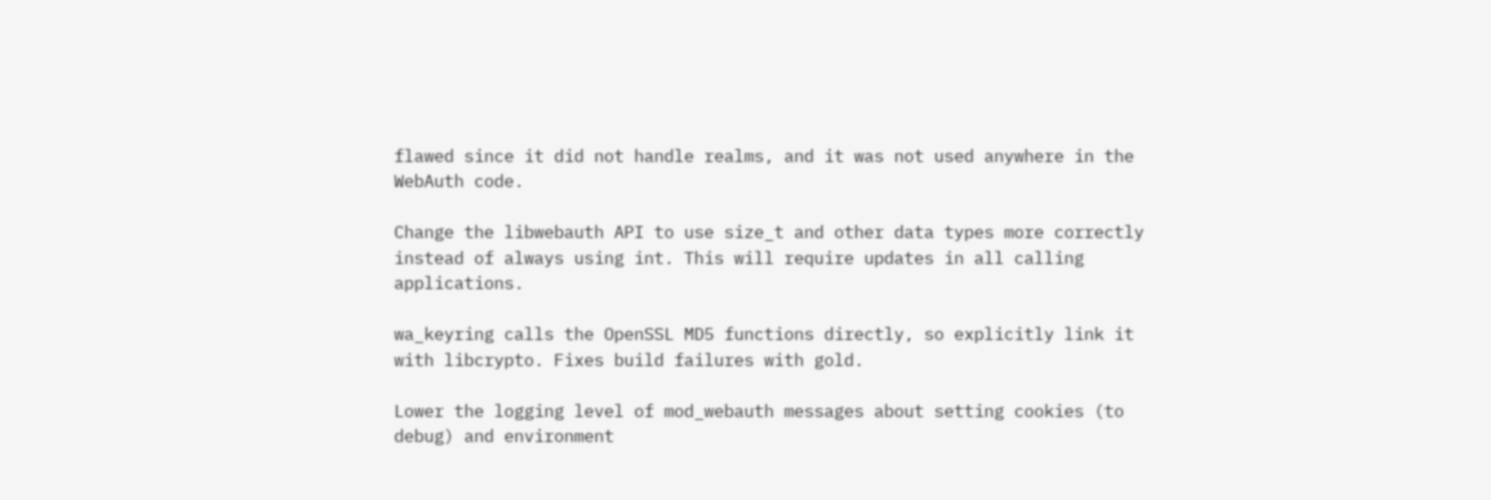flawed since it did not handle realms, and it was not used anywhere in the WebAuth code.

Change the libwebauth API to use size_t and other data types more correctly instead of always using int. This will require updates in all calling applications.

wa_keyring calls the OpenSSL MD5 functions directly, so explicitly link it with libcrypto. Fixes build failures with gold.

Lower the logging level of mod_webauth messages about setting cookies (to debug) and environment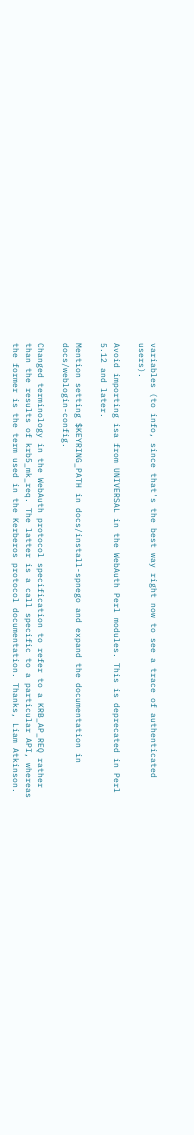variables (to info, since that's the best way right now to see a trace of authenticated users).

Avoid importing isa from UNIVERSAL in the WebAuth Perl modules. This is deprecated in Perl 5.12 and later.

Mention setting $KEYRING_PATH in docs/install-spnego and expand the documentation in docs/weblogin-config.

Changed terminology in the WebAuth protocol specification to refer to a KRB_AP_REQ rather than the results of krb5_mk_req. The latter is a call specific to a particular API, whereas the former is the term used in the Kerberos protocol documentation. Thanks, Liam Atkinson.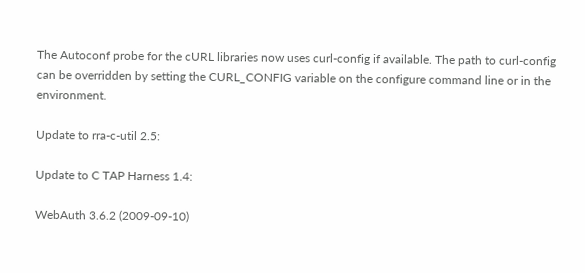The Autoconf probe for the cURL libraries now uses curl-config if available. The path to curl-config can be overridden by setting the CURL_CONFIG variable on the configure command line or in the environment.

Update to rra-c-util 2.5:

Update to C TAP Harness 1.4:

WebAuth 3.6.2 (2009-09-10)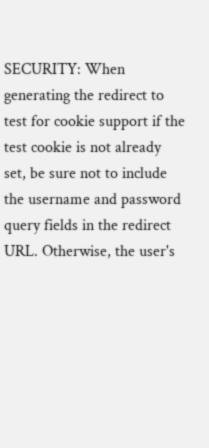SECURITY: When generating the redirect to test for cookie support if the test cookie is not already set, be sure not to include the username and password query fields in the redirect URL. Otherwise, the user's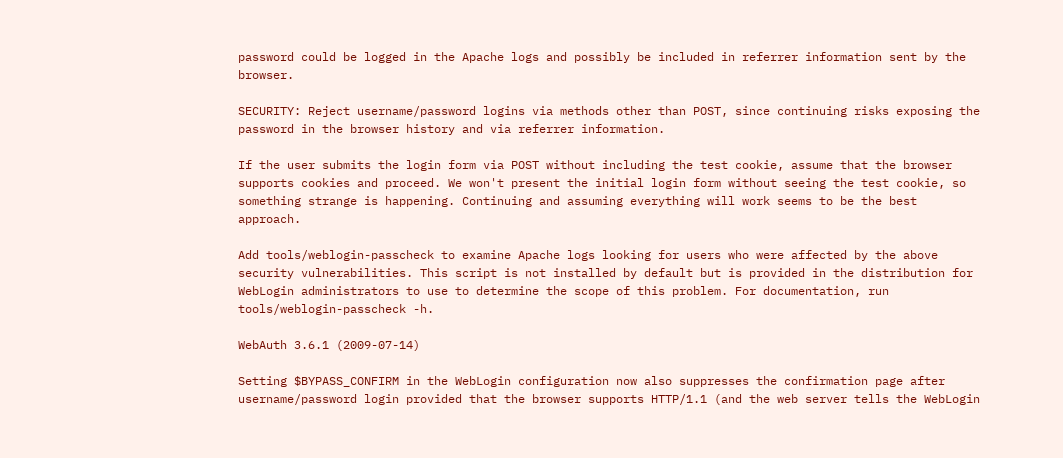password could be logged in the Apache logs and possibly be included in referrer information sent by the browser.

SECURITY: Reject username/password logins via methods other than POST, since continuing risks exposing the password in the browser history and via referrer information.

If the user submits the login form via POST without including the test cookie, assume that the browser supports cookies and proceed. We won't present the initial login form without seeing the test cookie, so something strange is happening. Continuing and assuming everything will work seems to be the best approach.

Add tools/weblogin-passcheck to examine Apache logs looking for users who were affected by the above security vulnerabilities. This script is not installed by default but is provided in the distribution for WebLogin administrators to use to determine the scope of this problem. For documentation, run tools/weblogin-passcheck -h.

WebAuth 3.6.1 (2009-07-14)

Setting $BYPASS_CONFIRM in the WebLogin configuration now also suppresses the confirmation page after username/password login provided that the browser supports HTTP/1.1 (and the web server tells the WebLogin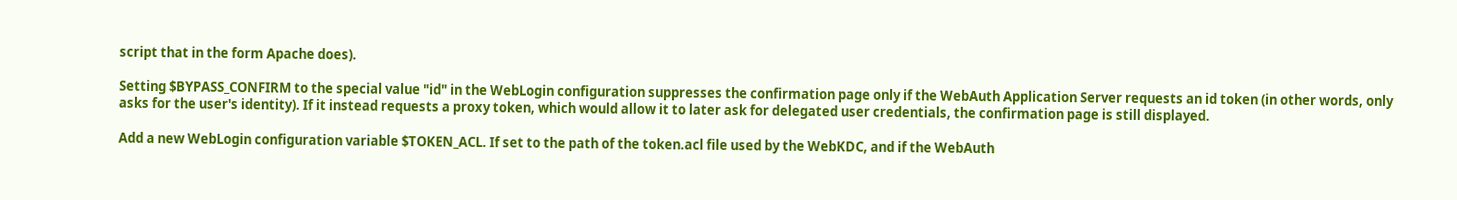script that in the form Apache does).

Setting $BYPASS_CONFIRM to the special value "id" in the WebLogin configuration suppresses the confirmation page only if the WebAuth Application Server requests an id token (in other words, only asks for the user's identity). If it instead requests a proxy token, which would allow it to later ask for delegated user credentials, the confirmation page is still displayed.

Add a new WebLogin configuration variable $TOKEN_ACL. If set to the path of the token.acl file used by the WebKDC, and if the WebAuth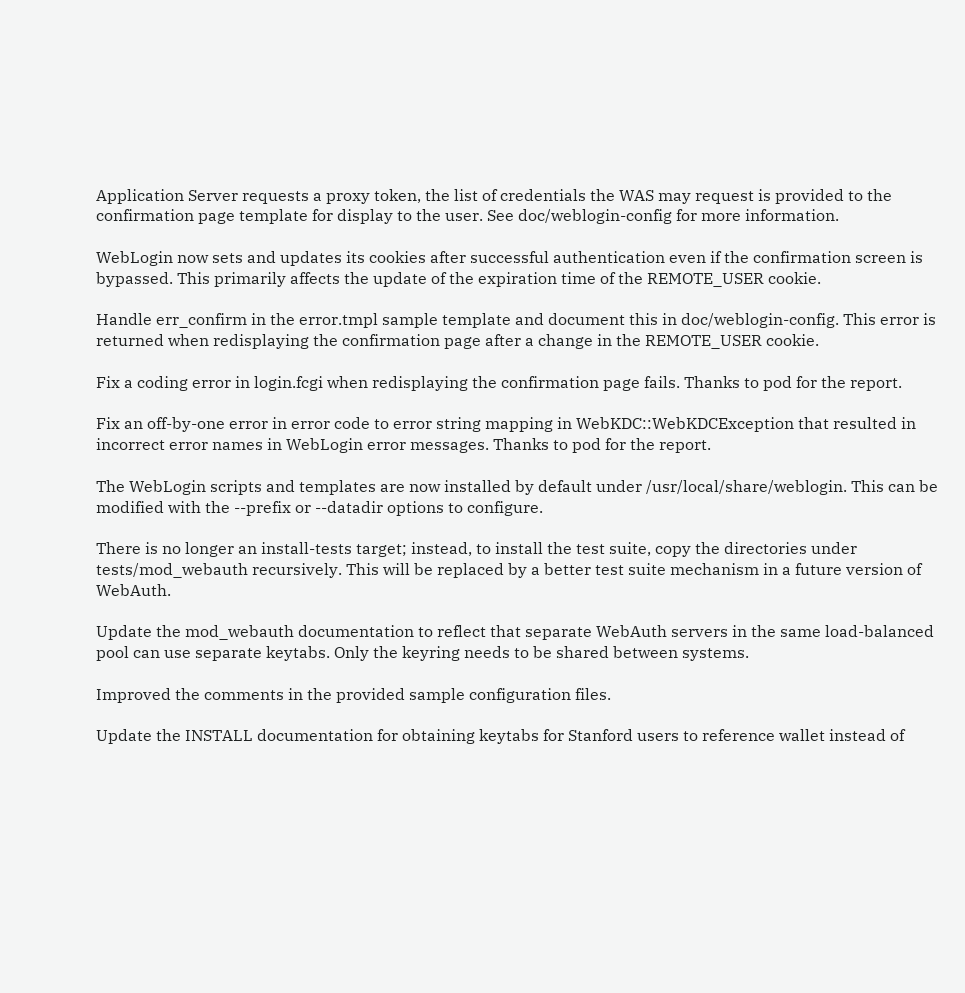Application Server requests a proxy token, the list of credentials the WAS may request is provided to the confirmation page template for display to the user. See doc/weblogin-config for more information.

WebLogin now sets and updates its cookies after successful authentication even if the confirmation screen is bypassed. This primarily affects the update of the expiration time of the REMOTE_USER cookie.

Handle err_confirm in the error.tmpl sample template and document this in doc/weblogin-config. This error is returned when redisplaying the confirmation page after a change in the REMOTE_USER cookie.

Fix a coding error in login.fcgi when redisplaying the confirmation page fails. Thanks to pod for the report.

Fix an off-by-one error in error code to error string mapping in WebKDC::WebKDCException that resulted in incorrect error names in WebLogin error messages. Thanks to pod for the report.

The WebLogin scripts and templates are now installed by default under /usr/local/share/weblogin. This can be modified with the --prefix or --datadir options to configure.

There is no longer an install-tests target; instead, to install the test suite, copy the directories under tests/mod_webauth recursively. This will be replaced by a better test suite mechanism in a future version of WebAuth.

Update the mod_webauth documentation to reflect that separate WebAuth servers in the same load-balanced pool can use separate keytabs. Only the keyring needs to be shared between systems.

Improved the comments in the provided sample configuration files.

Update the INSTALL documentation for obtaining keytabs for Stanford users to reference wallet instead of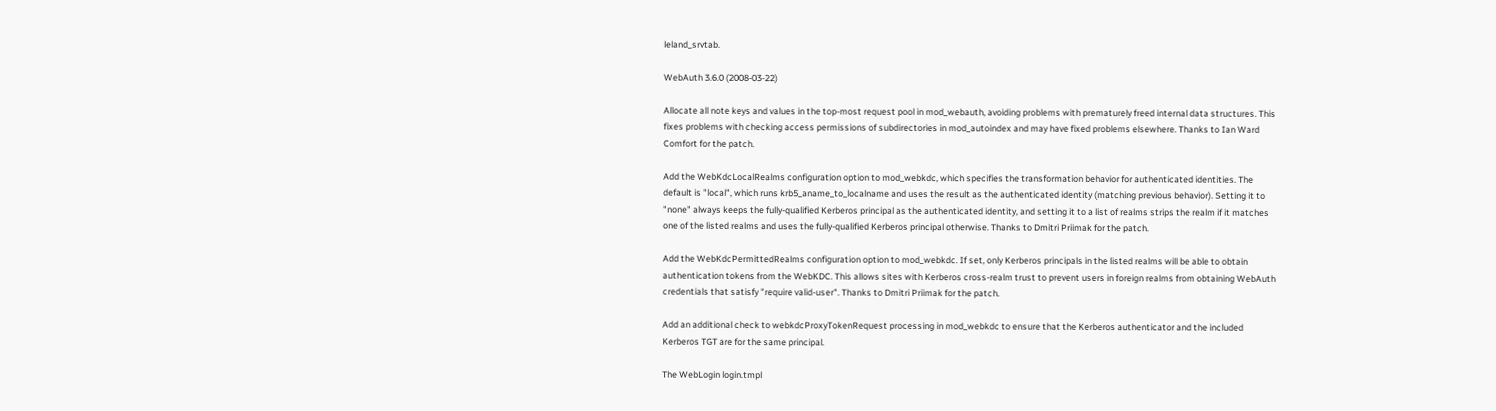leland_srvtab.

WebAuth 3.6.0 (2008-03-22)

Allocate all note keys and values in the top-most request pool in mod_webauth, avoiding problems with prematurely freed internal data structures. This fixes problems with checking access permissions of subdirectories in mod_autoindex and may have fixed problems elsewhere. Thanks to Ian Ward Comfort for the patch.

Add the WebKdcLocalRealms configuration option to mod_webkdc, which specifies the transformation behavior for authenticated identities. The default is "local", which runs krb5_aname_to_localname and uses the result as the authenticated identity (matching previous behavior). Setting it to "none" always keeps the fully-qualified Kerberos principal as the authenticated identity, and setting it to a list of realms strips the realm if it matches one of the listed realms and uses the fully-qualified Kerberos principal otherwise. Thanks to Dmitri Priimak for the patch.

Add the WebKdcPermittedRealms configuration option to mod_webkdc. If set, only Kerberos principals in the listed realms will be able to obtain authentication tokens from the WebKDC. This allows sites with Kerberos cross-realm trust to prevent users in foreign realms from obtaining WebAuth credentials that satisfy "require valid-user". Thanks to Dmitri Priimak for the patch.

Add an additional check to webkdcProxyTokenRequest processing in mod_webkdc to ensure that the Kerberos authenticator and the included Kerberos TGT are for the same principal.

The WebLogin login.tmpl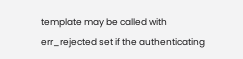template may be called with err_rejected set if the authenticating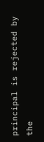principal is rejected by the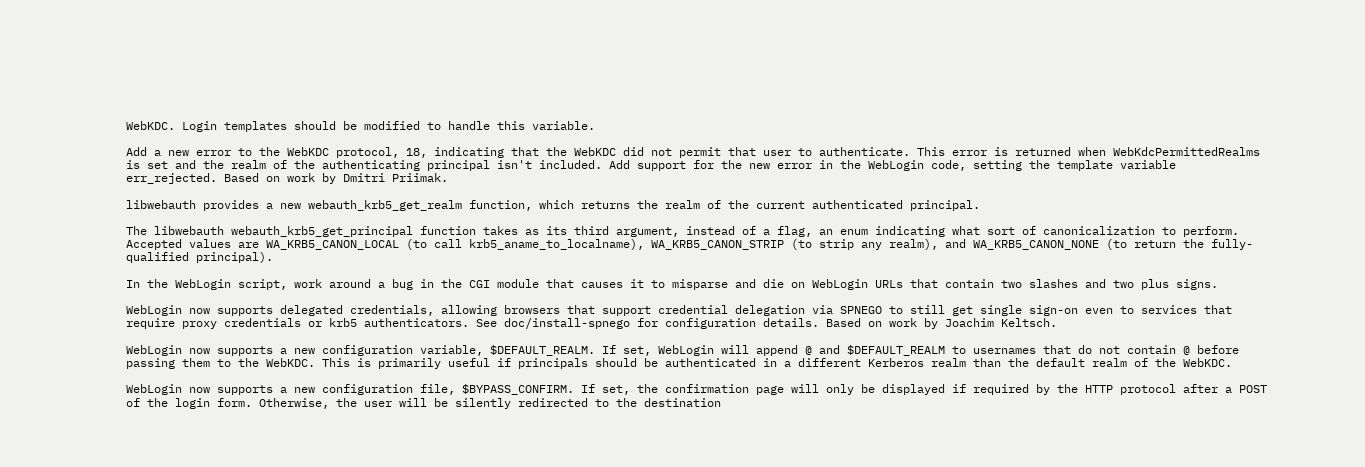WebKDC. Login templates should be modified to handle this variable.

Add a new error to the WebKDC protocol, 18, indicating that the WebKDC did not permit that user to authenticate. This error is returned when WebKdcPermittedRealms is set and the realm of the authenticating principal isn't included. Add support for the new error in the WebLogin code, setting the template variable err_rejected. Based on work by Dmitri Priimak.

libwebauth provides a new webauth_krb5_get_realm function, which returns the realm of the current authenticated principal.

The libwebauth webauth_krb5_get_principal function takes as its third argument, instead of a flag, an enum indicating what sort of canonicalization to perform. Accepted values are WA_KRB5_CANON_LOCAL (to call krb5_aname_to_localname), WA_KRB5_CANON_STRIP (to strip any realm), and WA_KRB5_CANON_NONE (to return the fully-qualified principal).

In the WebLogin script, work around a bug in the CGI module that causes it to misparse and die on WebLogin URLs that contain two slashes and two plus signs.

WebLogin now supports delegated credentials, allowing browsers that support credential delegation via SPNEGO to still get single sign-on even to services that require proxy credentials or krb5 authenticators. See doc/install-spnego for configuration details. Based on work by Joachim Keltsch.

WebLogin now supports a new configuration variable, $DEFAULT_REALM. If set, WebLogin will append @ and $DEFAULT_REALM to usernames that do not contain @ before passing them to the WebKDC. This is primarily useful if principals should be authenticated in a different Kerberos realm than the default realm of the WebKDC.

WebLogin now supports a new configuration file, $BYPASS_CONFIRM. If set, the confirmation page will only be displayed if required by the HTTP protocol after a POST of the login form. Otherwise, the user will be silently redirected to the destination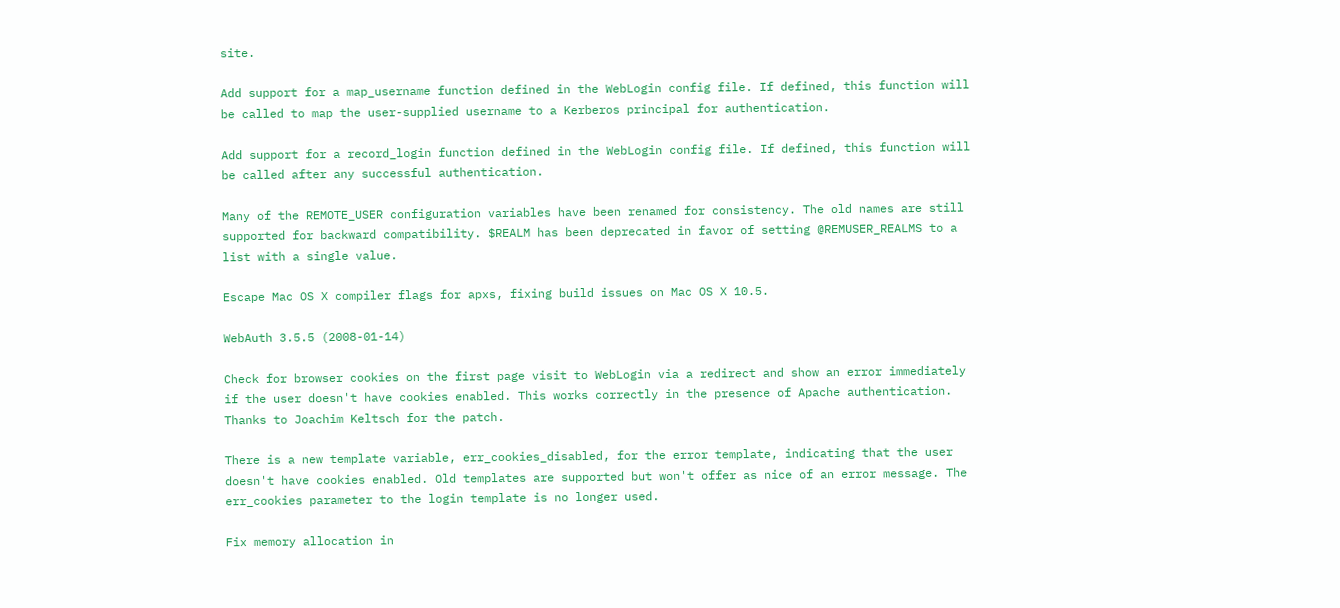site.

Add support for a map_username function defined in the WebLogin config file. If defined, this function will be called to map the user-supplied username to a Kerberos principal for authentication.

Add support for a record_login function defined in the WebLogin config file. If defined, this function will be called after any successful authentication.

Many of the REMOTE_USER configuration variables have been renamed for consistency. The old names are still supported for backward compatibility. $REALM has been deprecated in favor of setting @REMUSER_REALMS to a list with a single value.

Escape Mac OS X compiler flags for apxs, fixing build issues on Mac OS X 10.5.

WebAuth 3.5.5 (2008-01-14)

Check for browser cookies on the first page visit to WebLogin via a redirect and show an error immediately if the user doesn't have cookies enabled. This works correctly in the presence of Apache authentication. Thanks to Joachim Keltsch for the patch.

There is a new template variable, err_cookies_disabled, for the error template, indicating that the user doesn't have cookies enabled. Old templates are supported but won't offer as nice of an error message. The err_cookies parameter to the login template is no longer used.

Fix memory allocation in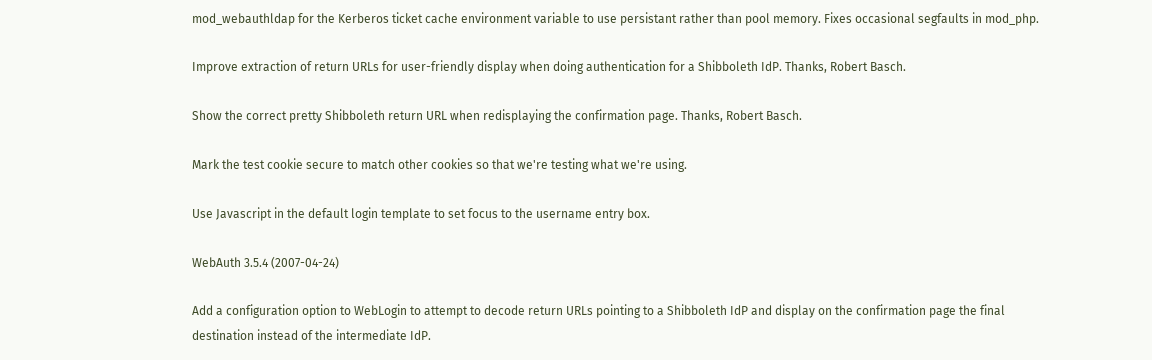mod_webauthldap for the Kerberos ticket cache environment variable to use persistant rather than pool memory. Fixes occasional segfaults in mod_php.

Improve extraction of return URLs for user-friendly display when doing authentication for a Shibboleth IdP. Thanks, Robert Basch.

Show the correct pretty Shibboleth return URL when redisplaying the confirmation page. Thanks, Robert Basch.

Mark the test cookie secure to match other cookies so that we're testing what we're using.

Use Javascript in the default login template to set focus to the username entry box.

WebAuth 3.5.4 (2007-04-24)

Add a configuration option to WebLogin to attempt to decode return URLs pointing to a Shibboleth IdP and display on the confirmation page the final destination instead of the intermediate IdP.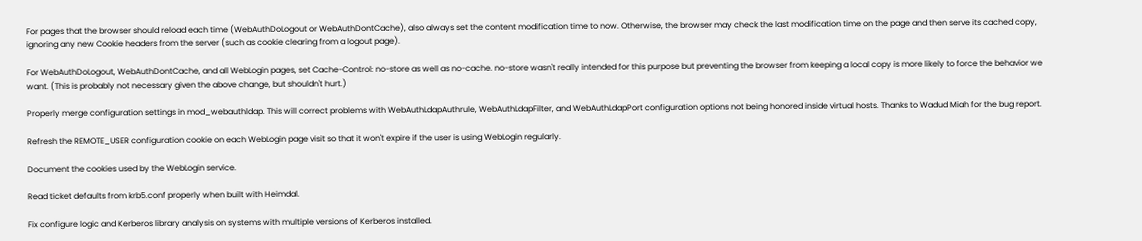For pages that the browser should reload each time (WebAuthDoLogout or WebAuthDontCache), also always set the content modification time to now. Otherwise, the browser may check the last modification time on the page and then serve its cached copy, ignoring any new Cookie headers from the server (such as cookie clearing from a logout page).

For WebAuthDoLogout, WebAuthDontCache, and all WebLogin pages, set Cache-Control: no-store as well as no-cache. no-store wasn't really intended for this purpose but preventing the browser from keeping a local copy is more likely to force the behavior we want. (This is probably not necessary given the above change, but shouldn't hurt.)

Properly merge configuration settings in mod_webauthldap. This will correct problems with WebAuthLdapAuthrule, WebAuthLdapFilter, and WebAuthLdapPort configuration options not being honored inside virtual hosts. Thanks to Wadud Miah for the bug report.

Refresh the REMOTE_USER configuration cookie on each WebLogin page visit so that it won't expire if the user is using WebLogin regularly.

Document the cookies used by the WebLogin service.

Read ticket defaults from krb5.conf properly when built with Heimdal.

Fix configure logic and Kerberos library analysis on systems with multiple versions of Kerberos installed.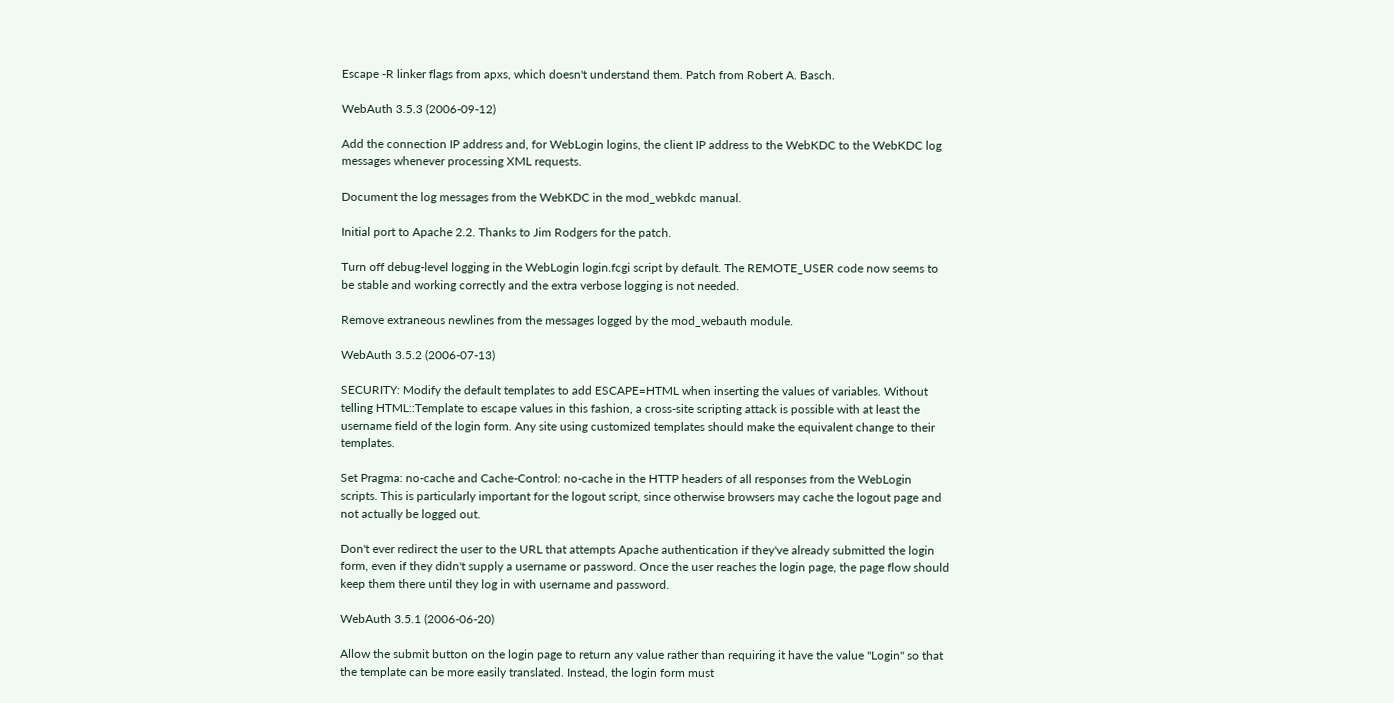Escape -R linker flags from apxs, which doesn't understand them. Patch from Robert A. Basch.

WebAuth 3.5.3 (2006-09-12)

Add the connection IP address and, for WebLogin logins, the client IP address to the WebKDC to the WebKDC log messages whenever processing XML requests.

Document the log messages from the WebKDC in the mod_webkdc manual.

Initial port to Apache 2.2. Thanks to Jim Rodgers for the patch.

Turn off debug-level logging in the WebLogin login.fcgi script by default. The REMOTE_USER code now seems to be stable and working correctly and the extra verbose logging is not needed.

Remove extraneous newlines from the messages logged by the mod_webauth module.

WebAuth 3.5.2 (2006-07-13)

SECURITY: Modify the default templates to add ESCAPE=HTML when inserting the values of variables. Without telling HTML::Template to escape values in this fashion, a cross-site scripting attack is possible with at least the username field of the login form. Any site using customized templates should make the equivalent change to their templates.

Set Pragma: no-cache and Cache-Control: no-cache in the HTTP headers of all responses from the WebLogin scripts. This is particularly important for the logout script, since otherwise browsers may cache the logout page and not actually be logged out.

Don't ever redirect the user to the URL that attempts Apache authentication if they've already submitted the login form, even if they didn't supply a username or password. Once the user reaches the login page, the page flow should keep them there until they log in with username and password.

WebAuth 3.5.1 (2006-06-20)

Allow the submit button on the login page to return any value rather than requiring it have the value "Login" so that the template can be more easily translated. Instead, the login form must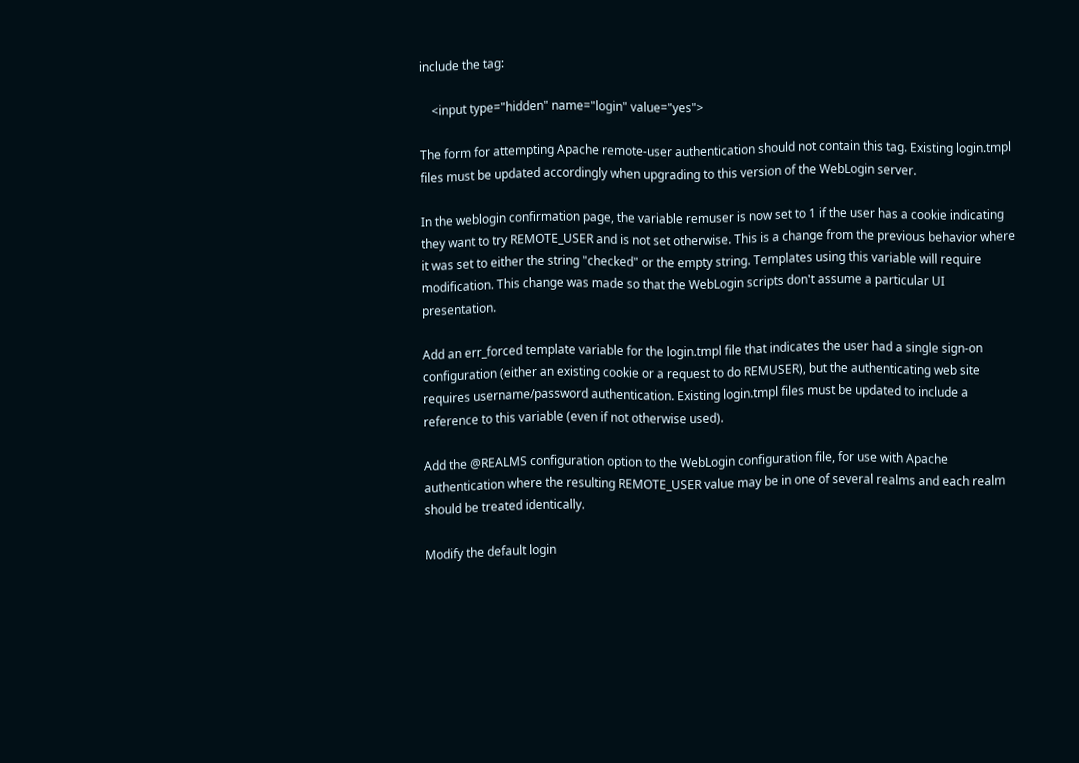include the tag:

    <input type="hidden" name="login" value="yes">

The form for attempting Apache remote-user authentication should not contain this tag. Existing login.tmpl files must be updated accordingly when upgrading to this version of the WebLogin server.

In the weblogin confirmation page, the variable remuser is now set to 1 if the user has a cookie indicating they want to try REMOTE_USER and is not set otherwise. This is a change from the previous behavior where it was set to either the string "checked" or the empty string. Templates using this variable will require modification. This change was made so that the WebLogin scripts don't assume a particular UI presentation.

Add an err_forced template variable for the login.tmpl file that indicates the user had a single sign-on configuration (either an existing cookie or a request to do REMUSER), but the authenticating web site requires username/password authentication. Existing login.tmpl files must be updated to include a reference to this variable (even if not otherwise used).

Add the @REALMS configuration option to the WebLogin configuration file, for use with Apache authentication where the resulting REMOTE_USER value may be in one of several realms and each realm should be treated identically.

Modify the default login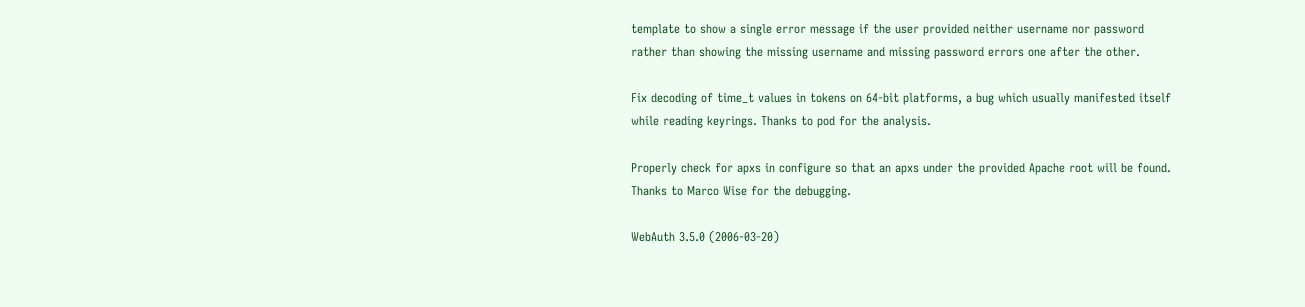template to show a single error message if the user provided neither username nor password rather than showing the missing username and missing password errors one after the other.

Fix decoding of time_t values in tokens on 64-bit platforms, a bug which usually manifested itself while reading keyrings. Thanks to pod for the analysis.

Properly check for apxs in configure so that an apxs under the provided Apache root will be found. Thanks to Marco Wise for the debugging.

WebAuth 3.5.0 (2006-03-20)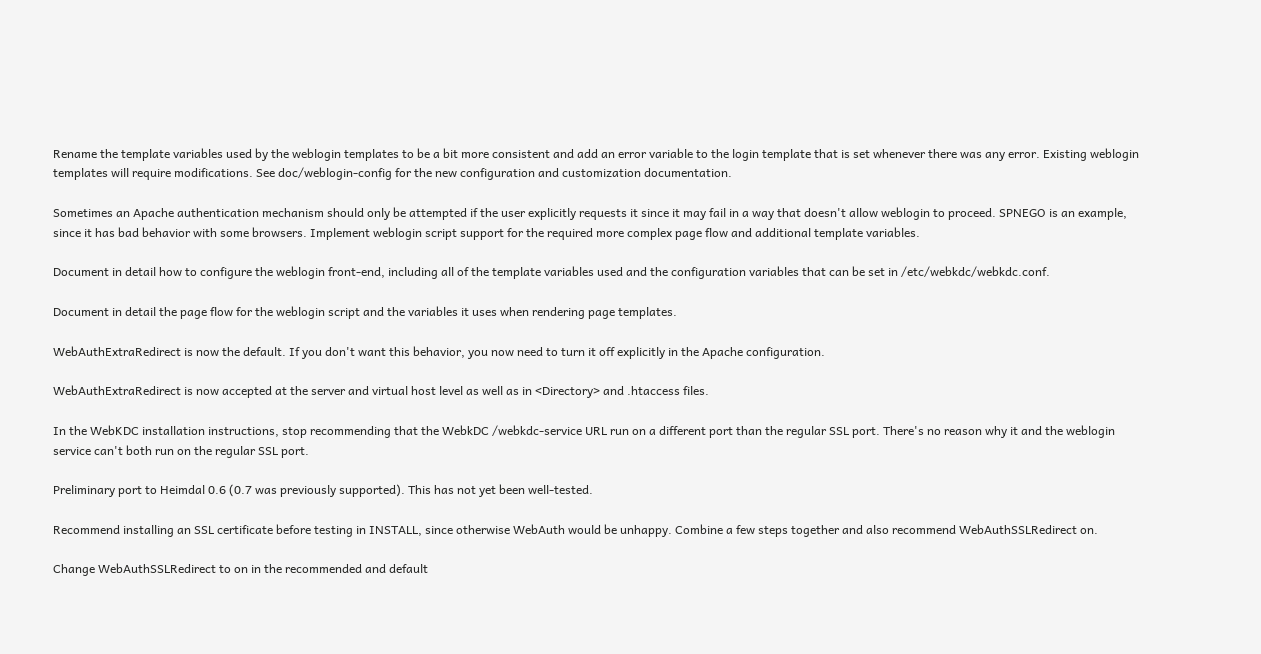Rename the template variables used by the weblogin templates to be a bit more consistent and add an error variable to the login template that is set whenever there was any error. Existing weblogin templates will require modifications. See doc/weblogin-config for the new configuration and customization documentation.

Sometimes an Apache authentication mechanism should only be attempted if the user explicitly requests it since it may fail in a way that doesn't allow weblogin to proceed. SPNEGO is an example, since it has bad behavior with some browsers. Implement weblogin script support for the required more complex page flow and additional template variables.

Document in detail how to configure the weblogin front-end, including all of the template variables used and the configuration variables that can be set in /etc/webkdc/webkdc.conf.

Document in detail the page flow for the weblogin script and the variables it uses when rendering page templates.

WebAuthExtraRedirect is now the default. If you don't want this behavior, you now need to turn it off explicitly in the Apache configuration.

WebAuthExtraRedirect is now accepted at the server and virtual host level as well as in <Directory> and .htaccess files.

In the WebKDC installation instructions, stop recommending that the WebkDC /webkdc-service URL run on a different port than the regular SSL port. There's no reason why it and the weblogin service can't both run on the regular SSL port.

Preliminary port to Heimdal 0.6 (0.7 was previously supported). This has not yet been well-tested.

Recommend installing an SSL certificate before testing in INSTALL, since otherwise WebAuth would be unhappy. Combine a few steps together and also recommend WebAuthSSLRedirect on.

Change WebAuthSSLRedirect to on in the recommended and default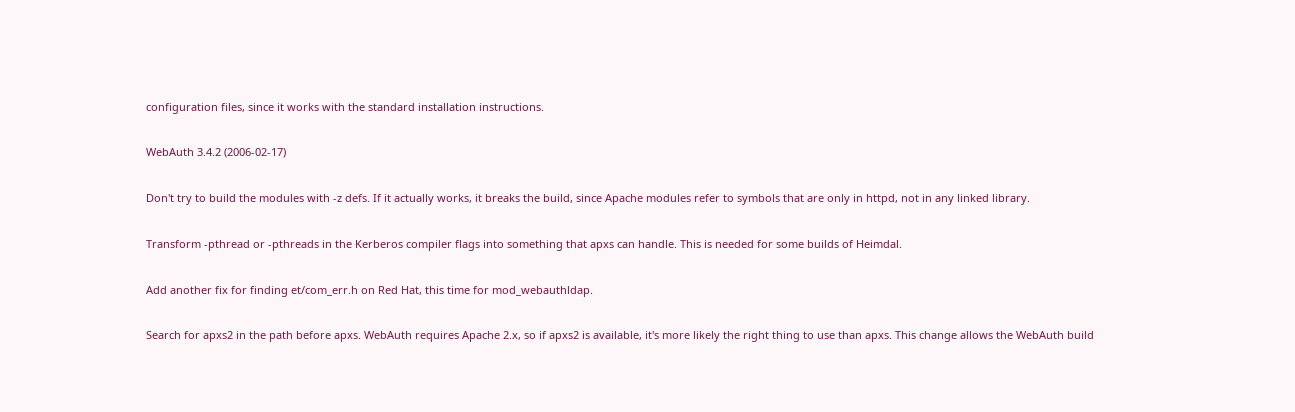configuration files, since it works with the standard installation instructions.

WebAuth 3.4.2 (2006-02-17)

Don't try to build the modules with -z defs. If it actually works, it breaks the build, since Apache modules refer to symbols that are only in httpd, not in any linked library.

Transform -pthread or -pthreads in the Kerberos compiler flags into something that apxs can handle. This is needed for some builds of Heimdal.

Add another fix for finding et/com_err.h on Red Hat, this time for mod_webauthldap.

Search for apxs2 in the path before apxs. WebAuth requires Apache 2.x, so if apxs2 is available, it's more likely the right thing to use than apxs. This change allows the WebAuth build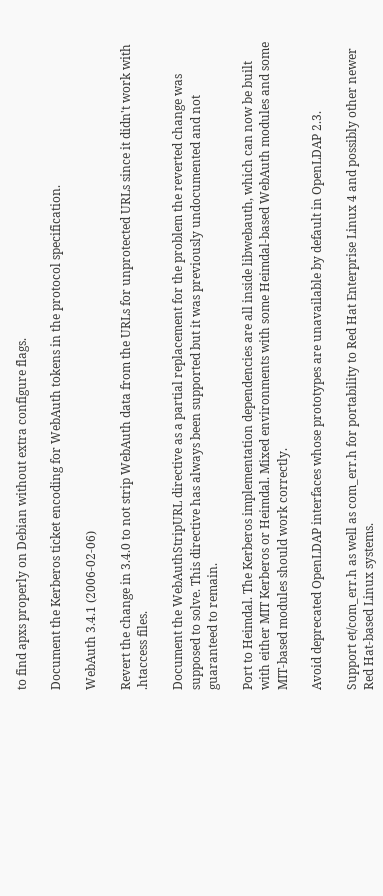to find apxs properly on Debian without extra configure flags.

Document the Kerberos ticket encoding for WebAuth tokens in the protocol specification.

WebAuth 3.4.1 (2006-02-06)

Revert the change in 3.4.0 to not strip WebAuth data from the URLs for unprotected URLs since it didn't work with .htaccess files.

Document the WebAuthStripURL directive as a partial replacement for the problem the reverted change was supposed to solve. This directive has always been supported but it was previously undocumented and not guaranteed to remain.

Port to Heimdal. The Kerberos implementation dependencies are all inside libwebauth, which can now be built with either MIT Kerberos or Heimdal. Mixed environments with some Heimdal-based WebAuth modules and some MIT-based modules should work correctly.

Avoid deprecated OpenLDAP interfaces whose prototypes are unavailable by default in OpenLDAP 2.3.

Support et/com_err.h as well as com_err.h for portability to Red Hat Enterprise Linux 4 and possibly other newer Red Hat-based Linux systems.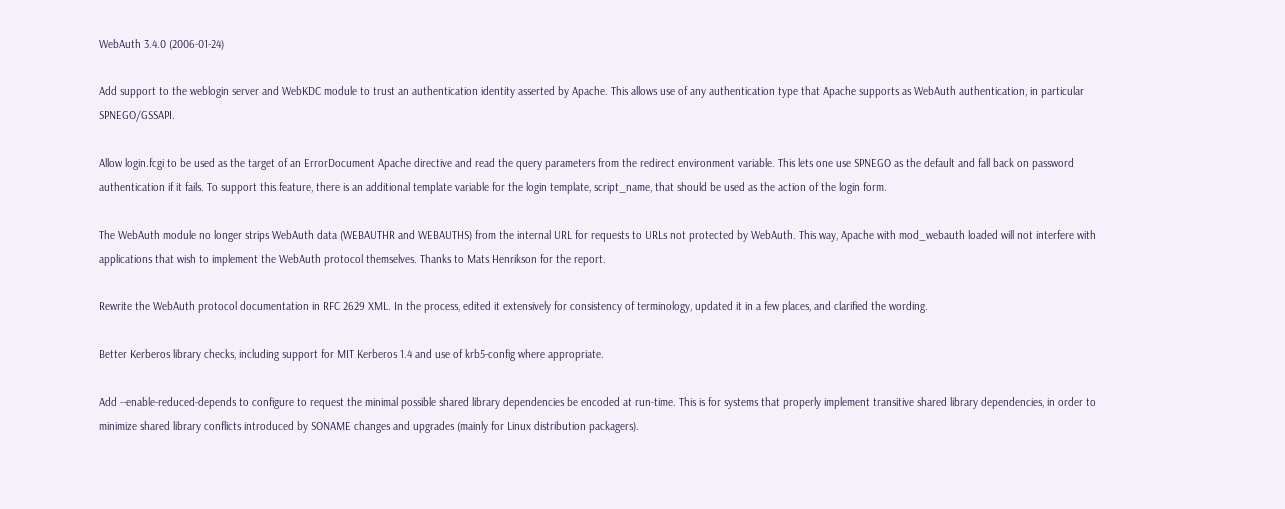WebAuth 3.4.0 (2006-01-24)

Add support to the weblogin server and WebKDC module to trust an authentication identity asserted by Apache. This allows use of any authentication type that Apache supports as WebAuth authentication, in particular SPNEGO/GSSAPI.

Allow login.fcgi to be used as the target of an ErrorDocument Apache directive and read the query parameters from the redirect environment variable. This lets one use SPNEGO as the default and fall back on password authentication if it fails. To support this feature, there is an additional template variable for the login template, script_name, that should be used as the action of the login form.

The WebAuth module no longer strips WebAuth data (WEBAUTHR and WEBAUTHS) from the internal URL for requests to URLs not protected by WebAuth. This way, Apache with mod_webauth loaded will not interfere with applications that wish to implement the WebAuth protocol themselves. Thanks to Mats Henrikson for the report.

Rewrite the WebAuth protocol documentation in RFC 2629 XML. In the process, edited it extensively for consistency of terminology, updated it in a few places, and clarified the wording.

Better Kerberos library checks, including support for MIT Kerberos 1.4 and use of krb5-config where appropriate.

Add --enable-reduced-depends to configure to request the minimal possible shared library dependencies be encoded at run-time. This is for systems that properly implement transitive shared library dependencies, in order to minimize shared library conflicts introduced by SONAME changes and upgrades (mainly for Linux distribution packagers).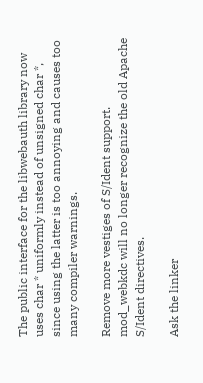The public interface for the libwebauth library now uses char * uniformly instead of unsigned char *, since using the latter is too annoying and causes too many compiler warnings.

Remove more vestiges of S/Ident support. mod_webkdc will no longer recognize the old Apache S/Ident directives.

Ask the linker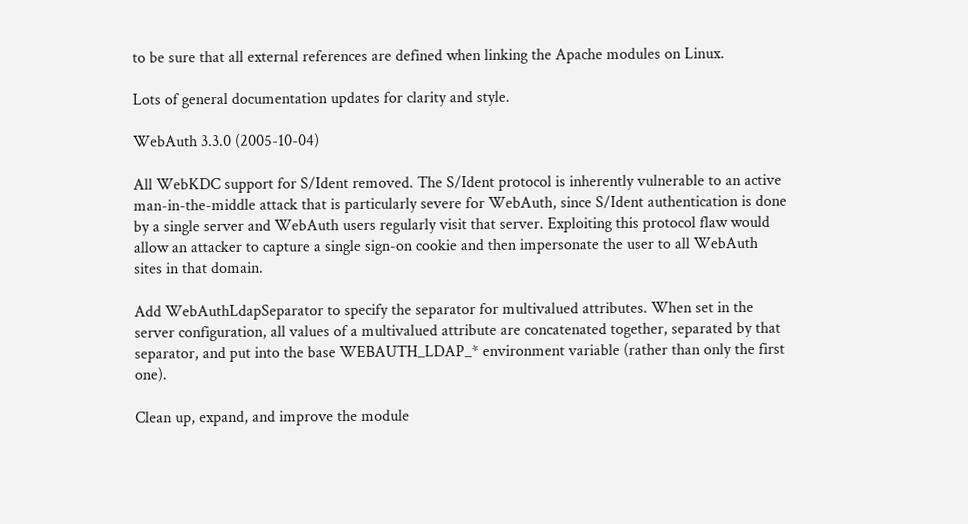to be sure that all external references are defined when linking the Apache modules on Linux.

Lots of general documentation updates for clarity and style.

WebAuth 3.3.0 (2005-10-04)

All WebKDC support for S/Ident removed. The S/Ident protocol is inherently vulnerable to an active man-in-the-middle attack that is particularly severe for WebAuth, since S/Ident authentication is done by a single server and WebAuth users regularly visit that server. Exploiting this protocol flaw would allow an attacker to capture a single sign-on cookie and then impersonate the user to all WebAuth sites in that domain.

Add WebAuthLdapSeparator to specify the separator for multivalued attributes. When set in the server configuration, all values of a multivalued attribute are concatenated together, separated by that separator, and put into the base WEBAUTH_LDAP_* environment variable (rather than only the first one).

Clean up, expand, and improve the module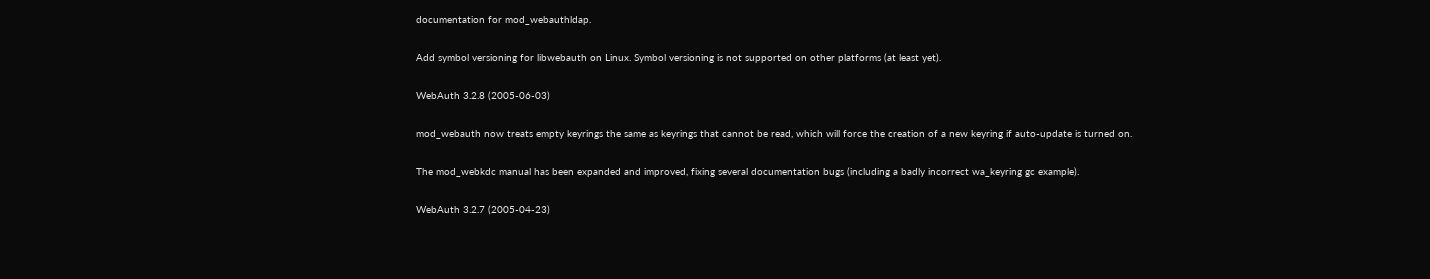documentation for mod_webauthldap.

Add symbol versioning for libwebauth on Linux. Symbol versioning is not supported on other platforms (at least yet).

WebAuth 3.2.8 (2005-06-03)

mod_webauth now treats empty keyrings the same as keyrings that cannot be read, which will force the creation of a new keyring if auto-update is turned on.

The mod_webkdc manual has been expanded and improved, fixing several documentation bugs (including a badly incorrect wa_keyring gc example).

WebAuth 3.2.7 (2005-04-23)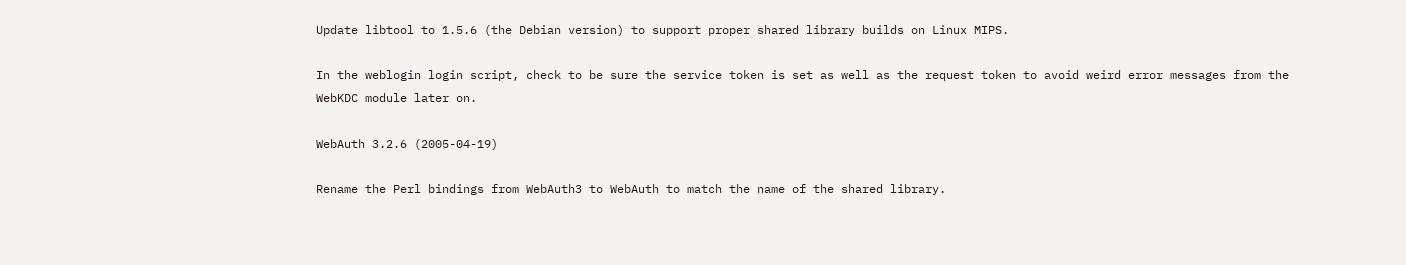Update libtool to 1.5.6 (the Debian version) to support proper shared library builds on Linux MIPS.

In the weblogin login script, check to be sure the service token is set as well as the request token to avoid weird error messages from the WebKDC module later on.

WebAuth 3.2.6 (2005-04-19)

Rename the Perl bindings from WebAuth3 to WebAuth to match the name of the shared library.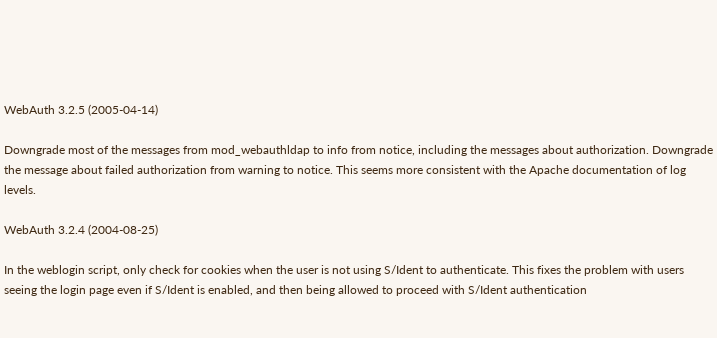WebAuth 3.2.5 (2005-04-14)

Downgrade most of the messages from mod_webauthldap to info from notice, including the messages about authorization. Downgrade the message about failed authorization from warning to notice. This seems more consistent with the Apache documentation of log levels.

WebAuth 3.2.4 (2004-08-25)

In the weblogin script, only check for cookies when the user is not using S/Ident to authenticate. This fixes the problem with users seeing the login page even if S/Ident is enabled, and then being allowed to proceed with S/Ident authentication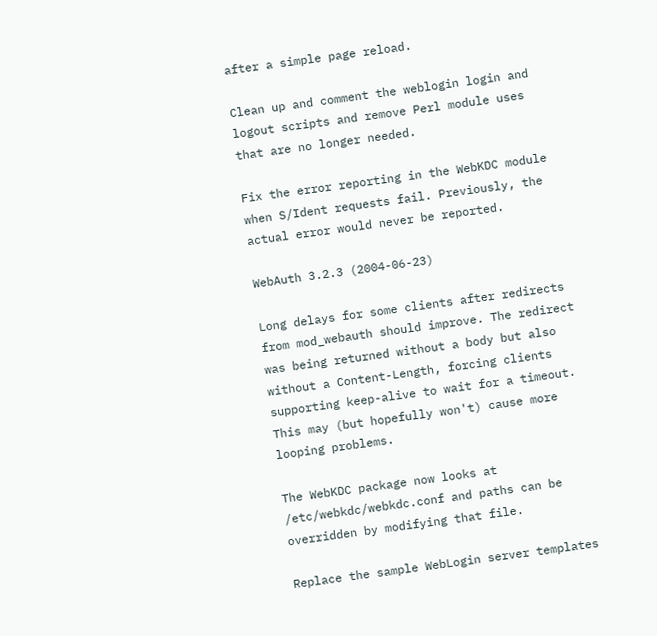after a simple page reload.

Clean up and comment the weblogin login and logout scripts and remove Perl module uses that are no longer needed.

Fix the error reporting in the WebKDC module when S/Ident requests fail. Previously, the actual error would never be reported.

WebAuth 3.2.3 (2004-06-23)

Long delays for some clients after redirects from mod_webauth should improve. The redirect was being returned without a body but also without a Content-Length, forcing clients supporting keep-alive to wait for a timeout. This may (but hopefully won't) cause more looping problems.

The WebKDC package now looks at /etc/webkdc/webkdc.conf and paths can be overridden by modifying that file.

Replace the sample WebLogin server templates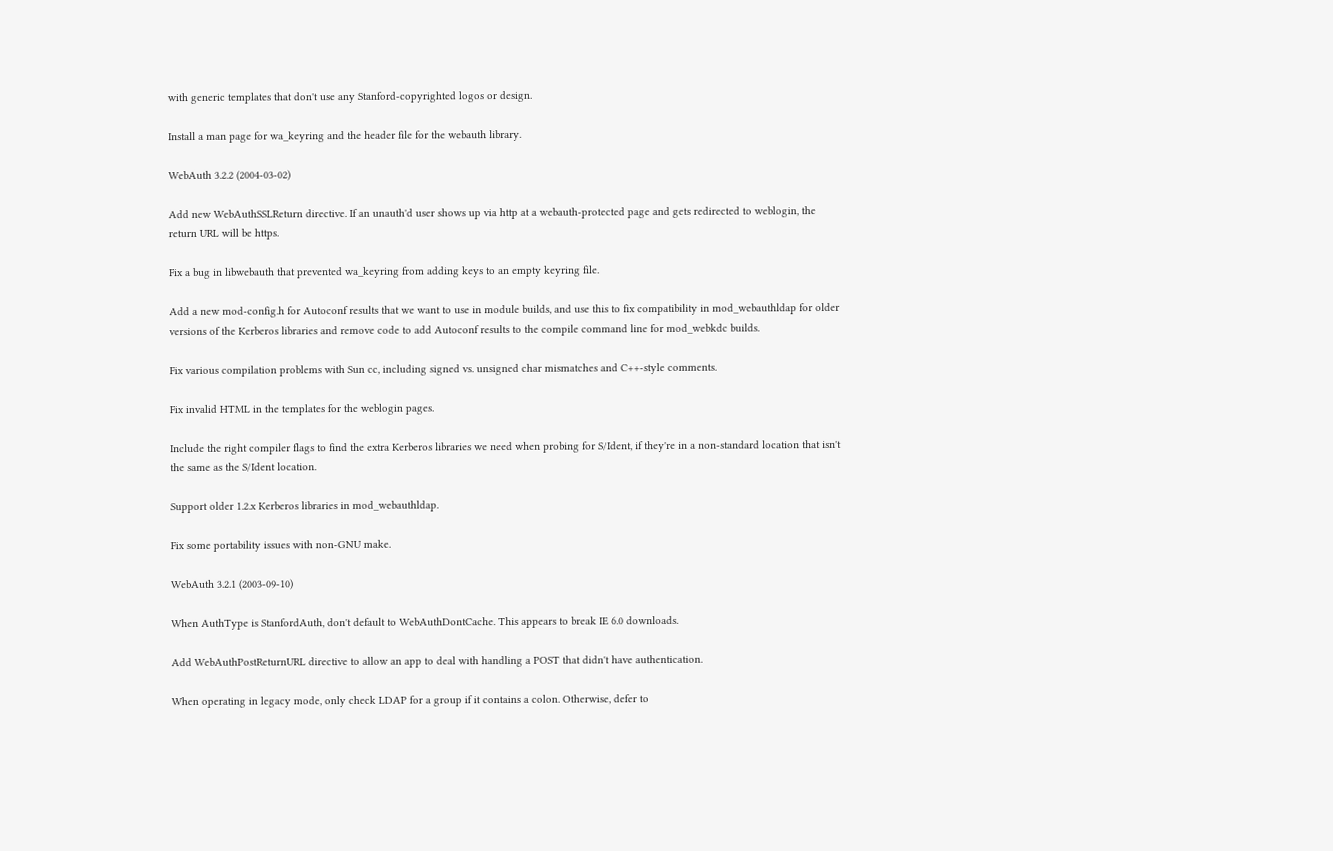with generic templates that don't use any Stanford-copyrighted logos or design.

Install a man page for wa_keyring and the header file for the webauth library.

WebAuth 3.2.2 (2004-03-02)

Add new WebAuthSSLReturn directive. If an unauth'd user shows up via http at a webauth-protected page and gets redirected to weblogin, the return URL will be https.

Fix a bug in libwebauth that prevented wa_keyring from adding keys to an empty keyring file.

Add a new mod-config.h for Autoconf results that we want to use in module builds, and use this to fix compatibility in mod_webauthldap for older versions of the Kerberos libraries and remove code to add Autoconf results to the compile command line for mod_webkdc builds.

Fix various compilation problems with Sun cc, including signed vs. unsigned char mismatches and C++-style comments.

Fix invalid HTML in the templates for the weblogin pages.

Include the right compiler flags to find the extra Kerberos libraries we need when probing for S/Ident, if they're in a non-standard location that isn't the same as the S/Ident location.

Support older 1.2.x Kerberos libraries in mod_webauthldap.

Fix some portability issues with non-GNU make.

WebAuth 3.2.1 (2003-09-10)

When AuthType is StanfordAuth, don't default to WebAuthDontCache. This appears to break IE 6.0 downloads.

Add WebAuthPostReturnURL directive to allow an app to deal with handling a POST that didn't have authentication.

When operating in legacy mode, only check LDAP for a group if it contains a colon. Otherwise, defer to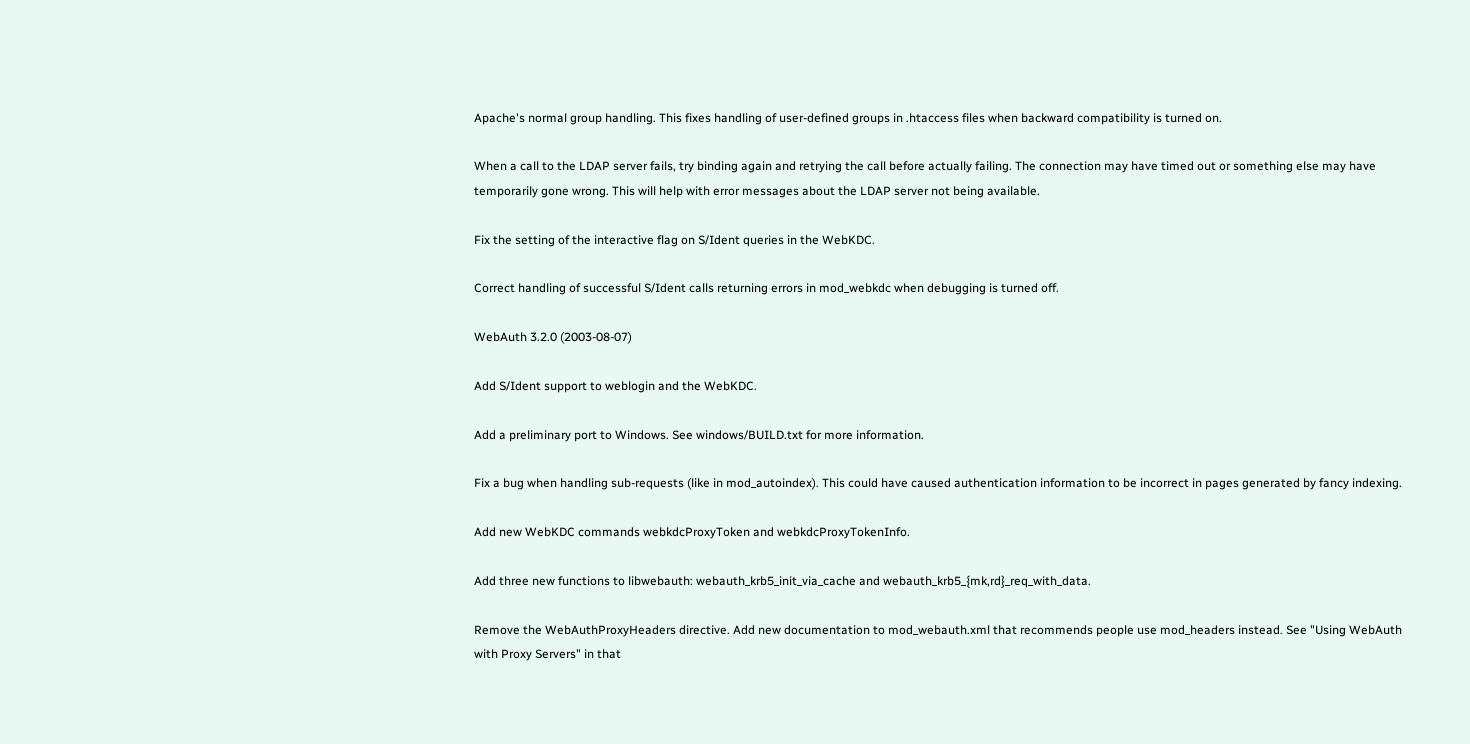Apache's normal group handling. This fixes handling of user-defined groups in .htaccess files when backward compatibility is turned on.

When a call to the LDAP server fails, try binding again and retrying the call before actually failing. The connection may have timed out or something else may have temporarily gone wrong. This will help with error messages about the LDAP server not being available.

Fix the setting of the interactive flag on S/Ident queries in the WebKDC.

Correct handling of successful S/Ident calls returning errors in mod_webkdc when debugging is turned off.

WebAuth 3.2.0 (2003-08-07)

Add S/Ident support to weblogin and the WebKDC.

Add a preliminary port to Windows. See windows/BUILD.txt for more information.

Fix a bug when handling sub-requests (like in mod_autoindex). This could have caused authentication information to be incorrect in pages generated by fancy indexing.

Add new WebKDC commands webkdcProxyToken and webkdcProxyTokenInfo.

Add three new functions to libwebauth: webauth_krb5_init_via_cache and webauth_krb5_{mk,rd}_req_with_data.

Remove the WebAuthProxyHeaders directive. Add new documentation to mod_webauth.xml that recommends people use mod_headers instead. See "Using WebAuth with Proxy Servers" in that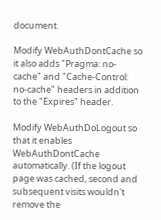document.

Modify WebAuthDontCache so it also adds "Pragma: no-cache" and "Cache-Control: no-cache" headers in addition to the "Expires" header.

Modify WebAuthDoLogout so that it enables WebAuthDontCache automatically. (If the logout page was cached, second and subsequent visits wouldn't remove the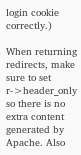login cookie correctly.)

When returning redirects, make sure to set r->header_only so there is no extra content generated by Apache. Also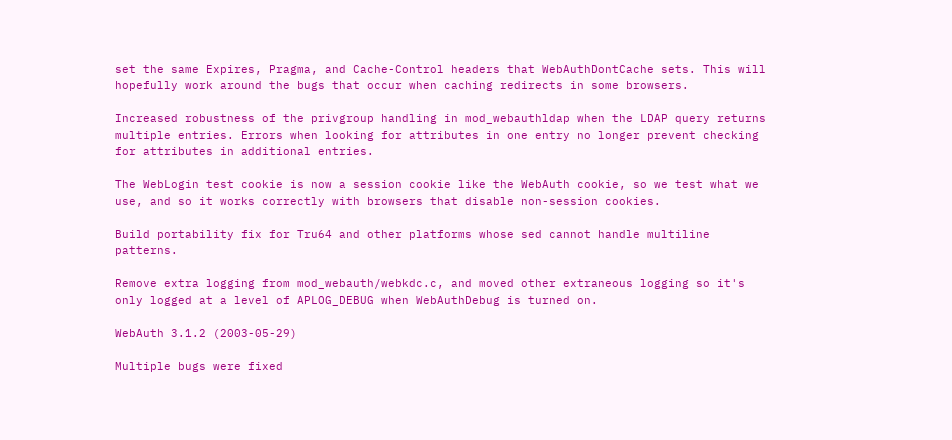set the same Expires, Pragma, and Cache-Control headers that WebAuthDontCache sets. This will hopefully work around the bugs that occur when caching redirects in some browsers.

Increased robustness of the privgroup handling in mod_webauthldap when the LDAP query returns multiple entries. Errors when looking for attributes in one entry no longer prevent checking for attributes in additional entries.

The WebLogin test cookie is now a session cookie like the WebAuth cookie, so we test what we use, and so it works correctly with browsers that disable non-session cookies.

Build portability fix for Tru64 and other platforms whose sed cannot handle multiline patterns.

Remove extra logging from mod_webauth/webkdc.c, and moved other extraneous logging so it's only logged at a level of APLOG_DEBUG when WebAuthDebug is turned on.

WebAuth 3.1.2 (2003-05-29)

Multiple bugs were fixed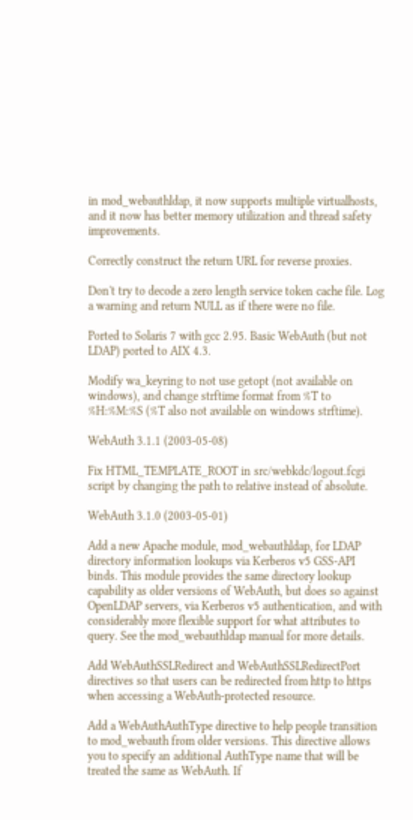in mod_webauthldap, it now supports multiple virtualhosts, and it now has better memory utilization and thread safety improvements.

Correctly construct the return URL for reverse proxies.

Don't try to decode a zero length service token cache file. Log a warning and return NULL as if there were no file.

Ported to Solaris 7 with gcc 2.95. Basic WebAuth (but not LDAP) ported to AIX 4.3.

Modify wa_keyring to not use getopt (not available on windows), and change strftime format from %T to %H:%M:%S (%T also not available on windows strftime).

WebAuth 3.1.1 (2003-05-08)

Fix HTML_TEMPLATE_ROOT in src/webkdc/logout.fcgi script by changing the path to relative instead of absolute.

WebAuth 3.1.0 (2003-05-01)

Add a new Apache module, mod_webauthldap, for LDAP directory information lookups via Kerberos v5 GSS-API binds. This module provides the same directory lookup capability as older versions of WebAuth, but does so against OpenLDAP servers, via Kerberos v5 authentication, and with considerably more flexible support for what attributes to query. See the mod_webauthldap manual for more details.

Add WebAuthSSLRedirect and WebAuthSSLRedirectPort directives so that users can be redirected from http to https when accessing a WebAuth-protected resource.

Add a WebAuthAuthType directive to help people transition to mod_webauth from older versions. This directive allows you to specify an additional AuthType name that will be treated the same as WebAuth. If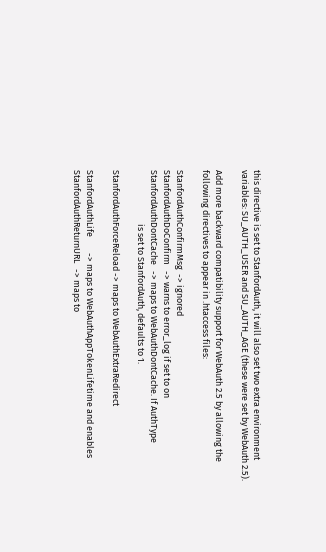this directive is set to StanfordAuth, it will also set two extra environment variables: SU_AUTH_USER and SU_AUTH_AGE (these were set by WebAuth 2.5).

Add more backward compatibility support for WebAuth 2.5 by allowing the following directives to appear in .htaccess files:

StanfordAuthConfirmMsg  -> ignored
StanfordAuthDoConfirm   -> warns to error_log if set to on
StanfordAuthDontCache   -> maps to WebAuthDontCache. If AuthType
                           is set to StanfordAuth, defaults to 1.

StanfordAuthForceReload -> maps to WebAuthExtraRedirect

StanfordAuthLife        -> maps to WebAuthAppTokenLifetime and enables
StanfordAuthReturnURL   -> maps to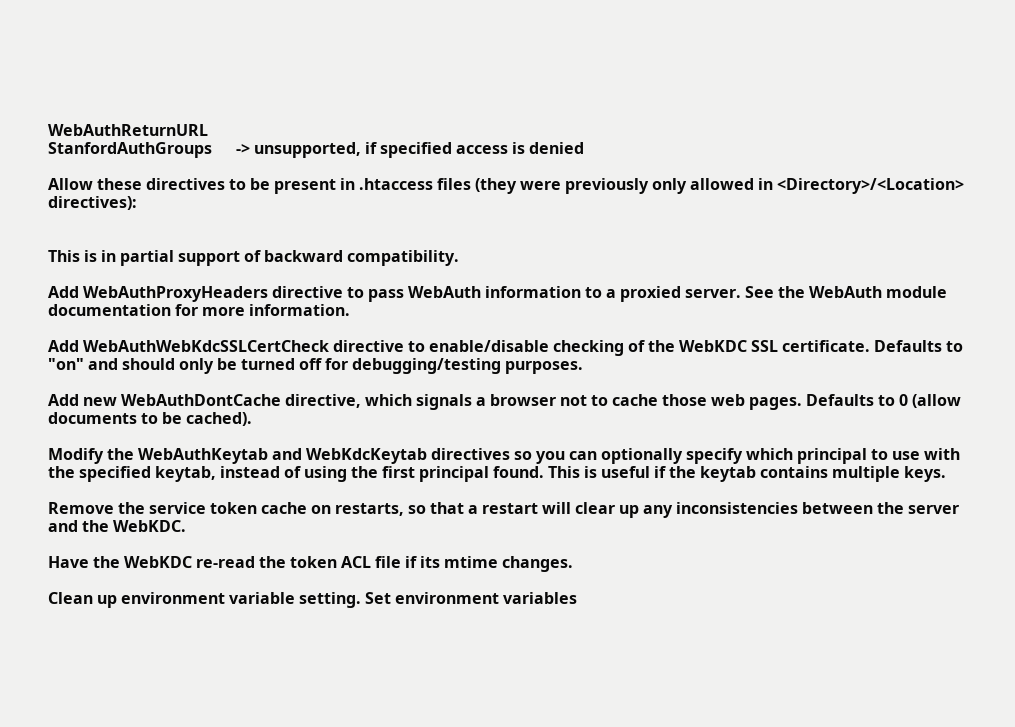WebAuthReturnURL
StanfordAuthGroups      -> unsupported, if specified access is denied

Allow these directives to be present in .htaccess files (they were previously only allowed in <Directory>/<Location> directives):


This is in partial support of backward compatibility.

Add WebAuthProxyHeaders directive to pass WebAuth information to a proxied server. See the WebAuth module documentation for more information.

Add WebAuthWebKdcSSLCertCheck directive to enable/disable checking of the WebKDC SSL certificate. Defaults to "on" and should only be turned off for debugging/testing purposes.

Add new WebAuthDontCache directive, which signals a browser not to cache those web pages. Defaults to 0 (allow documents to be cached).

Modify the WebAuthKeytab and WebKdcKeytab directives so you can optionally specify which principal to use with the specified keytab, instead of using the first principal found. This is useful if the keytab contains multiple keys.

Remove the service token cache on restarts, so that a restart will clear up any inconsistencies between the server and the WebKDC.

Have the WebKDC re-read the token ACL file if its mtime changes.

Clean up environment variable setting. Set environment variables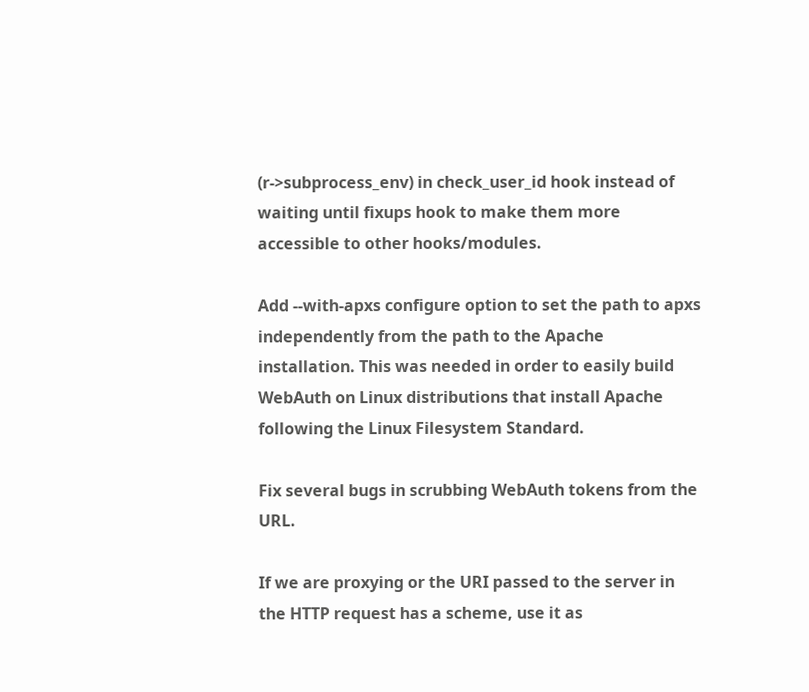(r->subprocess_env) in check_user_id hook instead of waiting until fixups hook to make them more accessible to other hooks/modules.

Add --with-apxs configure option to set the path to apxs independently from the path to the Apache installation. This was needed in order to easily build WebAuth on Linux distributions that install Apache following the Linux Filesystem Standard.

Fix several bugs in scrubbing WebAuth tokens from the URL.

If we are proxying or the URI passed to the server in the HTTP request has a scheme, use it as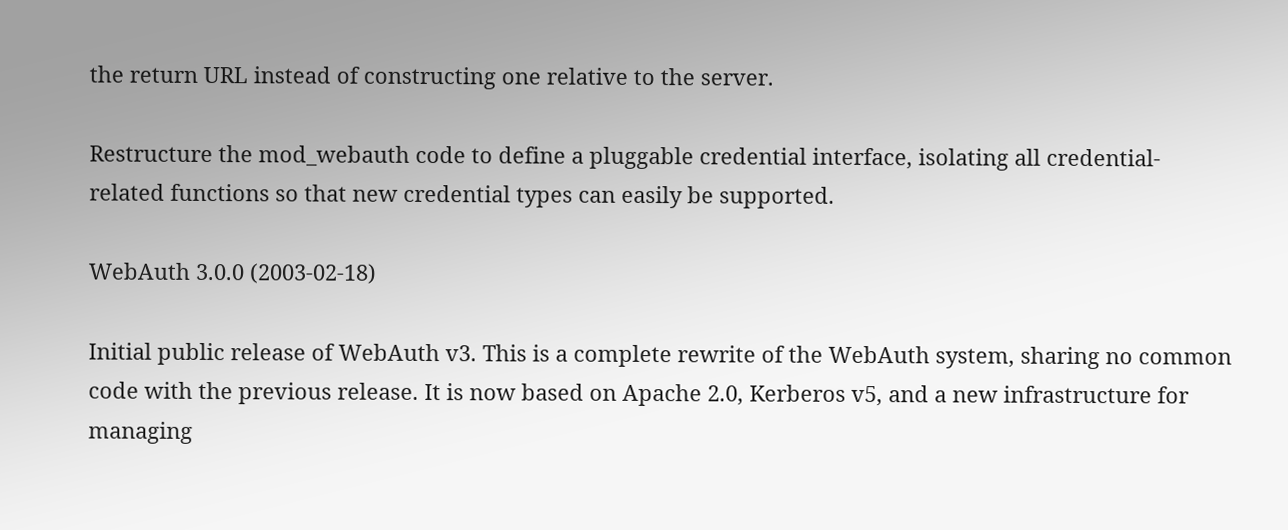the return URL instead of constructing one relative to the server.

Restructure the mod_webauth code to define a pluggable credential interface, isolating all credential-related functions so that new credential types can easily be supported.

WebAuth 3.0.0 (2003-02-18)

Initial public release of WebAuth v3. This is a complete rewrite of the WebAuth system, sharing no common code with the previous release. It is now based on Apache 2.0, Kerberos v5, and a new infrastructure for managing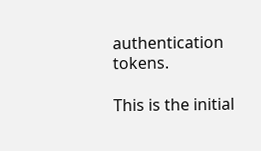authentication tokens.

This is the initial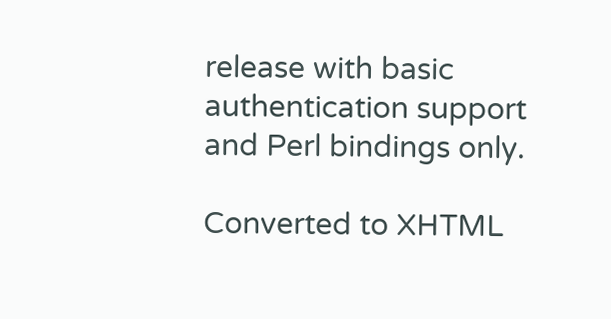release with basic authentication support and Perl bindings only.

Converted to XHTML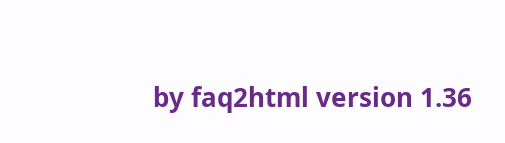by faq2html version 1.36